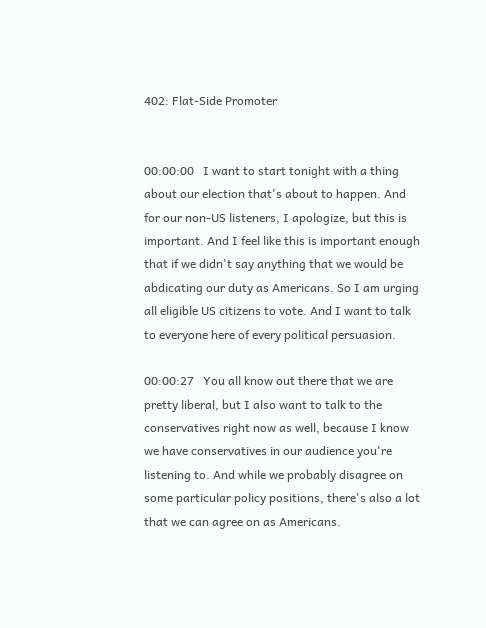402: Flat-Side Promoter


00:00:00   I want to start tonight with a thing about our election that's about to happen. And for our non-US listeners, I apologize, but this is important. And I feel like this is important enough that if we didn't say anything that we would be abdicating our duty as Americans. So I am urging all eligible US citizens to vote. And I want to talk to everyone here of every political persuasion.

00:00:27   You all know out there that we are pretty liberal, but I also want to talk to the conservatives right now as well, because I know we have conservatives in our audience you're listening to. And while we probably disagree on some particular policy positions, there's also a lot that we can agree on as Americans.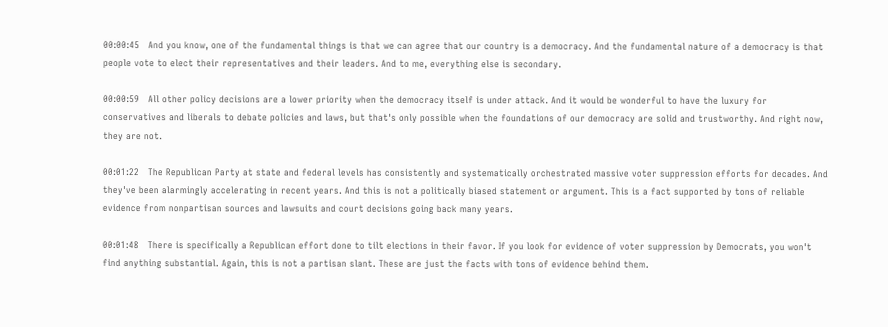00:00:45   And you know, one of the fundamental things is that we can agree that our country is a democracy. And the fundamental nature of a democracy is that people vote to elect their representatives and their leaders. And to me, everything else is secondary.

00:00:59   All other policy decisions are a lower priority when the democracy itself is under attack. And it would be wonderful to have the luxury for conservatives and liberals to debate policies and laws, but that's only possible when the foundations of our democracy are solid and trustworthy. And right now, they are not.

00:01:22   The Republican Party at state and federal levels has consistently and systematically orchestrated massive voter suppression efforts for decades. And they've been alarmingly accelerating in recent years. And this is not a politically biased statement or argument. This is a fact supported by tons of reliable evidence from nonpartisan sources and lawsuits and court decisions going back many years.

00:01:48   There is specifically a Republican effort done to tilt elections in their favor. If you look for evidence of voter suppression by Democrats, you won't find anything substantial. Again, this is not a partisan slant. These are just the facts with tons of evidence behind them.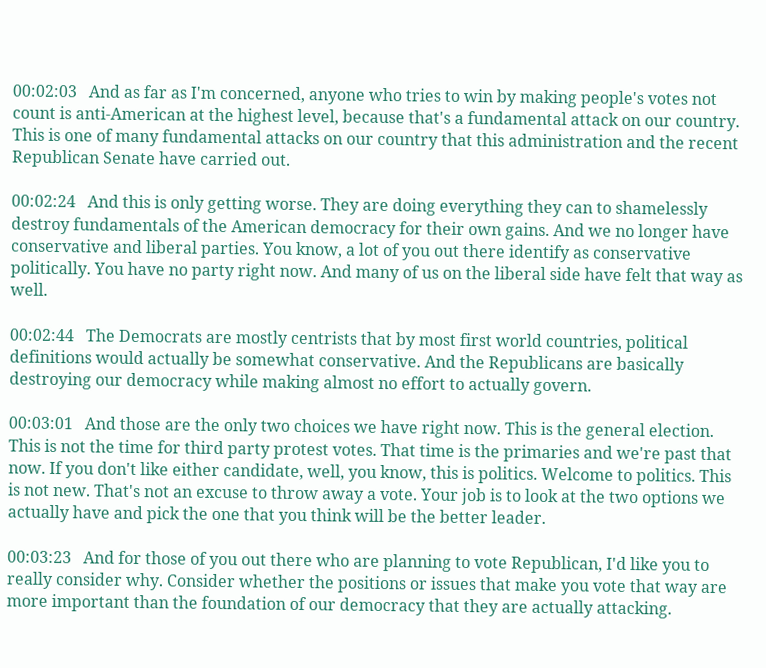00:02:03   And as far as I'm concerned, anyone who tries to win by making people's votes not count is anti-American at the highest level, because that's a fundamental attack on our country. This is one of many fundamental attacks on our country that this administration and the recent Republican Senate have carried out.

00:02:24   And this is only getting worse. They are doing everything they can to shamelessly destroy fundamentals of the American democracy for their own gains. And we no longer have conservative and liberal parties. You know, a lot of you out there identify as conservative politically. You have no party right now. And many of us on the liberal side have felt that way as well.

00:02:44   The Democrats are mostly centrists that by most first world countries, political definitions would actually be somewhat conservative. And the Republicans are basically destroying our democracy while making almost no effort to actually govern.

00:03:01   And those are the only two choices we have right now. This is the general election. This is not the time for third party protest votes. That time is the primaries and we're past that now. If you don't like either candidate, well, you know, this is politics. Welcome to politics. This is not new. That's not an excuse to throw away a vote. Your job is to look at the two options we actually have and pick the one that you think will be the better leader.

00:03:23   And for those of you out there who are planning to vote Republican, I'd like you to really consider why. Consider whether the positions or issues that make you vote that way are more important than the foundation of our democracy that they are actually attacking.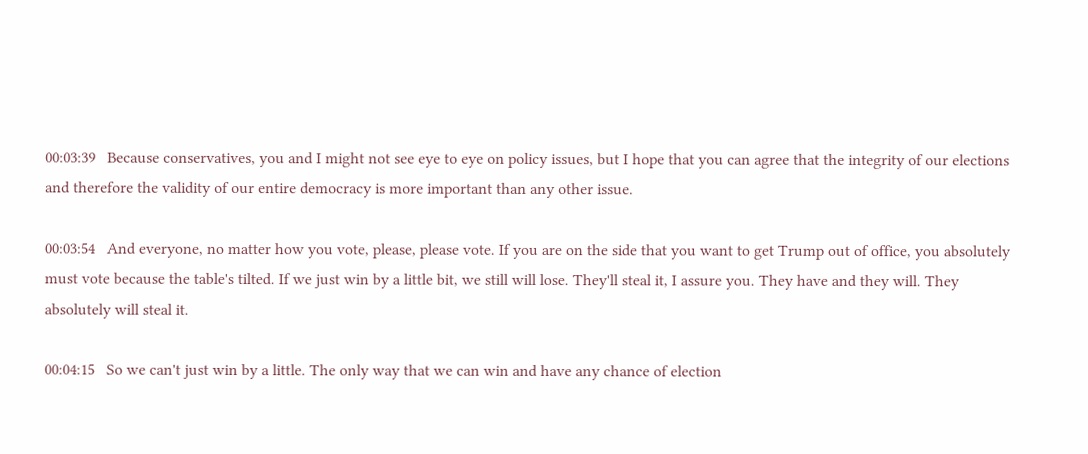00:03:39   Because conservatives, you and I might not see eye to eye on policy issues, but I hope that you can agree that the integrity of our elections and therefore the validity of our entire democracy is more important than any other issue.

00:03:54   And everyone, no matter how you vote, please, please vote. If you are on the side that you want to get Trump out of office, you absolutely must vote because the table's tilted. If we just win by a little bit, we still will lose. They'll steal it, I assure you. They have and they will. They absolutely will steal it.

00:04:15   So we can't just win by a little. The only way that we can win and have any chance of election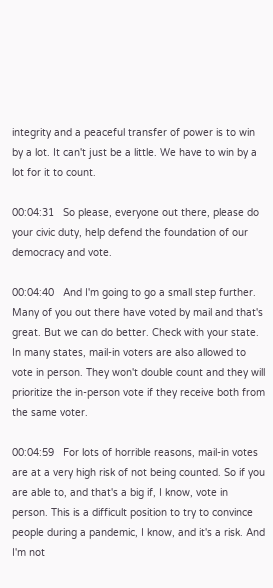integrity and a peaceful transfer of power is to win by a lot. It can't just be a little. We have to win by a lot for it to count.

00:04:31   So please, everyone out there, please do your civic duty, help defend the foundation of our democracy and vote.

00:04:40   And I'm going to go a small step further. Many of you out there have voted by mail and that's great. But we can do better. Check with your state. In many states, mail-in voters are also allowed to vote in person. They won't double count and they will prioritize the in-person vote if they receive both from the same voter.

00:04:59   For lots of horrible reasons, mail-in votes are at a very high risk of not being counted. So if you are able to, and that's a big if, I know, vote in person. This is a difficult position to try to convince people during a pandemic, I know, and it's a risk. And I'm not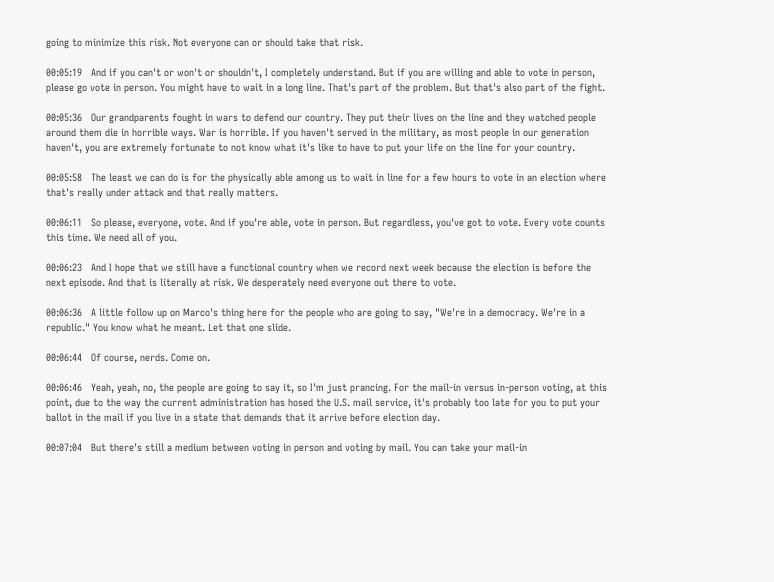going to minimize this risk. Not everyone can or should take that risk.

00:05:19   And if you can't or won't or shouldn't, I completely understand. But if you are willing and able to vote in person, please go vote in person. You might have to wait in a long line. That's part of the problem. But that's also part of the fight.

00:05:36   Our grandparents fought in wars to defend our country. They put their lives on the line and they watched people around them die in horrible ways. War is horrible. If you haven't served in the military, as most people in our generation haven't, you are extremely fortunate to not know what it's like to have to put your life on the line for your country.

00:05:58   The least we can do is for the physically able among us to wait in line for a few hours to vote in an election where that's really under attack and that really matters.

00:06:11   So please, everyone, vote. And if you're able, vote in person. But regardless, you've got to vote. Every vote counts this time. We need all of you.

00:06:23   And I hope that we still have a functional country when we record next week because the election is before the next episode. And that is literally at risk. We desperately need everyone out there to vote.

00:06:36   A little follow up on Marco's thing here for the people who are going to say, "We're in a democracy. We're in a republic." You know what he meant. Let that one slide.

00:06:44   Of course, nerds. Come on.

00:06:46   Yeah, yeah, no, the people are going to say it, so I'm just prancing. For the mail-in versus in-person voting, at this point, due to the way the current administration has hosed the U.S. mail service, it's probably too late for you to put your ballot in the mail if you live in a state that demands that it arrive before election day.

00:07:04   But there's still a medium between voting in person and voting by mail. You can take your mail-in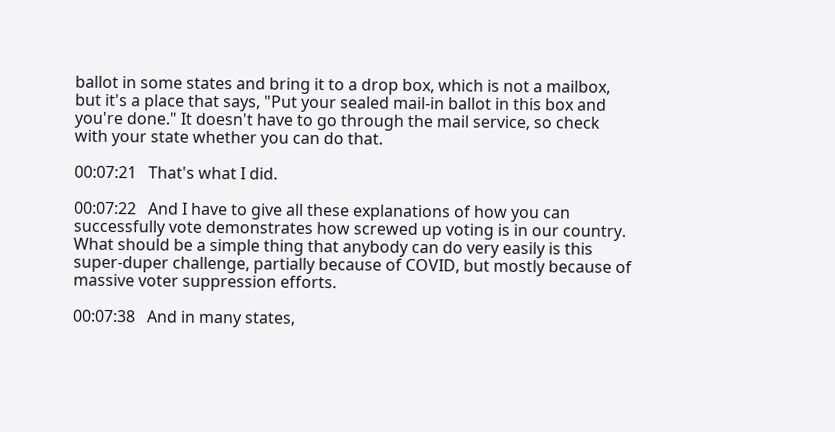ballot in some states and bring it to a drop box, which is not a mailbox, but it's a place that says, "Put your sealed mail-in ballot in this box and you're done." It doesn't have to go through the mail service, so check with your state whether you can do that.

00:07:21   That's what I did.

00:07:22   And I have to give all these explanations of how you can successfully vote demonstrates how screwed up voting is in our country. What should be a simple thing that anybody can do very easily is this super-duper challenge, partially because of COVID, but mostly because of massive voter suppression efforts.

00:07:38   And in many states,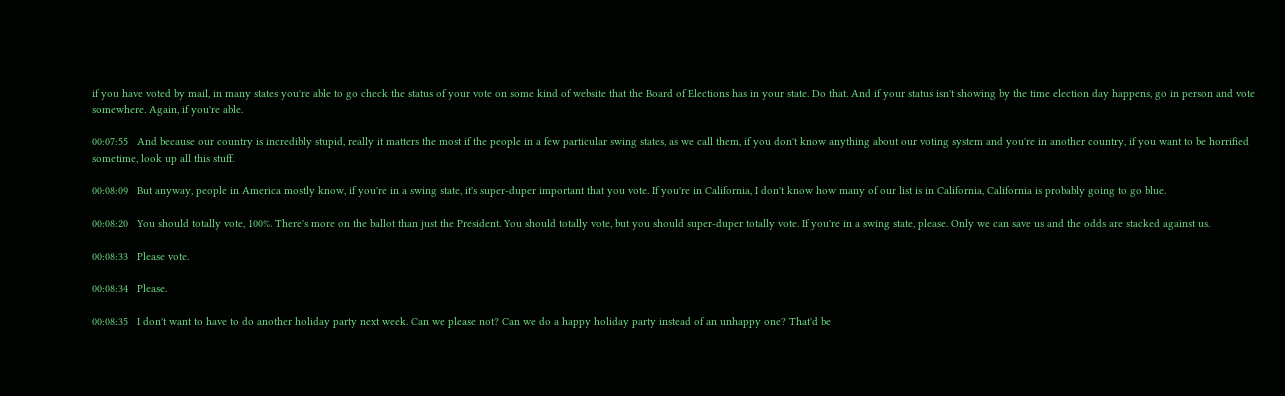if you have voted by mail, in many states you're able to go check the status of your vote on some kind of website that the Board of Elections has in your state. Do that. And if your status isn't showing by the time election day happens, go in person and vote somewhere. Again, if you're able.

00:07:55   And because our country is incredibly stupid, really it matters the most if the people in a few particular swing states, as we call them, if you don't know anything about our voting system and you're in another country, if you want to be horrified sometime, look up all this stuff.

00:08:09   But anyway, people in America mostly know, if you're in a swing state, it's super-duper important that you vote. If you're in California, I don't know how many of our list is in California, California is probably going to go blue.

00:08:20   You should totally vote, 100%. There's more on the ballot than just the President. You should totally vote, but you should super-duper totally vote. If you're in a swing state, please. Only we can save us and the odds are stacked against us.

00:08:33   Please vote.

00:08:34   Please.

00:08:35   I don't want to have to do another holiday party next week. Can we please not? Can we do a happy holiday party instead of an unhappy one? That'd be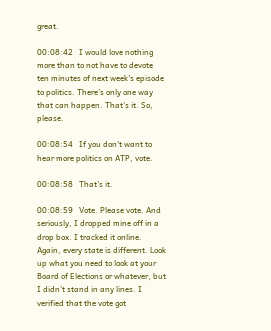great.

00:08:42   I would love nothing more than to not have to devote ten minutes of next week's episode to politics. There's only one way that can happen. That's it. So, please.

00:08:54   If you don't want to hear more politics on ATP, vote.

00:08:58   That's it.

00:08:59   Vote. Please vote. And seriously, I dropped mine off in a drop box. I tracked it online. Again, every state is different. Look up what you need to look at your Board of Elections or whatever, but I didn't stand in any lines. I verified that the vote got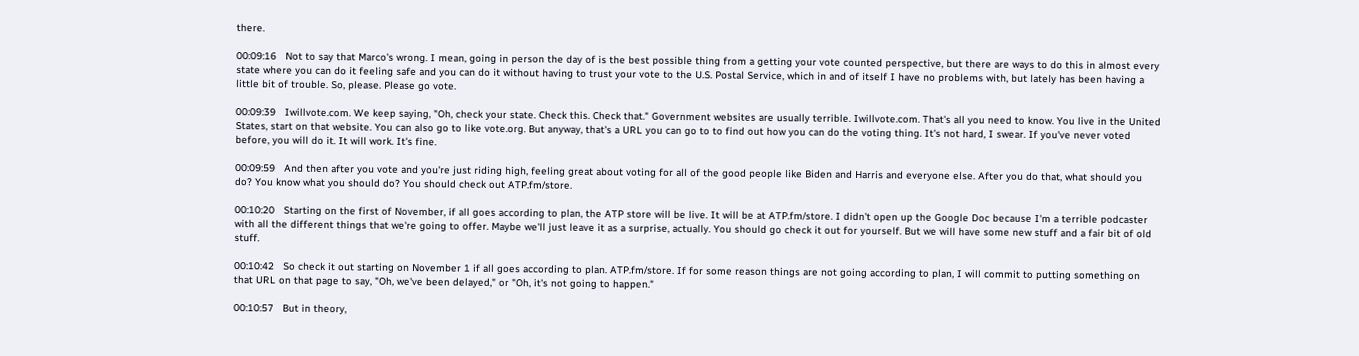there.

00:09:16   Not to say that Marco's wrong. I mean, going in person the day of is the best possible thing from a getting your vote counted perspective, but there are ways to do this in almost every state where you can do it feeling safe and you can do it without having to trust your vote to the U.S. Postal Service, which in and of itself I have no problems with, but lately has been having a little bit of trouble. So, please. Please go vote.

00:09:39   Iwillvote.com. We keep saying, "Oh, check your state. Check this. Check that." Government websites are usually terrible. Iwillvote.com. That's all you need to know. You live in the United States, start on that website. You can also go to like vote.org. But anyway, that's a URL you can go to to find out how you can do the voting thing. It's not hard, I swear. If you've never voted before, you will do it. It will work. It's fine.

00:09:59   And then after you vote and you're just riding high, feeling great about voting for all of the good people like Biden and Harris and everyone else. After you do that, what should you do? You know what you should do? You should check out ATP.fm/store.

00:10:20   Starting on the first of November, if all goes according to plan, the ATP store will be live. It will be at ATP.fm/store. I didn't open up the Google Doc because I'm a terrible podcaster with all the different things that we're going to offer. Maybe we'll just leave it as a surprise, actually. You should go check it out for yourself. But we will have some new stuff and a fair bit of old stuff.

00:10:42   So check it out starting on November 1 if all goes according to plan. ATP.fm/store. If for some reason things are not going according to plan, I will commit to putting something on that URL on that page to say, "Oh, we've been delayed," or "Oh, it's not going to happen."

00:10:57   But in theory,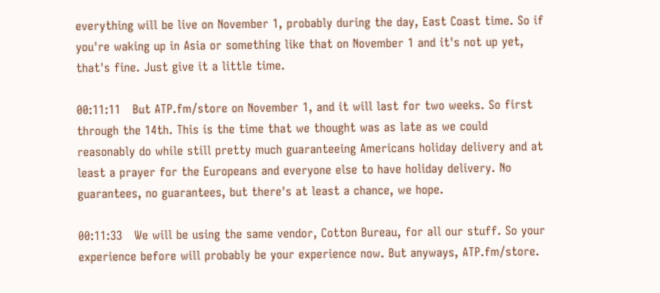everything will be live on November 1, probably during the day, East Coast time. So if you're waking up in Asia or something like that on November 1 and it's not up yet, that's fine. Just give it a little time.

00:11:11   But ATP.fm/store on November 1, and it will last for two weeks. So first through the 14th. This is the time that we thought was as late as we could reasonably do while still pretty much guaranteeing Americans holiday delivery and at least a prayer for the Europeans and everyone else to have holiday delivery. No guarantees, no guarantees, but there's at least a chance, we hope.

00:11:33   We will be using the same vendor, Cotton Bureau, for all our stuff. So your experience before will probably be your experience now. But anyways, ATP.fm/store.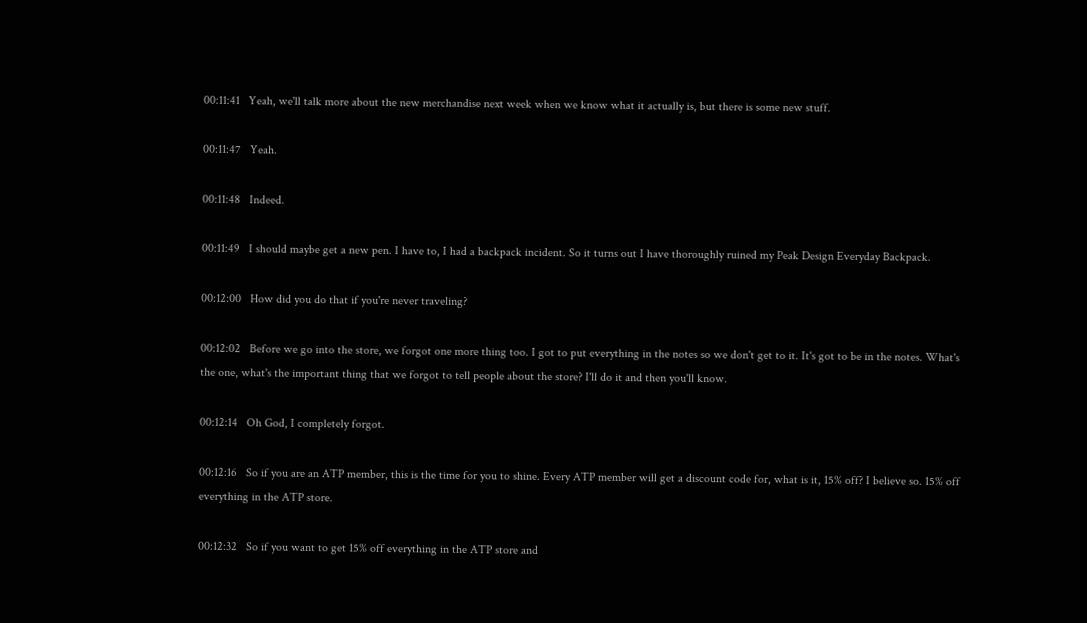00:11:41   Yeah, we'll talk more about the new merchandise next week when we know what it actually is, but there is some new stuff.

00:11:47   Yeah.

00:11:48   Indeed.

00:11:49   I should maybe get a new pen. I have to, I had a backpack incident. So it turns out I have thoroughly ruined my Peak Design Everyday Backpack.

00:12:00   How did you do that if you're never traveling?

00:12:02   Before we go into the store, we forgot one more thing too. I got to put everything in the notes so we don't get to it. It's got to be in the notes. What's the one, what's the important thing that we forgot to tell people about the store? I'll do it and then you'll know.

00:12:14   Oh God, I completely forgot.

00:12:16   So if you are an ATP member, this is the time for you to shine. Every ATP member will get a discount code for, what is it, 15% off? I believe so. 15% off everything in the ATP store.

00:12:32   So if you want to get 15% off everything in the ATP store and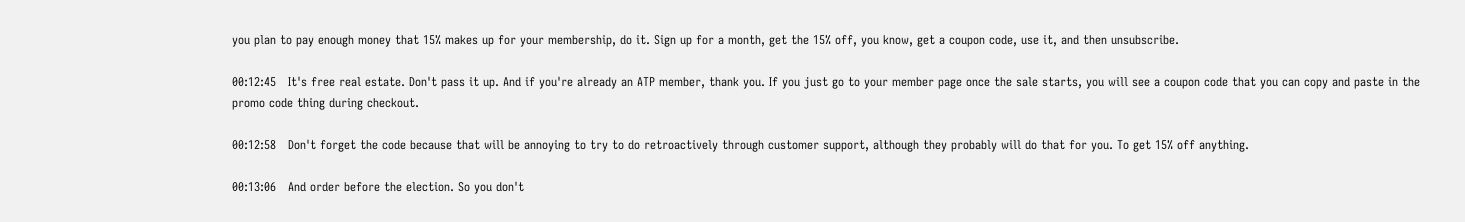you plan to pay enough money that 15% makes up for your membership, do it. Sign up for a month, get the 15% off, you know, get a coupon code, use it, and then unsubscribe.

00:12:45   It's free real estate. Don't pass it up. And if you're already an ATP member, thank you. If you just go to your member page once the sale starts, you will see a coupon code that you can copy and paste in the promo code thing during checkout.

00:12:58   Don't forget the code because that will be annoying to try to do retroactively through customer support, although they probably will do that for you. To get 15% off anything.

00:13:06   And order before the election. So you don't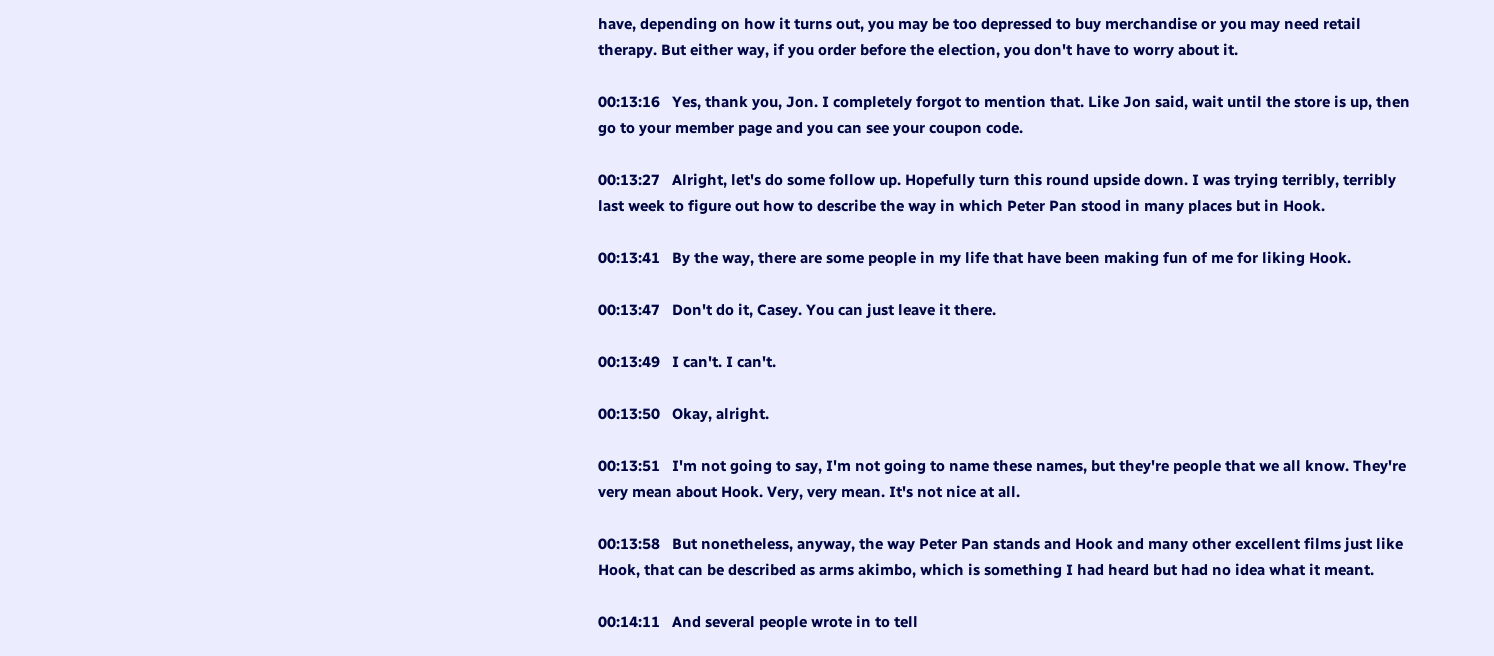have, depending on how it turns out, you may be too depressed to buy merchandise or you may need retail therapy. But either way, if you order before the election, you don't have to worry about it.

00:13:16   Yes, thank you, Jon. I completely forgot to mention that. Like Jon said, wait until the store is up, then go to your member page and you can see your coupon code.

00:13:27   Alright, let's do some follow up. Hopefully turn this round upside down. I was trying terribly, terribly last week to figure out how to describe the way in which Peter Pan stood in many places but in Hook.

00:13:41   By the way, there are some people in my life that have been making fun of me for liking Hook.

00:13:47   Don't do it, Casey. You can just leave it there.

00:13:49   I can't. I can't.

00:13:50   Okay, alright.

00:13:51   I'm not going to say, I'm not going to name these names, but they're people that we all know. They're very mean about Hook. Very, very mean. It's not nice at all.

00:13:58   But nonetheless, anyway, the way Peter Pan stands and Hook and many other excellent films just like Hook, that can be described as arms akimbo, which is something I had heard but had no idea what it meant.

00:14:11   And several people wrote in to tell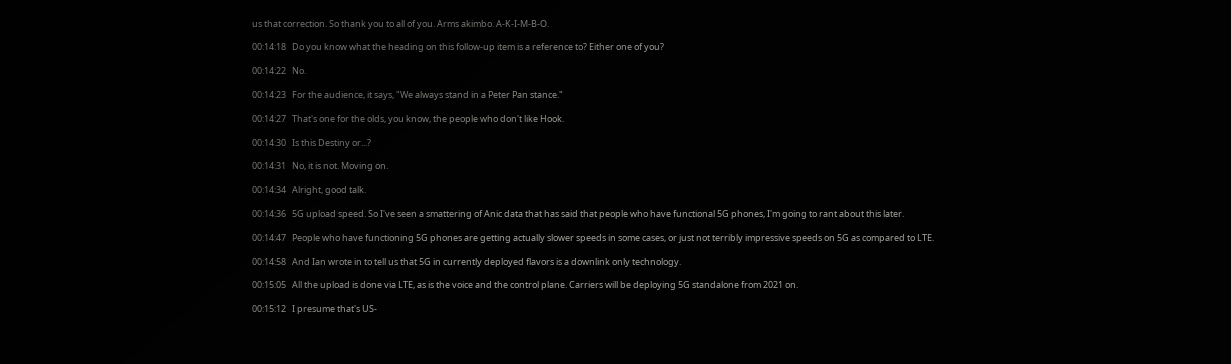us that correction. So thank you to all of you. Arms akimbo. A-K-I-M-B-O.

00:14:18   Do you know what the heading on this follow-up item is a reference to? Either one of you?

00:14:22   No.

00:14:23   For the audience, it says, "We always stand in a Peter Pan stance."

00:14:27   That's one for the olds, you know, the people who don't like Hook.

00:14:30   Is this Destiny or...?

00:14:31   No, it is not. Moving on.

00:14:34   Alright, good talk.

00:14:36   5G upload speed. So I've seen a smattering of Anic data that has said that people who have functional 5G phones, I'm going to rant about this later.

00:14:47   People who have functioning 5G phones are getting actually slower speeds in some cases, or just not terribly impressive speeds on 5G as compared to LTE.

00:14:58   And Ian wrote in to tell us that 5G in currently deployed flavors is a downlink only technology.

00:15:05   All the upload is done via LTE, as is the voice and the control plane. Carriers will be deploying 5G standalone from 2021 on.

00:15:12   I presume that's US-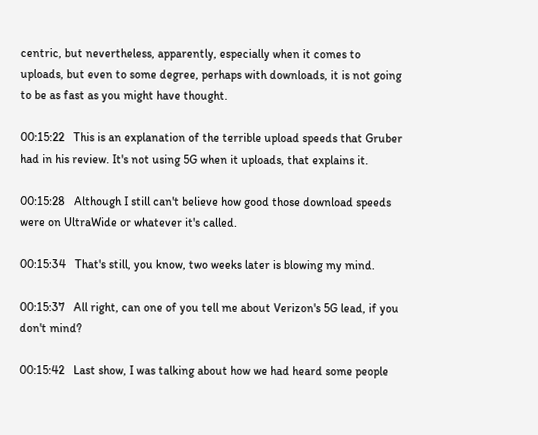centric, but nevertheless, apparently, especially when it comes to uploads, but even to some degree, perhaps with downloads, it is not going to be as fast as you might have thought.

00:15:22   This is an explanation of the terrible upload speeds that Gruber had in his review. It's not using 5G when it uploads, that explains it.

00:15:28   Although I still can't believe how good those download speeds were on UltraWide or whatever it's called.

00:15:34   That's still, you know, two weeks later is blowing my mind.

00:15:37   All right, can one of you tell me about Verizon's 5G lead, if you don't mind?

00:15:42   Last show, I was talking about how we had heard some people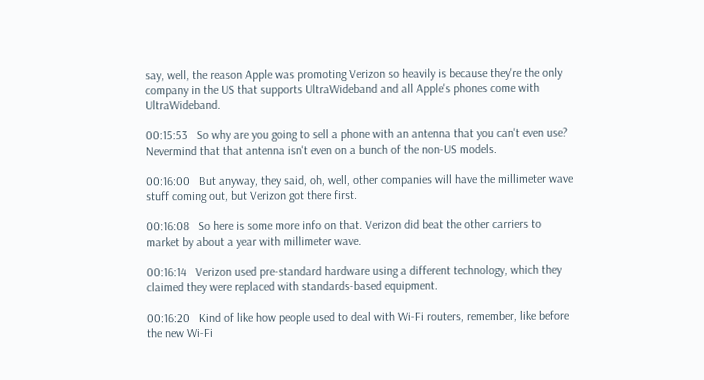say, well, the reason Apple was promoting Verizon so heavily is because they're the only company in the US that supports UltraWideband and all Apple's phones come with UltraWideband.

00:15:53   So why are you going to sell a phone with an antenna that you can't even use? Nevermind that that antenna isn't even on a bunch of the non-US models.

00:16:00   But anyway, they said, oh, well, other companies will have the millimeter wave stuff coming out, but Verizon got there first.

00:16:08   So here is some more info on that. Verizon did beat the other carriers to market by about a year with millimeter wave.

00:16:14   Verizon used pre-standard hardware using a different technology, which they claimed they were replaced with standards-based equipment.

00:16:20   Kind of like how people used to deal with Wi-Fi routers, remember, like before the new Wi-Fi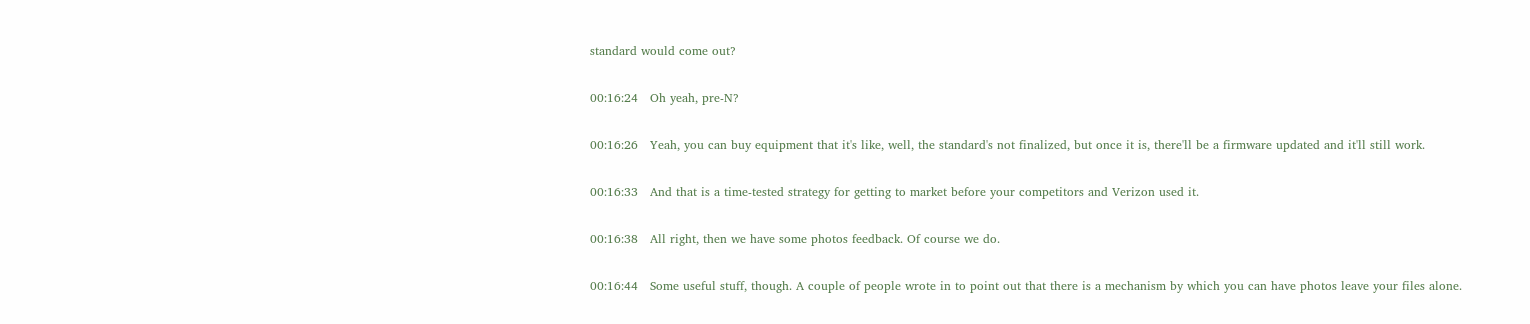standard would come out?

00:16:24   Oh yeah, pre-N?

00:16:26   Yeah, you can buy equipment that it's like, well, the standard's not finalized, but once it is, there'll be a firmware updated and it'll still work.

00:16:33   And that is a time-tested strategy for getting to market before your competitors and Verizon used it.

00:16:38   All right, then we have some photos feedback. Of course we do.

00:16:44   Some useful stuff, though. A couple of people wrote in to point out that there is a mechanism by which you can have photos leave your files alone.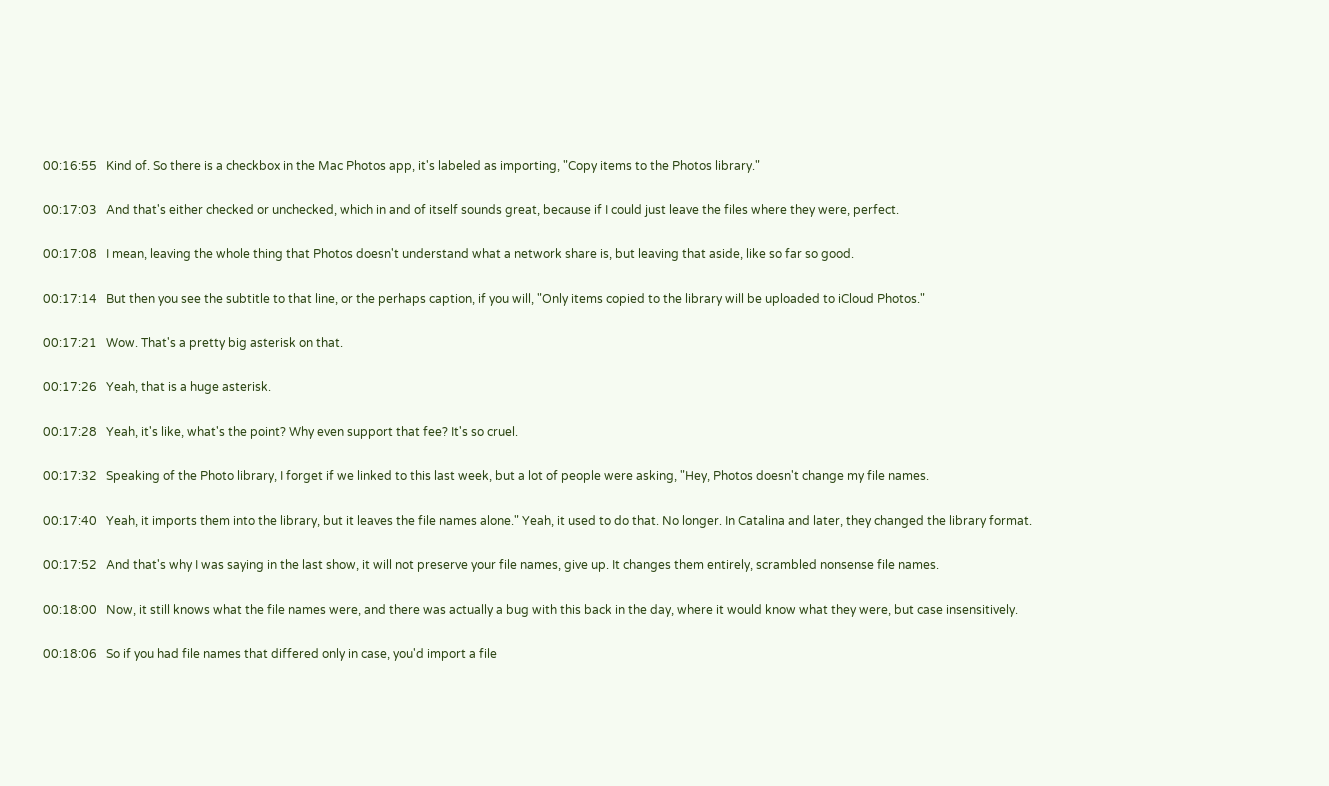00:16:55   Kind of. So there is a checkbox in the Mac Photos app, it's labeled as importing, "Copy items to the Photos library."

00:17:03   And that's either checked or unchecked, which in and of itself sounds great, because if I could just leave the files where they were, perfect.

00:17:08   I mean, leaving the whole thing that Photos doesn't understand what a network share is, but leaving that aside, like so far so good.

00:17:14   But then you see the subtitle to that line, or the perhaps caption, if you will, "Only items copied to the library will be uploaded to iCloud Photos."

00:17:21   Wow. That's a pretty big asterisk on that.

00:17:26   Yeah, that is a huge asterisk.

00:17:28   Yeah, it's like, what's the point? Why even support that fee? It's so cruel.

00:17:32   Speaking of the Photo library, I forget if we linked to this last week, but a lot of people were asking, "Hey, Photos doesn't change my file names.

00:17:40   Yeah, it imports them into the library, but it leaves the file names alone." Yeah, it used to do that. No longer. In Catalina and later, they changed the library format.

00:17:52   And that's why I was saying in the last show, it will not preserve your file names, give up. It changes them entirely, scrambled nonsense file names.

00:18:00   Now, it still knows what the file names were, and there was actually a bug with this back in the day, where it would know what they were, but case insensitively.

00:18:06   So if you had file names that differed only in case, you'd import a file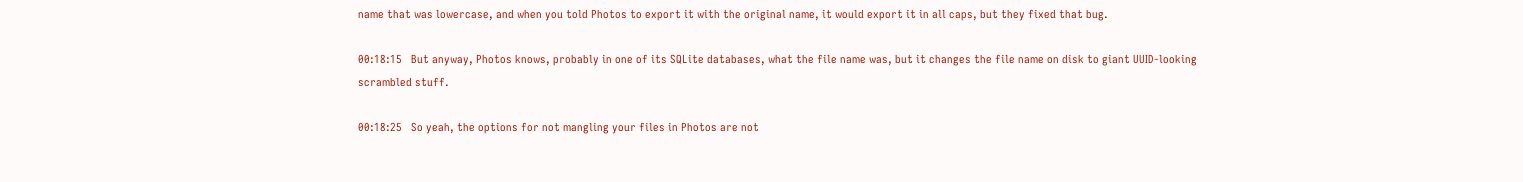name that was lowercase, and when you told Photos to export it with the original name, it would export it in all caps, but they fixed that bug.

00:18:15   But anyway, Photos knows, probably in one of its SQLite databases, what the file name was, but it changes the file name on disk to giant UUID-looking scrambled stuff.

00:18:25   So yeah, the options for not mangling your files in Photos are not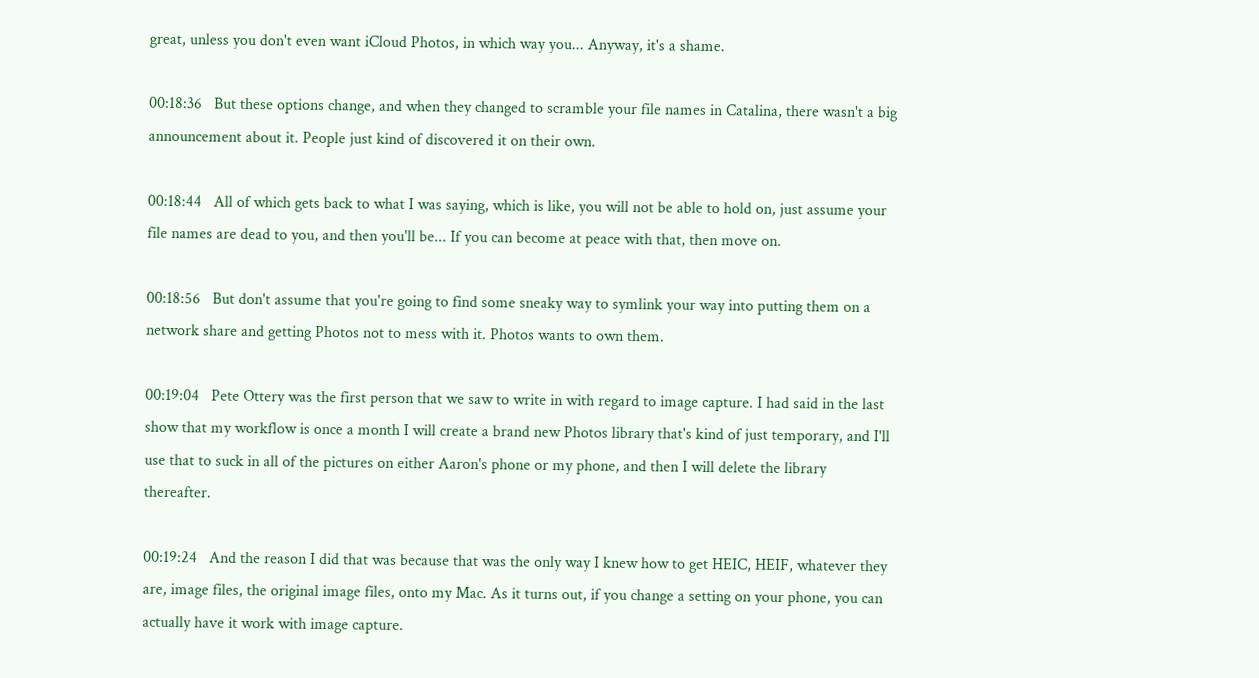great, unless you don't even want iCloud Photos, in which way you... Anyway, it's a shame.

00:18:36   But these options change, and when they changed to scramble your file names in Catalina, there wasn't a big announcement about it. People just kind of discovered it on their own.

00:18:44   All of which gets back to what I was saying, which is like, you will not be able to hold on, just assume your file names are dead to you, and then you'll be... If you can become at peace with that, then move on.

00:18:56   But don't assume that you're going to find some sneaky way to symlink your way into putting them on a network share and getting Photos not to mess with it. Photos wants to own them.

00:19:04   Pete Ottery was the first person that we saw to write in with regard to image capture. I had said in the last show that my workflow is once a month I will create a brand new Photos library that's kind of just temporary, and I'll use that to suck in all of the pictures on either Aaron's phone or my phone, and then I will delete the library thereafter.

00:19:24   And the reason I did that was because that was the only way I knew how to get HEIC, HEIF, whatever they are, image files, the original image files, onto my Mac. As it turns out, if you change a setting on your phone, you can actually have it work with image capture.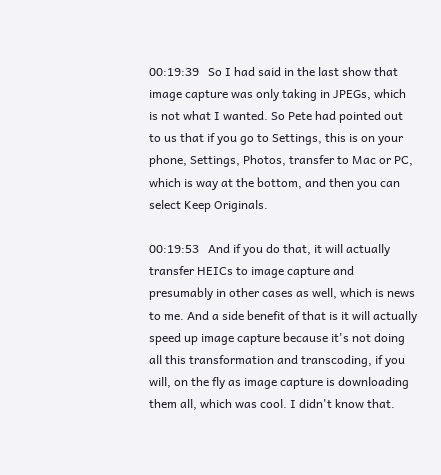00:19:39   So I had said in the last show that image capture was only taking in JPEGs, which is not what I wanted. So Pete had pointed out to us that if you go to Settings, this is on your phone, Settings, Photos, transfer to Mac or PC, which is way at the bottom, and then you can select Keep Originals.

00:19:53   And if you do that, it will actually transfer HEICs to image capture and presumably in other cases as well, which is news to me. And a side benefit of that is it will actually speed up image capture because it's not doing all this transformation and transcoding, if you will, on the fly as image capture is downloading them all, which was cool. I didn't know that.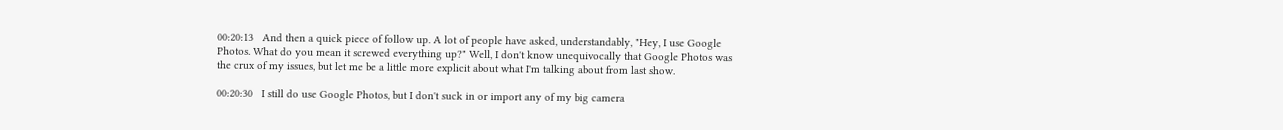00:20:13   And then a quick piece of follow up. A lot of people have asked, understandably, "Hey, I use Google Photos. What do you mean it screwed everything up?" Well, I don't know unequivocally that Google Photos was the crux of my issues, but let me be a little more explicit about what I'm talking about from last show.

00:20:30   I still do use Google Photos, but I don't suck in or import any of my big camera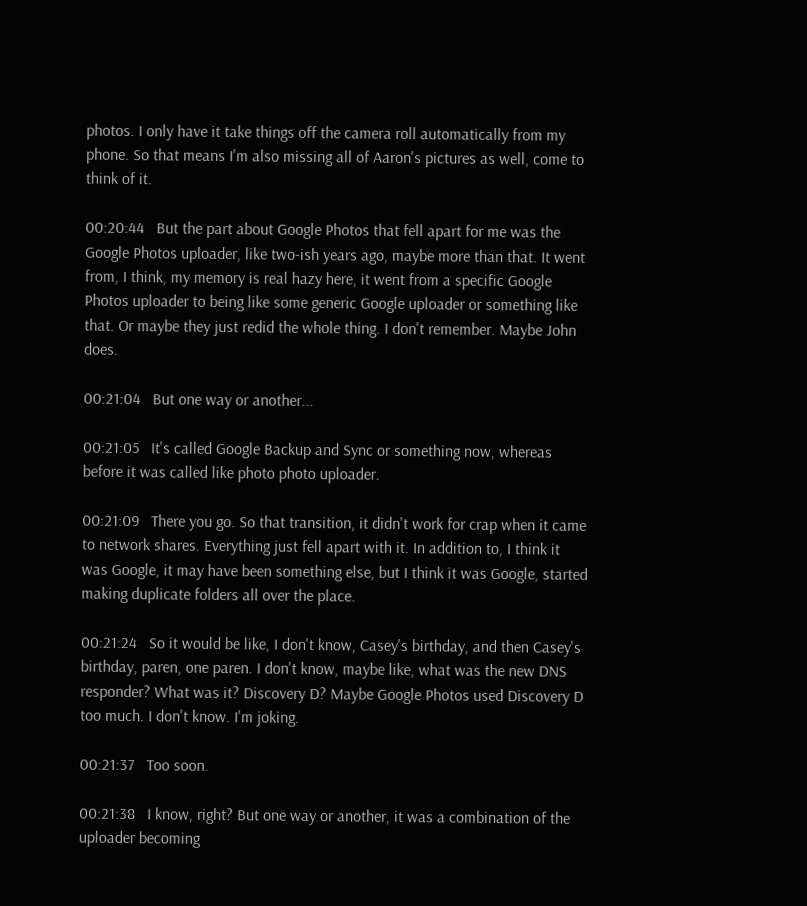photos. I only have it take things off the camera roll automatically from my phone. So that means I'm also missing all of Aaron's pictures as well, come to think of it.

00:20:44   But the part about Google Photos that fell apart for me was the Google Photos uploader, like two-ish years ago, maybe more than that. It went from, I think, my memory is real hazy here, it went from a specific Google Photos uploader to being like some generic Google uploader or something like that. Or maybe they just redid the whole thing. I don't remember. Maybe John does.

00:21:04   But one way or another...

00:21:05   It's called Google Backup and Sync or something now, whereas before it was called like photo photo uploader.

00:21:09   There you go. So that transition, it didn't work for crap when it came to network shares. Everything just fell apart with it. In addition to, I think it was Google, it may have been something else, but I think it was Google, started making duplicate folders all over the place.

00:21:24   So it would be like, I don't know, Casey's birthday, and then Casey's birthday, paren, one paren. I don't know, maybe like, what was the new DNS responder? What was it? Discovery D? Maybe Google Photos used Discovery D too much. I don't know. I'm joking.

00:21:37   Too soon.

00:21:38   I know, right? But one way or another, it was a combination of the uploader becoming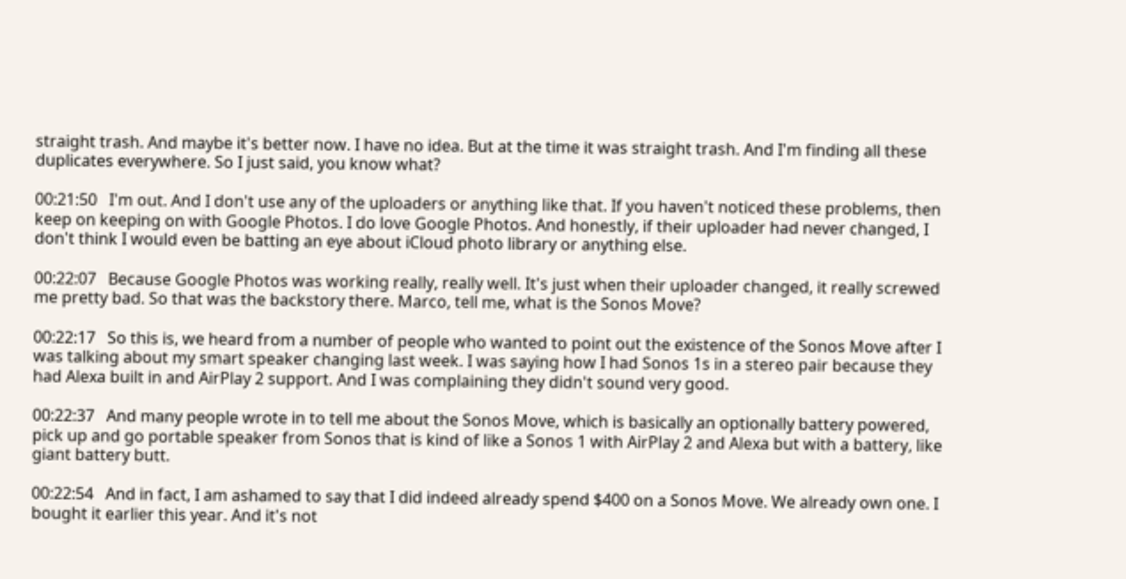straight trash. And maybe it's better now. I have no idea. But at the time it was straight trash. And I'm finding all these duplicates everywhere. So I just said, you know what?

00:21:50   I'm out. And I don't use any of the uploaders or anything like that. If you haven't noticed these problems, then keep on keeping on with Google Photos. I do love Google Photos. And honestly, if their uploader had never changed, I don't think I would even be batting an eye about iCloud photo library or anything else.

00:22:07   Because Google Photos was working really, really well. It's just when their uploader changed, it really screwed me pretty bad. So that was the backstory there. Marco, tell me, what is the Sonos Move?

00:22:17   So this is, we heard from a number of people who wanted to point out the existence of the Sonos Move after I was talking about my smart speaker changing last week. I was saying how I had Sonos 1s in a stereo pair because they had Alexa built in and AirPlay 2 support. And I was complaining they didn't sound very good.

00:22:37   And many people wrote in to tell me about the Sonos Move, which is basically an optionally battery powered, pick up and go portable speaker from Sonos that is kind of like a Sonos 1 with AirPlay 2 and Alexa but with a battery, like giant battery butt.

00:22:54   And in fact, I am ashamed to say that I did indeed already spend $400 on a Sonos Move. We already own one. I bought it earlier this year. And it's not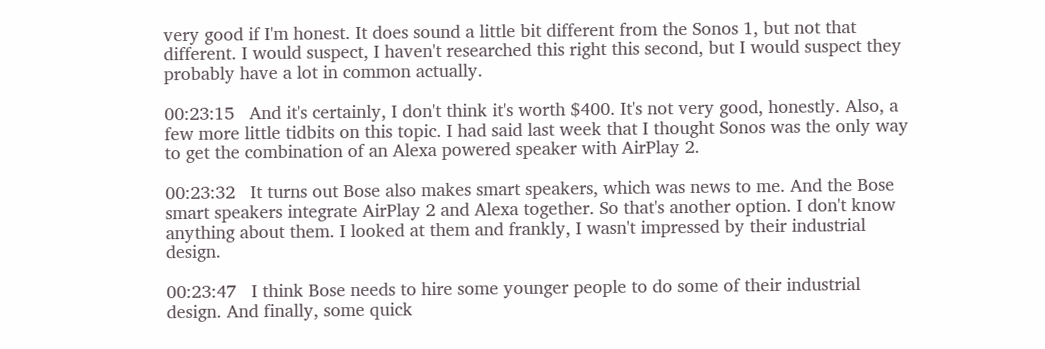very good if I'm honest. It does sound a little bit different from the Sonos 1, but not that different. I would suspect, I haven't researched this right this second, but I would suspect they probably have a lot in common actually.

00:23:15   And it's certainly, I don't think it's worth $400. It's not very good, honestly. Also, a few more little tidbits on this topic. I had said last week that I thought Sonos was the only way to get the combination of an Alexa powered speaker with AirPlay 2.

00:23:32   It turns out Bose also makes smart speakers, which was news to me. And the Bose smart speakers integrate AirPlay 2 and Alexa together. So that's another option. I don't know anything about them. I looked at them and frankly, I wasn't impressed by their industrial design.

00:23:47   I think Bose needs to hire some younger people to do some of their industrial design. And finally, some quick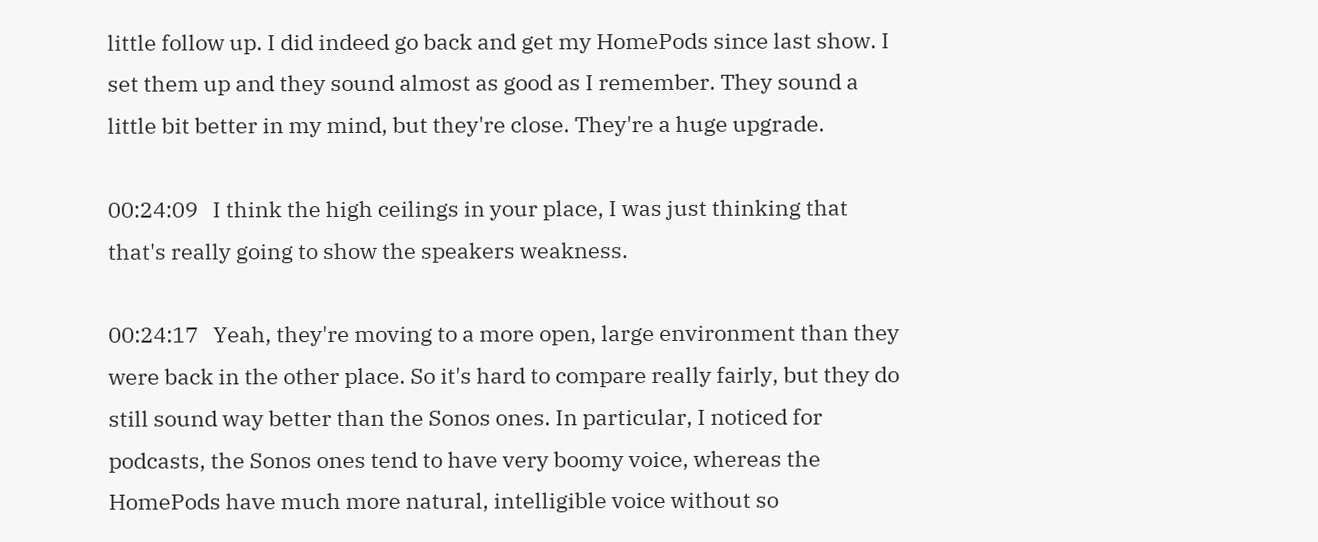little follow up. I did indeed go back and get my HomePods since last show. I set them up and they sound almost as good as I remember. They sound a little bit better in my mind, but they're close. They're a huge upgrade.

00:24:09   I think the high ceilings in your place, I was just thinking that that's really going to show the speakers weakness.

00:24:17   Yeah, they're moving to a more open, large environment than they were back in the other place. So it's hard to compare really fairly, but they do still sound way better than the Sonos ones. In particular, I noticed for podcasts, the Sonos ones tend to have very boomy voice, whereas the HomePods have much more natural, intelligible voice without so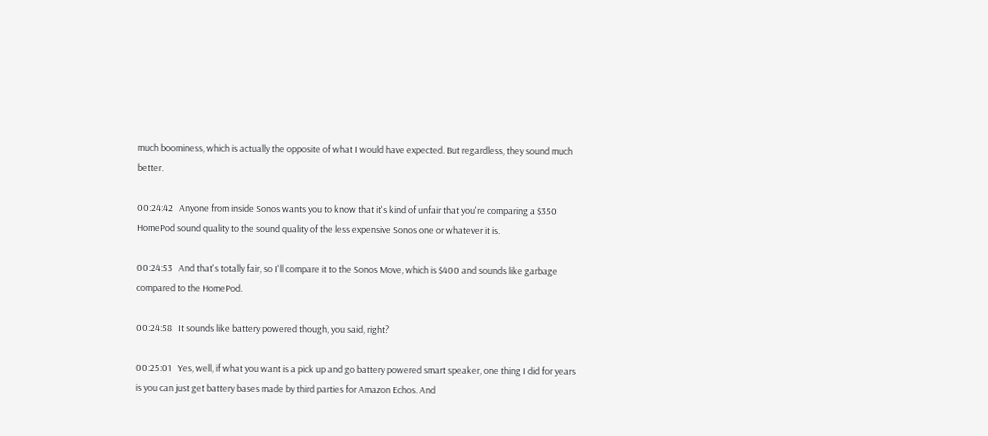much boominess, which is actually the opposite of what I would have expected. But regardless, they sound much better.

00:24:42   Anyone from inside Sonos wants you to know that it's kind of unfair that you're comparing a $350 HomePod sound quality to the sound quality of the less expensive Sonos one or whatever it is.

00:24:53   And that's totally fair, so I'll compare it to the Sonos Move, which is $400 and sounds like garbage compared to the HomePod.

00:24:58   It sounds like battery powered though, you said, right?

00:25:01   Yes, well, if what you want is a pick up and go battery powered smart speaker, one thing I did for years is you can just get battery bases made by third parties for Amazon Echos. And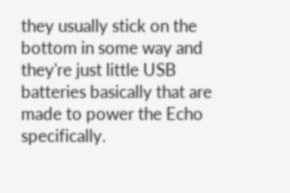they usually stick on the bottom in some way and they're just little USB batteries basically that are made to power the Echo specifically.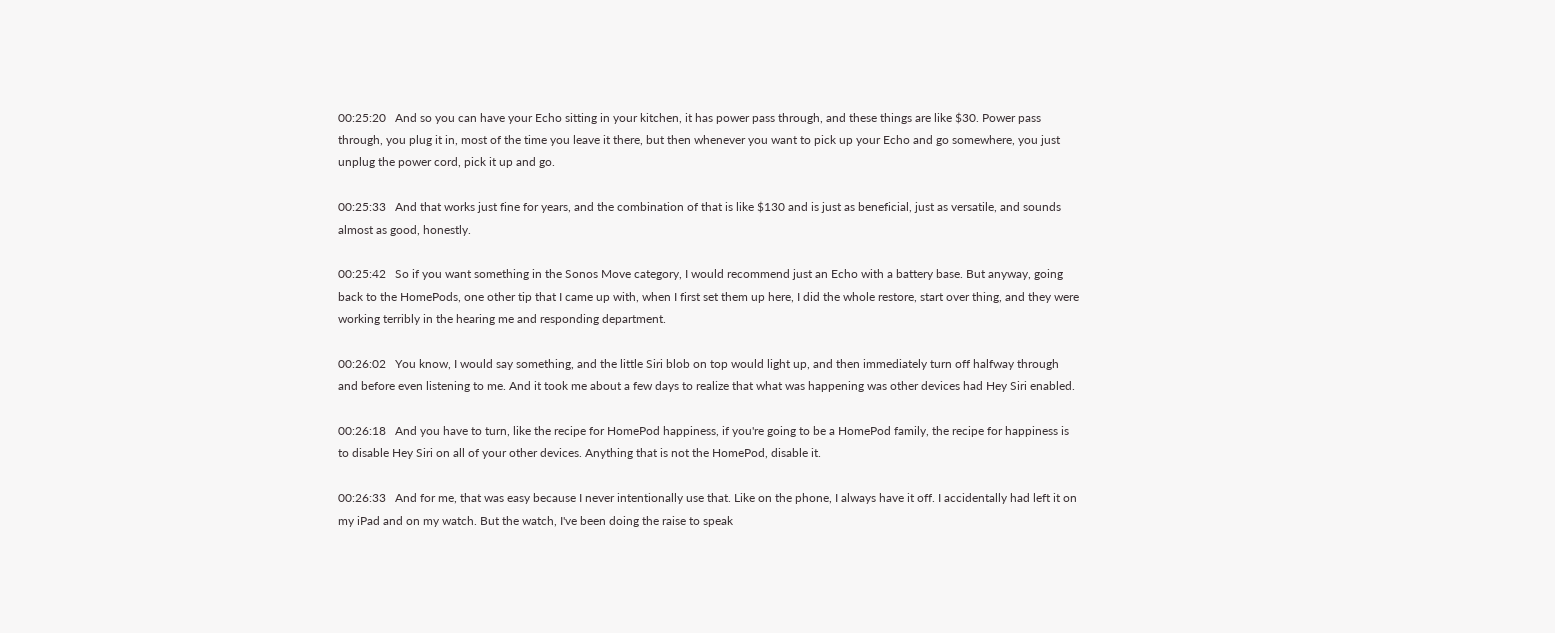00:25:20   And so you can have your Echo sitting in your kitchen, it has power pass through, and these things are like $30. Power pass through, you plug it in, most of the time you leave it there, but then whenever you want to pick up your Echo and go somewhere, you just unplug the power cord, pick it up and go.

00:25:33   And that works just fine for years, and the combination of that is like $130 and is just as beneficial, just as versatile, and sounds almost as good, honestly.

00:25:42   So if you want something in the Sonos Move category, I would recommend just an Echo with a battery base. But anyway, going back to the HomePods, one other tip that I came up with, when I first set them up here, I did the whole restore, start over thing, and they were working terribly in the hearing me and responding department.

00:26:02   You know, I would say something, and the little Siri blob on top would light up, and then immediately turn off halfway through and before even listening to me. And it took me about a few days to realize that what was happening was other devices had Hey Siri enabled.

00:26:18   And you have to turn, like the recipe for HomePod happiness, if you're going to be a HomePod family, the recipe for happiness is to disable Hey Siri on all of your other devices. Anything that is not the HomePod, disable it.

00:26:33   And for me, that was easy because I never intentionally use that. Like on the phone, I always have it off. I accidentally had left it on my iPad and on my watch. But the watch, I've been doing the raise to speak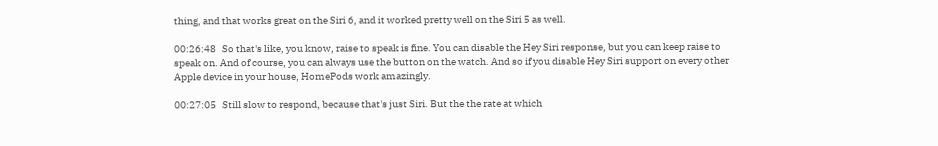thing, and that works great on the Siri 6, and it worked pretty well on the Siri 5 as well.

00:26:48   So that's like, you know, raise to speak is fine. You can disable the Hey Siri response, but you can keep raise to speak on. And of course, you can always use the button on the watch. And so if you disable Hey Siri support on every other Apple device in your house, HomePods work amazingly.

00:27:05   Still slow to respond, because that's just Siri. But the the rate at which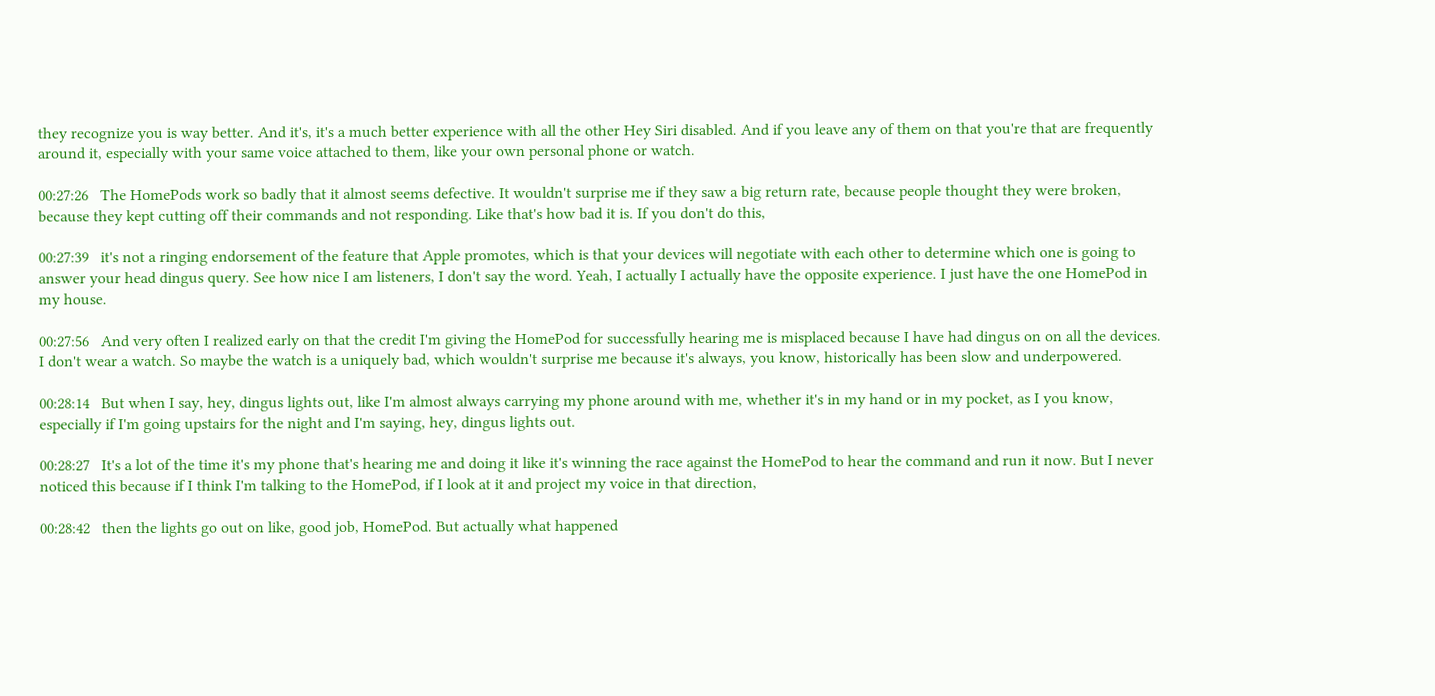they recognize you is way better. And it's, it's a much better experience with all the other Hey Siri disabled. And if you leave any of them on that you're that are frequently around it, especially with your same voice attached to them, like your own personal phone or watch.

00:27:26   The HomePods work so badly that it almost seems defective. It wouldn't surprise me if they saw a big return rate, because people thought they were broken, because they kept cutting off their commands and not responding. Like that's how bad it is. If you don't do this,

00:27:39   it's not a ringing endorsement of the feature that Apple promotes, which is that your devices will negotiate with each other to determine which one is going to answer your head dingus query. See how nice I am listeners, I don't say the word. Yeah, I actually I actually have the opposite experience. I just have the one HomePod in my house.

00:27:56   And very often I realized early on that the credit I'm giving the HomePod for successfully hearing me is misplaced because I have had dingus on on all the devices. I don't wear a watch. So maybe the watch is a uniquely bad, which wouldn't surprise me because it's always, you know, historically has been slow and underpowered.

00:28:14   But when I say, hey, dingus lights out, like I'm almost always carrying my phone around with me, whether it's in my hand or in my pocket, as I you know, especially if I'm going upstairs for the night and I'm saying, hey, dingus lights out.

00:28:27   It's a lot of the time it's my phone that's hearing me and doing it like it's winning the race against the HomePod to hear the command and run it now. But I never noticed this because if I think I'm talking to the HomePod, if I look at it and project my voice in that direction,

00:28:42   then the lights go out on like, good job, HomePod. But actually what happened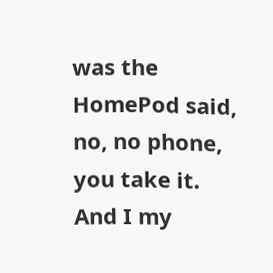was the HomePod said, no, no phone, you take it. And I my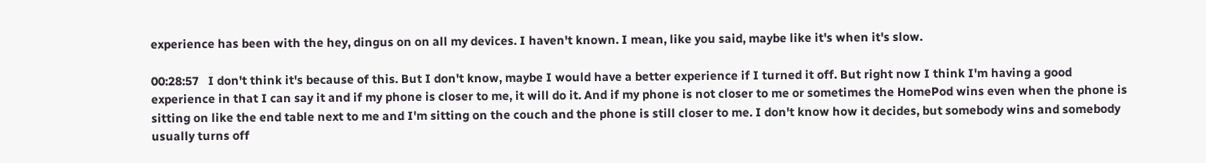experience has been with the hey, dingus on on all my devices. I haven't known. I mean, like you said, maybe like it's when it's slow.

00:28:57   I don't think it's because of this. But I don't know, maybe I would have a better experience if I turned it off. But right now I think I'm having a good experience in that I can say it and if my phone is closer to me, it will do it. And if my phone is not closer to me or sometimes the HomePod wins even when the phone is sitting on like the end table next to me and I'm sitting on the couch and the phone is still closer to me. I don't know how it decides, but somebody wins and somebody usually turns off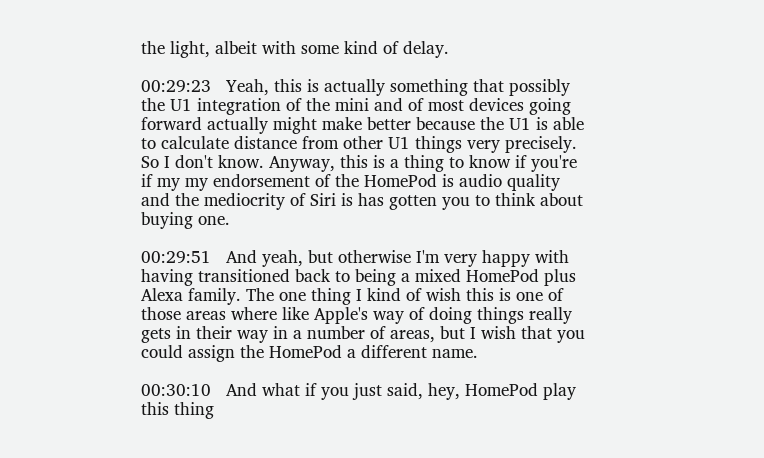the light, albeit with some kind of delay.

00:29:23   Yeah, this is actually something that possibly the U1 integration of the mini and of most devices going forward actually might make better because the U1 is able to calculate distance from other U1 things very precisely. So I don't know. Anyway, this is a thing to know if you're if my my endorsement of the HomePod is audio quality and the mediocrity of Siri is has gotten you to think about buying one.

00:29:51   And yeah, but otherwise I'm very happy with having transitioned back to being a mixed HomePod plus Alexa family. The one thing I kind of wish this is one of those areas where like Apple's way of doing things really gets in their way in a number of areas, but I wish that you could assign the HomePod a different name.

00:30:10   And what if you just said, hey, HomePod play this thing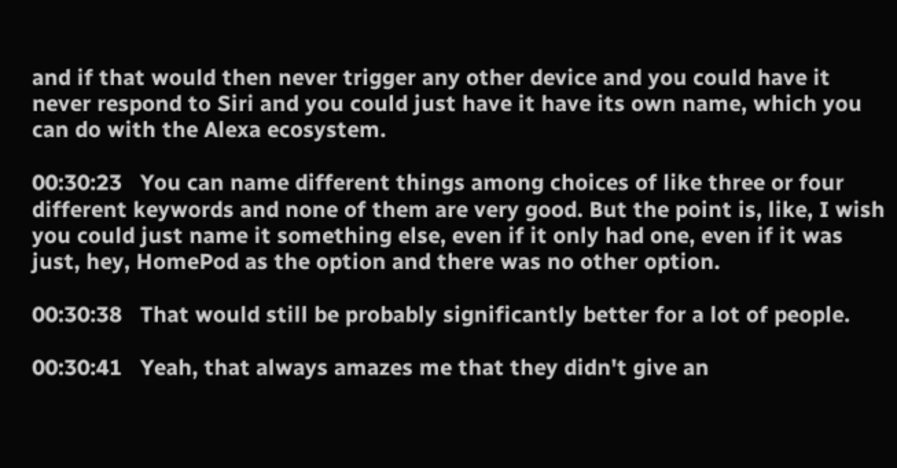and if that would then never trigger any other device and you could have it never respond to Siri and you could just have it have its own name, which you can do with the Alexa ecosystem.

00:30:23   You can name different things among choices of like three or four different keywords and none of them are very good. But the point is, like, I wish you could just name it something else, even if it only had one, even if it was just, hey, HomePod as the option and there was no other option.

00:30:38   That would still be probably significantly better for a lot of people.

00:30:41   Yeah, that always amazes me that they didn't give an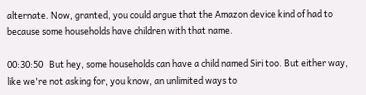alternate. Now, granted, you could argue that the Amazon device kind of had to because some households have children with that name.

00:30:50   But hey, some households can have a child named Siri too. But either way, like we're not asking for, you know, an unlimited ways to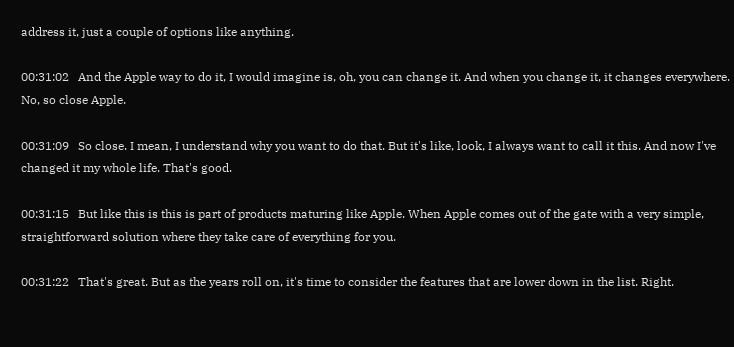address it, just a couple of options like anything.

00:31:02   And the Apple way to do it, I would imagine is, oh, you can change it. And when you change it, it changes everywhere. No, so close Apple.

00:31:09   So close. I mean, I understand why you want to do that. But it's like, look, I always want to call it this. And now I've changed it my whole life. That's good.

00:31:15   But like this is this is part of products maturing like Apple. When Apple comes out of the gate with a very simple, straightforward solution where they take care of everything for you.

00:31:22   That's great. But as the years roll on, it's time to consider the features that are lower down in the list. Right.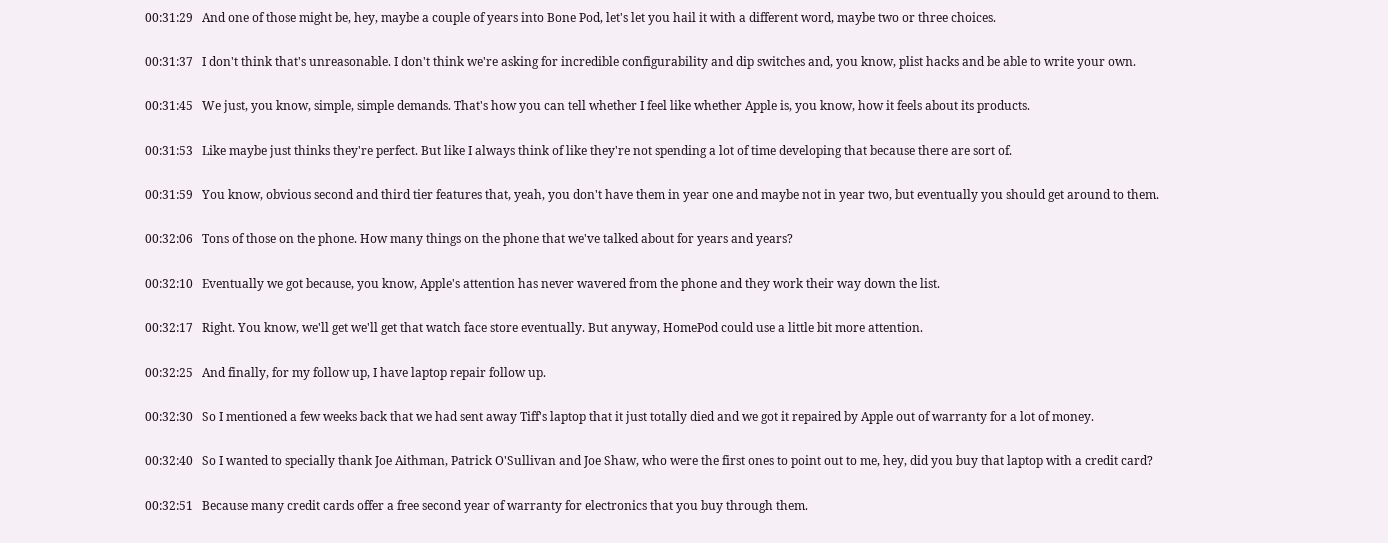00:31:29   And one of those might be, hey, maybe a couple of years into Bone Pod, let's let you hail it with a different word, maybe two or three choices.

00:31:37   I don't think that's unreasonable. I don't think we're asking for incredible configurability and dip switches and, you know, plist hacks and be able to write your own.

00:31:45   We just, you know, simple, simple demands. That's how you can tell whether I feel like whether Apple is, you know, how it feels about its products.

00:31:53   Like maybe just thinks they're perfect. But like I always think of like they're not spending a lot of time developing that because there are sort of.

00:31:59   You know, obvious second and third tier features that, yeah, you don't have them in year one and maybe not in year two, but eventually you should get around to them.

00:32:06   Tons of those on the phone. How many things on the phone that we've talked about for years and years?

00:32:10   Eventually we got because, you know, Apple's attention has never wavered from the phone and they work their way down the list.

00:32:17   Right. You know, we'll get we'll get that watch face store eventually. But anyway, HomePod could use a little bit more attention.

00:32:25   And finally, for my follow up, I have laptop repair follow up.

00:32:30   So I mentioned a few weeks back that we had sent away Tiff's laptop that it just totally died and we got it repaired by Apple out of warranty for a lot of money.

00:32:40   So I wanted to specially thank Joe Aithman, Patrick O'Sullivan and Joe Shaw, who were the first ones to point out to me, hey, did you buy that laptop with a credit card?

00:32:51   Because many credit cards offer a free second year of warranty for electronics that you buy through them.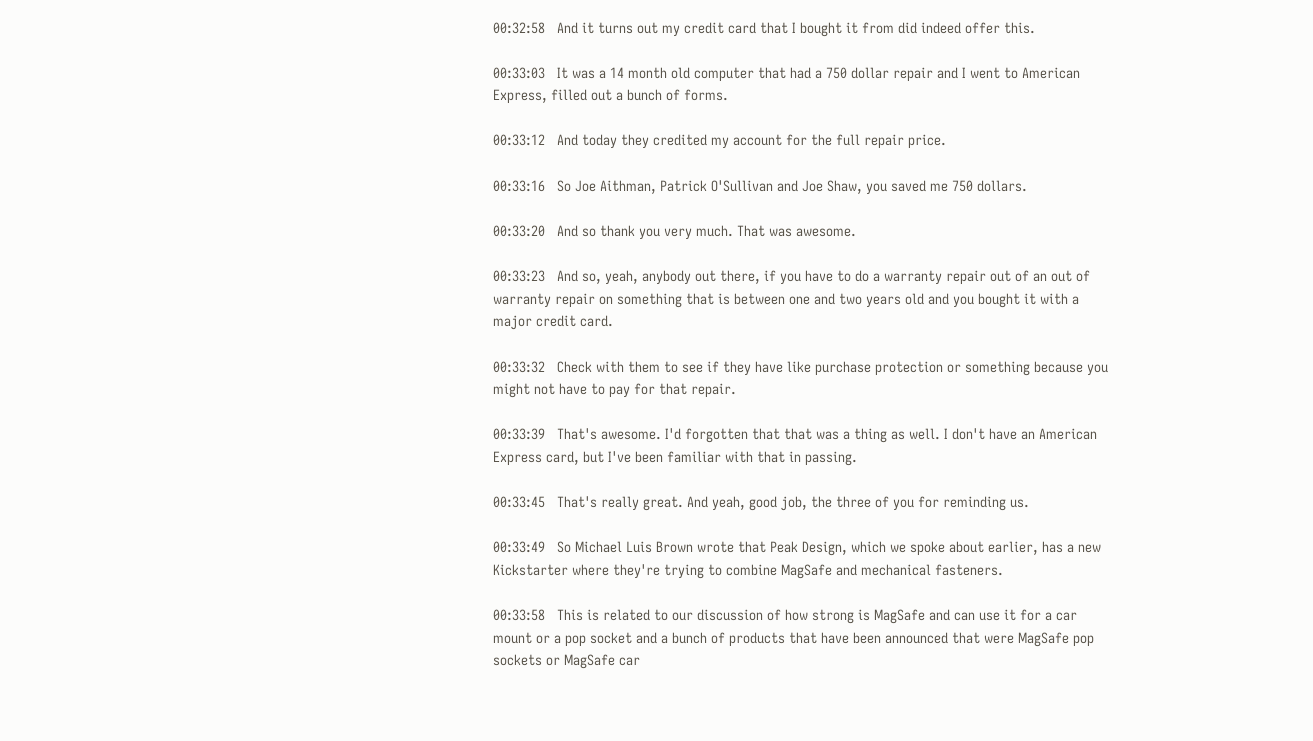00:32:58   And it turns out my credit card that I bought it from did indeed offer this.

00:33:03   It was a 14 month old computer that had a 750 dollar repair and I went to American Express, filled out a bunch of forms.

00:33:12   And today they credited my account for the full repair price.

00:33:16   So Joe Aithman, Patrick O'Sullivan and Joe Shaw, you saved me 750 dollars.

00:33:20   And so thank you very much. That was awesome.

00:33:23   And so, yeah, anybody out there, if you have to do a warranty repair out of an out of warranty repair on something that is between one and two years old and you bought it with a major credit card.

00:33:32   Check with them to see if they have like purchase protection or something because you might not have to pay for that repair.

00:33:39   That's awesome. I'd forgotten that that was a thing as well. I don't have an American Express card, but I've been familiar with that in passing.

00:33:45   That's really great. And yeah, good job, the three of you for reminding us.

00:33:49   So Michael Luis Brown wrote that Peak Design, which we spoke about earlier, has a new Kickstarter where they're trying to combine MagSafe and mechanical fasteners.

00:33:58   This is related to our discussion of how strong is MagSafe and can use it for a car mount or a pop socket and a bunch of products that have been announced that were MagSafe pop sockets or MagSafe car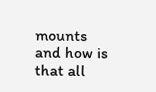mounts and how is that all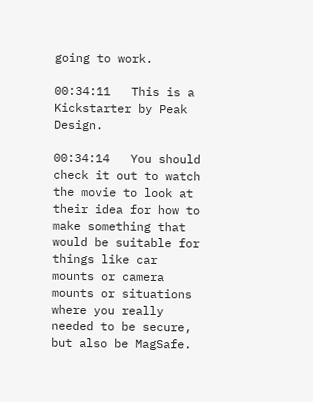going to work.

00:34:11   This is a Kickstarter by Peak Design.

00:34:14   You should check it out to watch the movie to look at their idea for how to make something that would be suitable for things like car mounts or camera mounts or situations where you really needed to be secure, but also be MagSafe.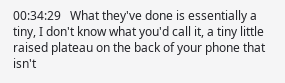00:34:29   What they've done is essentially a tiny, I don't know what you'd call it, a tiny little raised plateau on the back of your phone that isn't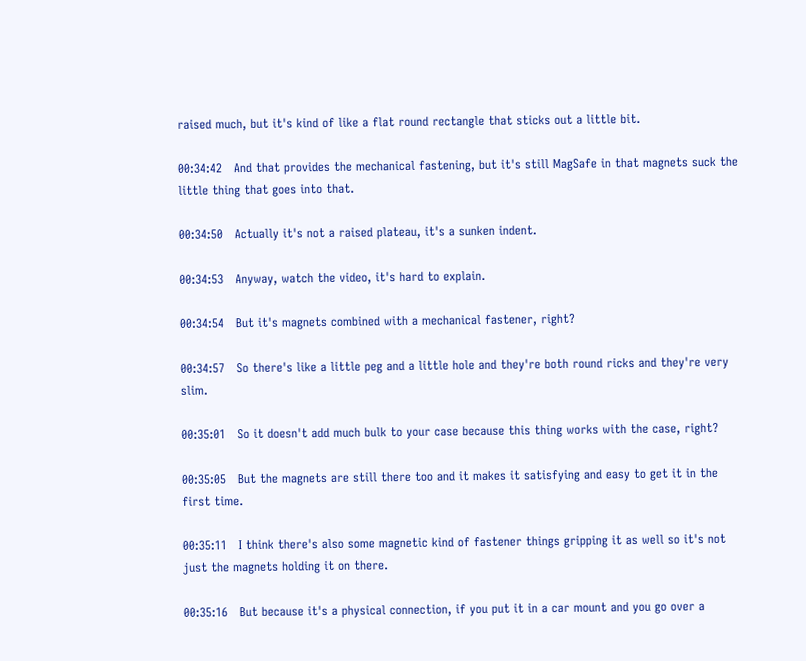raised much, but it's kind of like a flat round rectangle that sticks out a little bit.

00:34:42   And that provides the mechanical fastening, but it's still MagSafe in that magnets suck the little thing that goes into that.

00:34:50   Actually it's not a raised plateau, it's a sunken indent.

00:34:53   Anyway, watch the video, it's hard to explain.

00:34:54   But it's magnets combined with a mechanical fastener, right?

00:34:57   So there's like a little peg and a little hole and they're both round ricks and they're very slim.

00:35:01   So it doesn't add much bulk to your case because this thing works with the case, right?

00:35:05   But the magnets are still there too and it makes it satisfying and easy to get it in the first time.

00:35:11   I think there's also some magnetic kind of fastener things gripping it as well so it's not just the magnets holding it on there.

00:35:16   But because it's a physical connection, if you put it in a car mount and you go over a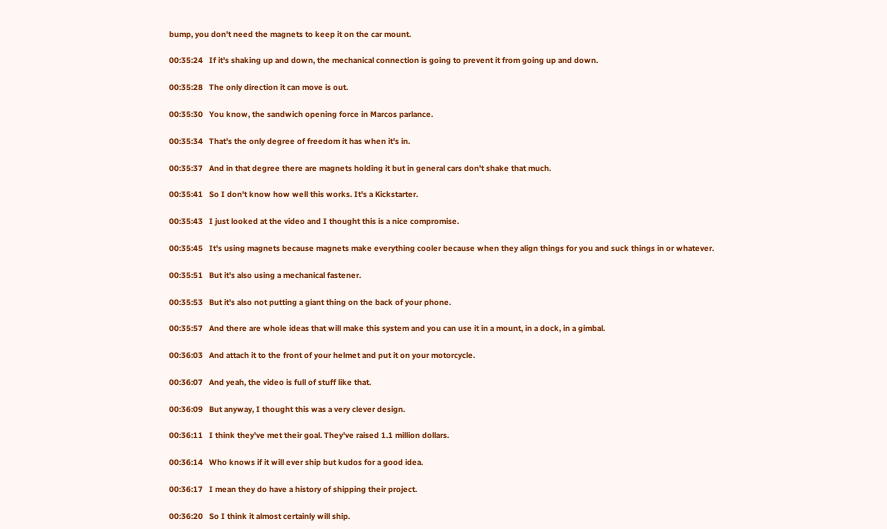bump, you don't need the magnets to keep it on the car mount.

00:35:24   If it's shaking up and down, the mechanical connection is going to prevent it from going up and down.

00:35:28   The only direction it can move is out.

00:35:30   You know, the sandwich opening force in Marcos parlance.

00:35:34   That's the only degree of freedom it has when it's in.

00:35:37   And in that degree there are magnets holding it but in general cars don't shake that much.

00:35:41   So I don't know how well this works. It's a Kickstarter.

00:35:43   I just looked at the video and I thought this is a nice compromise.

00:35:45   It's using magnets because magnets make everything cooler because when they align things for you and suck things in or whatever.

00:35:51   But it's also using a mechanical fastener.

00:35:53   But it's also not putting a giant thing on the back of your phone.

00:35:57   And there are whole ideas that will make this system and you can use it in a mount, in a dock, in a gimbal.

00:36:03   And attach it to the front of your helmet and put it on your motorcycle.

00:36:07   And yeah, the video is full of stuff like that.

00:36:09   But anyway, I thought this was a very clever design.

00:36:11   I think they've met their goal. They've raised 1.1 million dollars.

00:36:14   Who knows if it will ever ship but kudos for a good idea.

00:36:17   I mean they do have a history of shipping their project.

00:36:20   So I think it almost certainly will ship.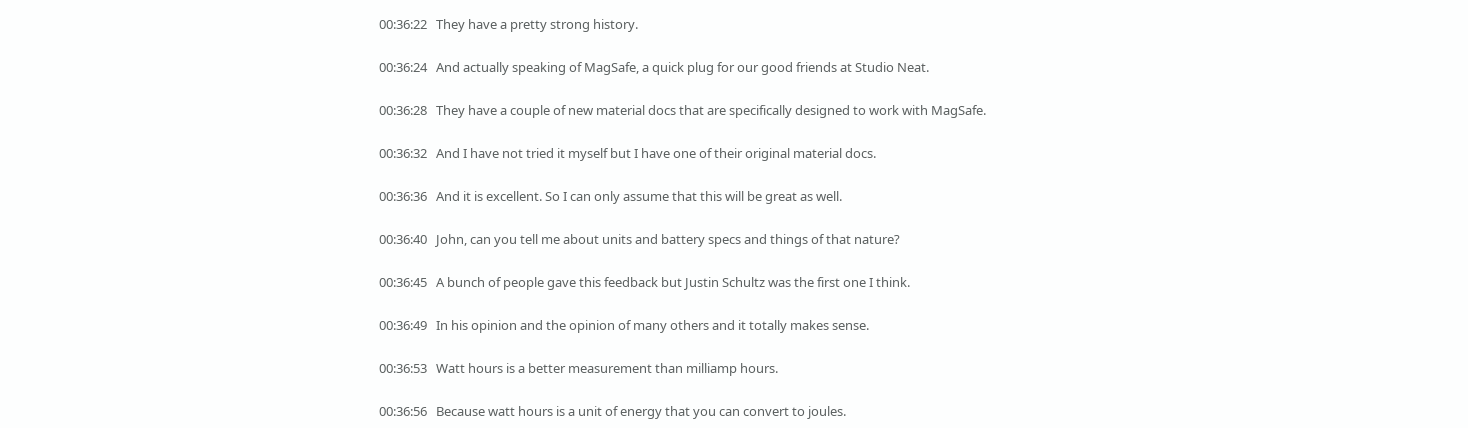00:36:22   They have a pretty strong history.

00:36:24   And actually speaking of MagSafe, a quick plug for our good friends at Studio Neat.

00:36:28   They have a couple of new material docs that are specifically designed to work with MagSafe.

00:36:32   And I have not tried it myself but I have one of their original material docs.

00:36:36   And it is excellent. So I can only assume that this will be great as well.

00:36:40   John, can you tell me about units and battery specs and things of that nature?

00:36:45   A bunch of people gave this feedback but Justin Schultz was the first one I think.

00:36:49   In his opinion and the opinion of many others and it totally makes sense.

00:36:53   Watt hours is a better measurement than milliamp hours.

00:36:56   Because watt hours is a unit of energy that you can convert to joules.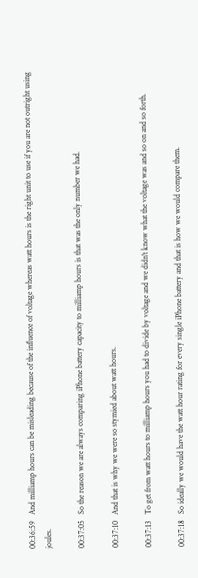00:36:59   And milliamp hours can be misleading because of the influence of voltage whereas watt hours is the right unit to use if you are not outright using joules.

00:37:05   So the reason we are always comparing iPhone battery capacity to milliamp hours is that was the only number we had.

00:37:10   And that is why we were so stymied about watt hours.

00:37:13   To get from watt hours to milliamp hours you had to divide by voltage and we didn't know what the voltage was and so on and so forth.

00:37:18   So ideally we would have the watt hour rating for every single iPhone battery and that is how we would compare them.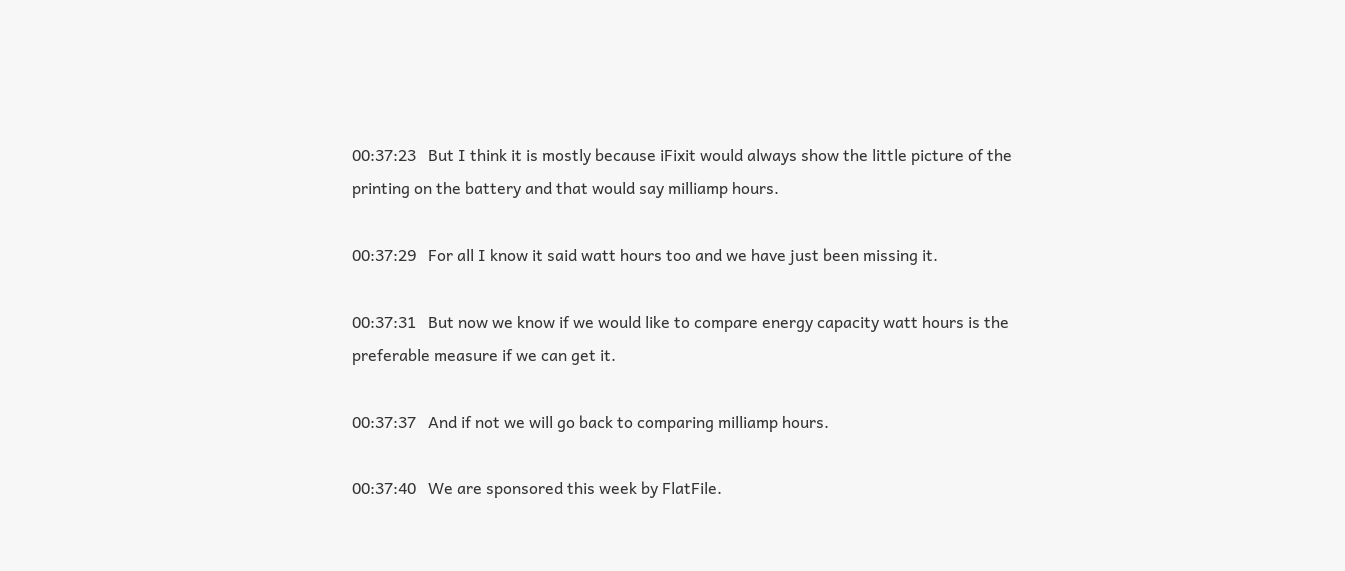00:37:23   But I think it is mostly because iFixit would always show the little picture of the printing on the battery and that would say milliamp hours.

00:37:29   For all I know it said watt hours too and we have just been missing it.

00:37:31   But now we know if we would like to compare energy capacity watt hours is the preferable measure if we can get it.

00:37:37   And if not we will go back to comparing milliamp hours.

00:37:40   We are sponsored this week by FlatFile.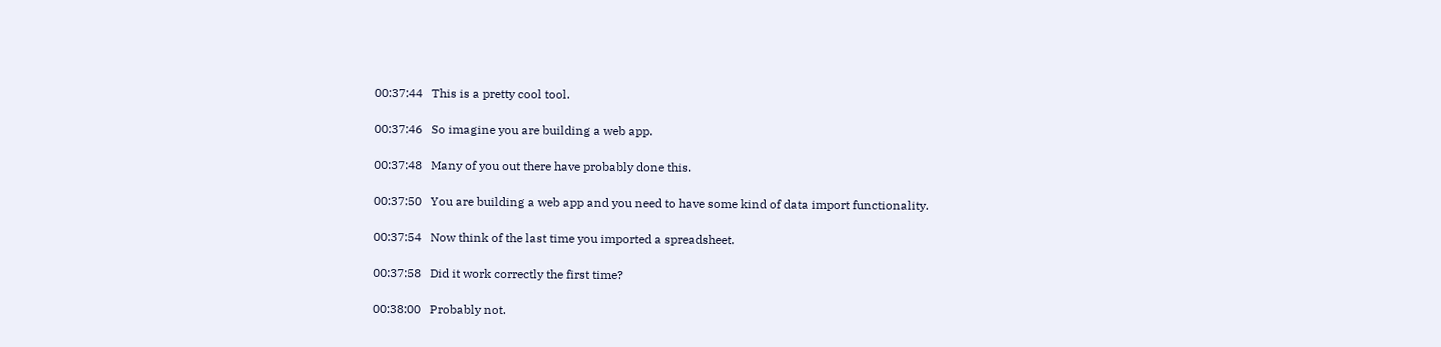00:37:44   This is a pretty cool tool.

00:37:46   So imagine you are building a web app.

00:37:48   Many of you out there have probably done this.

00:37:50   You are building a web app and you need to have some kind of data import functionality.

00:37:54   Now think of the last time you imported a spreadsheet.

00:37:58   Did it work correctly the first time?

00:38:00   Probably not.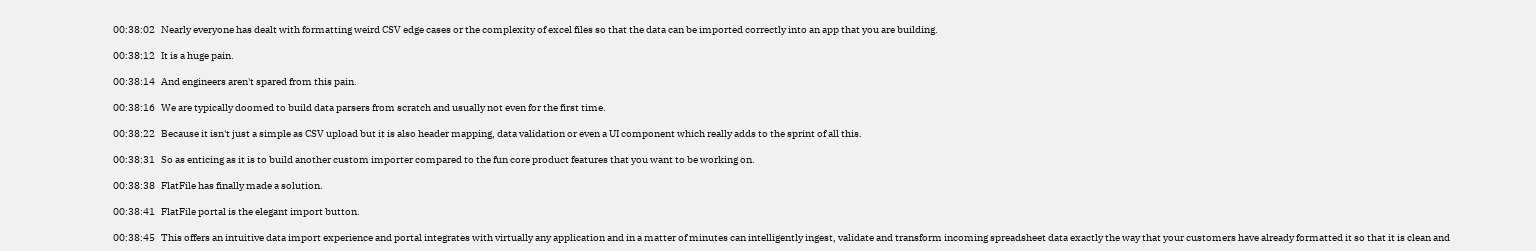00:38:02   Nearly everyone has dealt with formatting weird CSV edge cases or the complexity of excel files so that the data can be imported correctly into an app that you are building.

00:38:12   It is a huge pain.

00:38:14   And engineers aren't spared from this pain.

00:38:16   We are typically doomed to build data parsers from scratch and usually not even for the first time.

00:38:22   Because it isn't just a simple as CSV upload but it is also header mapping, data validation or even a UI component which really adds to the sprint of all this.

00:38:31   So as enticing as it is to build another custom importer compared to the fun core product features that you want to be working on.

00:38:38   FlatFile has finally made a solution.

00:38:41   FlatFile portal is the elegant import button.

00:38:45   This offers an intuitive data import experience and portal integrates with virtually any application and in a matter of minutes can intelligently ingest, validate and transform incoming spreadsheet data exactly the way that your customers have already formatted it so that it is clean and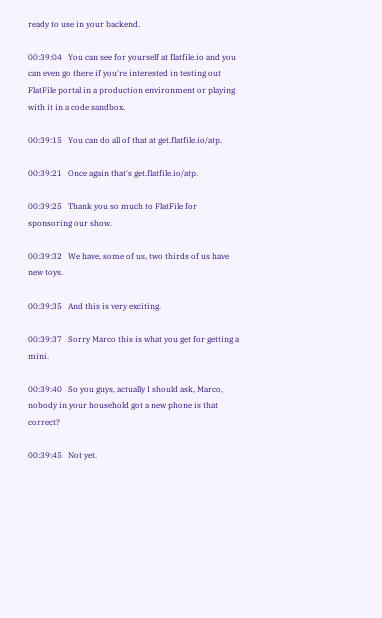ready to use in your backend.

00:39:04   You can see for yourself at flatfile.io and you can even go there if you're interested in testing out FlatFile portal in a production environment or playing with it in a code sandbox.

00:39:15   You can do all of that at get.flatfile.io/atp.

00:39:21   Once again that's get.flatfile.io/atp.

00:39:25   Thank you so much to FlatFile for sponsoring our show.

00:39:32   We have, some of us, two thirds of us have new toys.

00:39:35   And this is very exciting.

00:39:37   Sorry Marco this is what you get for getting a mini.

00:39:40   So you guys, actually I should ask, Marco, nobody in your household got a new phone is that correct?

00:39:45   Not yet.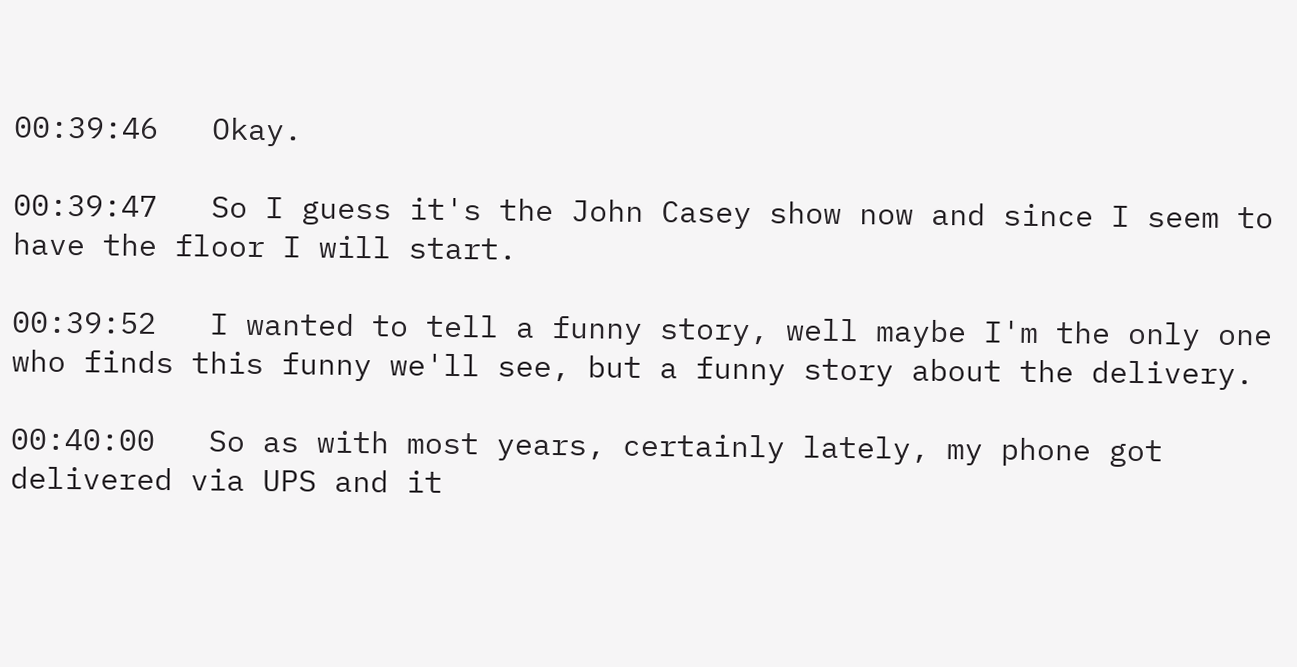00:39:46   Okay.

00:39:47   So I guess it's the John Casey show now and since I seem to have the floor I will start.

00:39:52   I wanted to tell a funny story, well maybe I'm the only one who finds this funny we'll see, but a funny story about the delivery.

00:40:00   So as with most years, certainly lately, my phone got delivered via UPS and it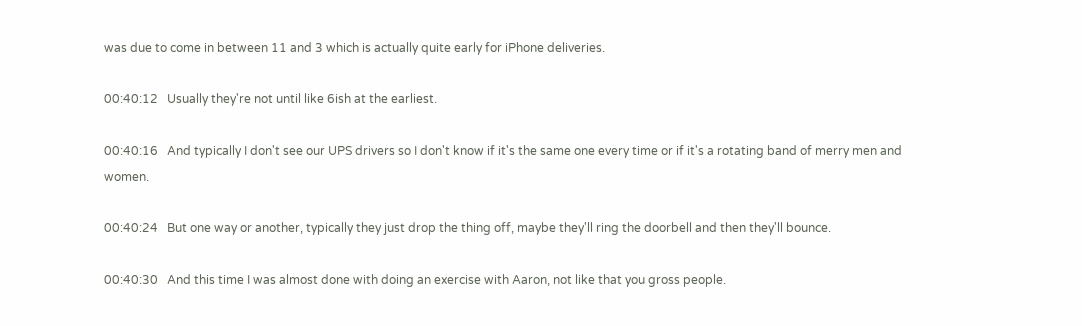was due to come in between 11 and 3 which is actually quite early for iPhone deliveries.

00:40:12   Usually they're not until like 6ish at the earliest.

00:40:16   And typically I don't see our UPS drivers so I don't know if it's the same one every time or if it's a rotating band of merry men and women.

00:40:24   But one way or another, typically they just drop the thing off, maybe they'll ring the doorbell and then they'll bounce.

00:40:30   And this time I was almost done with doing an exercise with Aaron, not like that you gross people.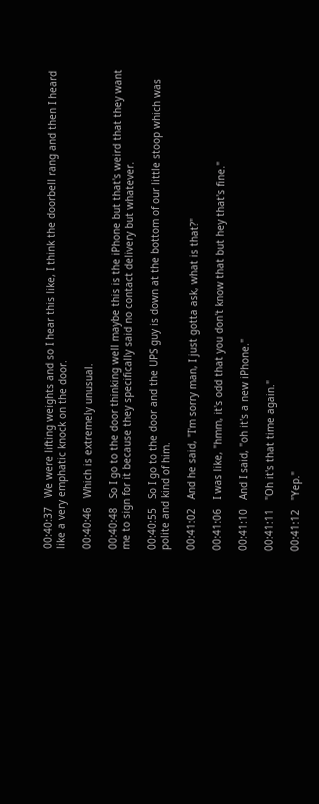00:40:37   We were lifting weights and so I hear this like, I think the doorbell rang and then I heard like a very emphatic knock on the door.

00:40:46   Which is extremely unusual.

00:40:48   So I go to the door thinking well maybe this is the iPhone but that's weird that they want me to sign for it because they specifically said no contact delivery but whatever.

00:40:55   So I go to the door and the UPS guy is down at the bottom of our little stoop which was polite and kind of him.

00:41:02   And he said, "I'm sorry man, I just gotta ask, what is that?"

00:41:06   I was like, "hmm, it's odd that you don't know that but hey that's fine."

00:41:10   And I said, "oh it's a new iPhone."

00:41:11   "Oh it's that time again."

00:41:12   "Yep."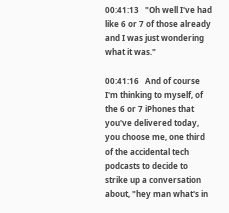00:41:13   "Oh well I've had like 6 or 7 of those already and I was just wondering what it was."

00:41:16   And of course I'm thinking to myself, of the 6 or 7 iPhones that you've delivered today, you choose me, one third of the accidental tech podcasts to decide to strike up a conversation about, "hey man what's in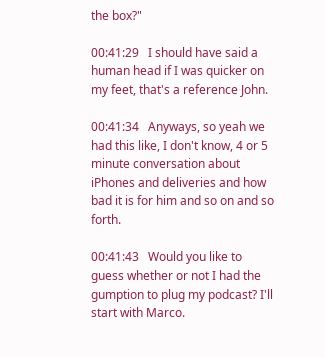the box?"

00:41:29   I should have said a human head if I was quicker on my feet, that's a reference John.

00:41:34   Anyways, so yeah we had this like, I don't know, 4 or 5 minute conversation about iPhones and deliveries and how bad it is for him and so on and so forth.

00:41:43   Would you like to guess whether or not I had the gumption to plug my podcast? I'll start with Marco.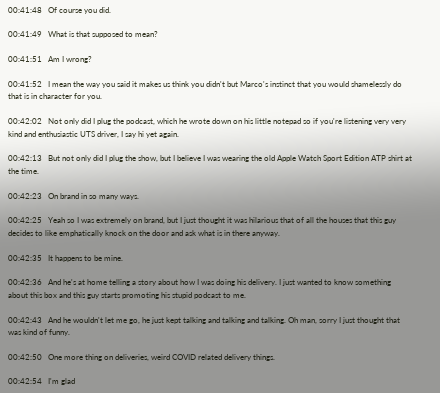00:41:48   Of course you did.

00:41:49   What is that supposed to mean?

00:41:51   Am I wrong?

00:41:52   I mean the way you said it makes us think you didn't but Marco's instinct that you would shamelessly do that is in character for you.

00:42:02   Not only did I plug the podcast, which he wrote down on his little notepad so if you're listening very very kind and enthusiastic UTS driver, I say hi yet again.

00:42:13   But not only did I plug the show, but I believe I was wearing the old Apple Watch Sport Edition ATP shirt at the time.

00:42:23   On brand in so many ways.

00:42:25   Yeah so I was extremely on brand, but I just thought it was hilarious that of all the houses that this guy decides to like emphatically knock on the door and ask what is in there anyway.

00:42:35   It happens to be mine.

00:42:36   And he's at home telling a story about how I was doing his delivery. I just wanted to know something about this box and this guy starts promoting his stupid podcast to me.

00:42:43   And he wouldn't let me go, he just kept talking and talking and talking. Oh man, sorry I just thought that was kind of funny.

00:42:50   One more thing on deliveries, weird COVID related delivery things.

00:42:54   I'm glad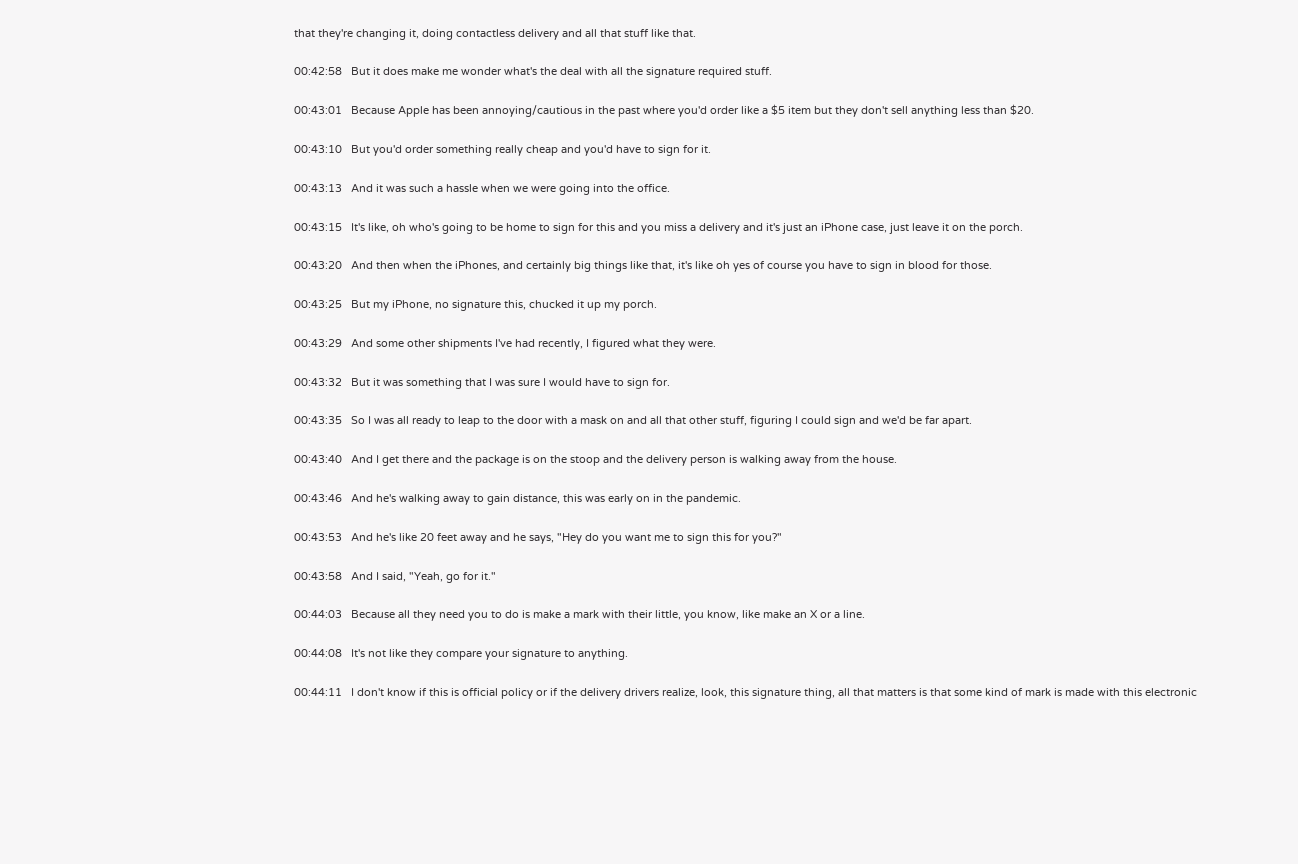that they're changing it, doing contactless delivery and all that stuff like that.

00:42:58   But it does make me wonder what's the deal with all the signature required stuff.

00:43:01   Because Apple has been annoying/cautious in the past where you'd order like a $5 item but they don't sell anything less than $20.

00:43:10   But you'd order something really cheap and you'd have to sign for it.

00:43:13   And it was such a hassle when we were going into the office.

00:43:15   It's like, oh who's going to be home to sign for this and you miss a delivery and it's just an iPhone case, just leave it on the porch.

00:43:20   And then when the iPhones, and certainly big things like that, it's like oh yes of course you have to sign in blood for those.

00:43:25   But my iPhone, no signature this, chucked it up my porch.

00:43:29   And some other shipments I've had recently, I figured what they were.

00:43:32   But it was something that I was sure I would have to sign for.

00:43:35   So I was all ready to leap to the door with a mask on and all that other stuff, figuring I could sign and we'd be far apart.

00:43:40   And I get there and the package is on the stoop and the delivery person is walking away from the house.

00:43:46   And he's walking away to gain distance, this was early on in the pandemic.

00:43:53   And he's like 20 feet away and he says, "Hey do you want me to sign this for you?"

00:43:58   And I said, "Yeah, go for it."

00:44:03   Because all they need you to do is make a mark with their little, you know, like make an X or a line.

00:44:08   It's not like they compare your signature to anything.

00:44:11   I don't know if this is official policy or if the delivery drivers realize, look, this signature thing, all that matters is that some kind of mark is made with this electronic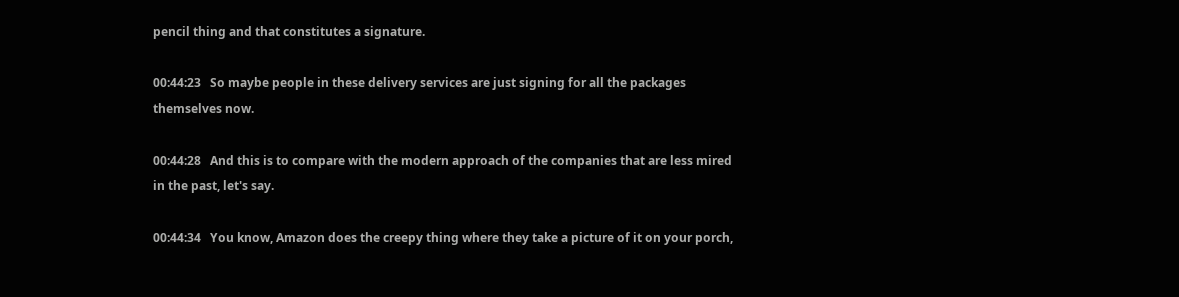pencil thing and that constitutes a signature.

00:44:23   So maybe people in these delivery services are just signing for all the packages themselves now.

00:44:28   And this is to compare with the modern approach of the companies that are less mired in the past, let's say.

00:44:34   You know, Amazon does the creepy thing where they take a picture of it on your porch,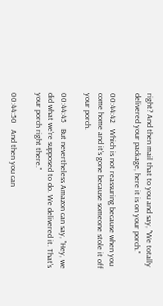right? And then mail that to you and say, "We totally delivered your package, here it is on your porch."

00:44:42   Which is not reassuring because when you come home and it's gone because someone stole it off your porch.

00:44:45   But nevertheless Amazon can say, "Hey, we did what we're supposed to do. We delivered it. That's your porch right there."

00:44:50   And then you can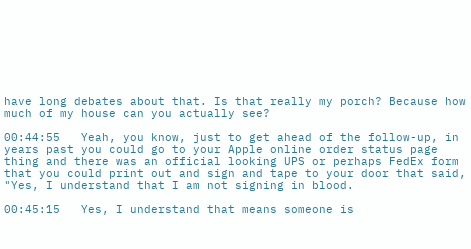have long debates about that. Is that really my porch? Because how much of my house can you actually see?

00:44:55   Yeah, you know, just to get ahead of the follow-up, in years past you could go to your Apple online order status page thing and there was an official looking UPS or perhaps FedEx form that you could print out and sign and tape to your door that said, "Yes, I understand that I am not signing in blood.

00:45:15   Yes, I understand that means someone is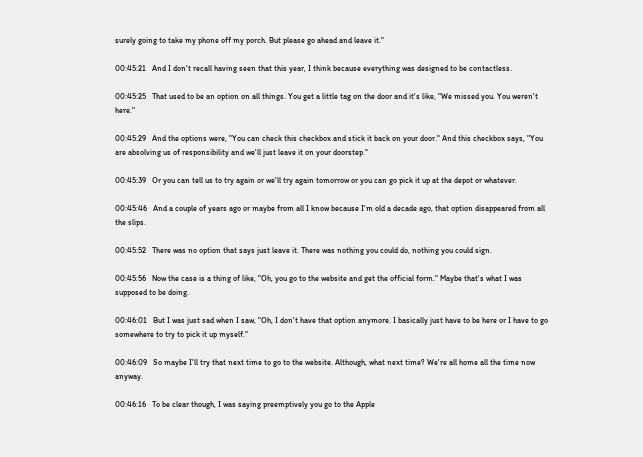surely going to take my phone off my porch. But please go ahead and leave it."

00:45:21   And I don't recall having seen that this year, I think because everything was designed to be contactless.

00:45:25   That used to be an option on all things. You get a little tag on the door and it's like, "We missed you. You weren't here."

00:45:29   And the options were, "You can check this checkbox and stick it back on your door." And this checkbox says, "You are absolving us of responsibility and we'll just leave it on your doorstep."

00:45:39   Or you can tell us to try again or we'll try again tomorrow or you can go pick it up at the depot or whatever.

00:45:46   And a couple of years ago or maybe from all I know because I'm old a decade ago, that option disappeared from all the slips.

00:45:52   There was no option that says just leave it. There was nothing you could do, nothing you could sign.

00:45:56   Now the case is a thing of like, "Oh, you go to the website and get the official form." Maybe that's what I was supposed to be doing.

00:46:01   But I was just sad when I saw, "Oh, I don't have that option anymore. I basically just have to be here or I have to go somewhere to try to pick it up myself."

00:46:09   So maybe I'll try that next time to go to the website. Although, what next time? We're all home all the time now anyway.

00:46:16   To be clear though, I was saying preemptively you go to the Apple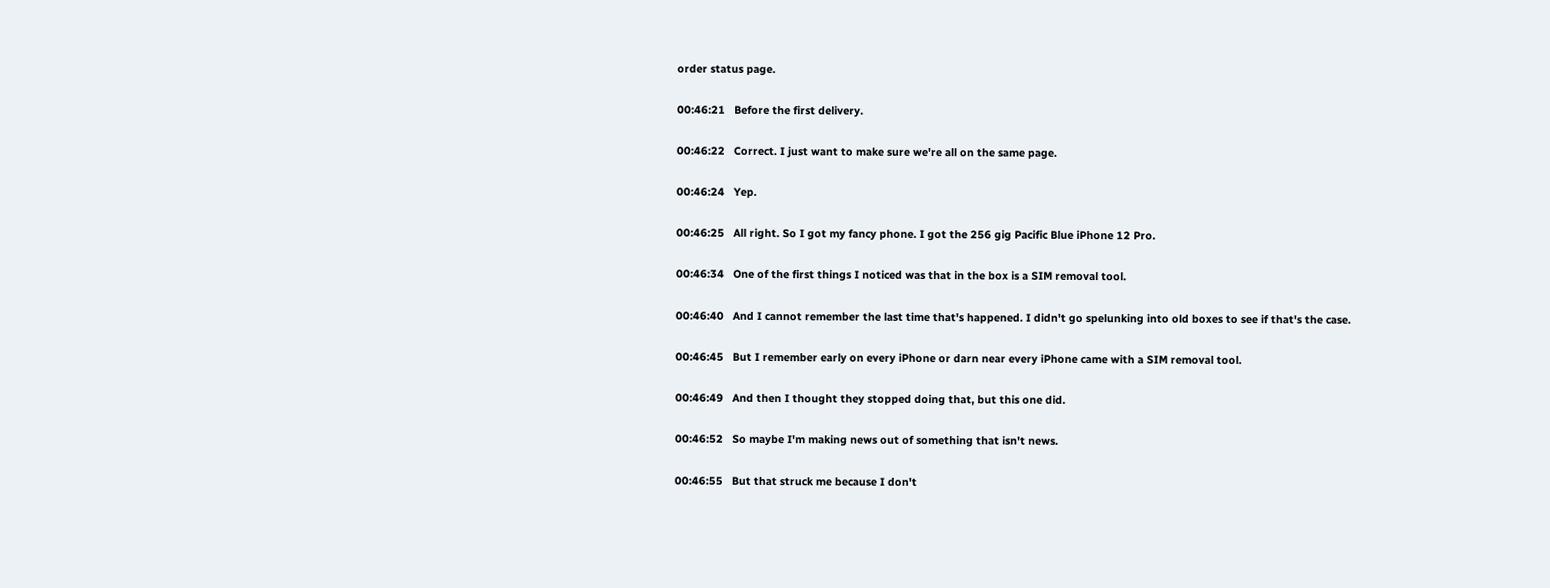order status page.

00:46:21   Before the first delivery.

00:46:22   Correct. I just want to make sure we're all on the same page.

00:46:24   Yep.

00:46:25   All right. So I got my fancy phone. I got the 256 gig Pacific Blue iPhone 12 Pro.

00:46:34   One of the first things I noticed was that in the box is a SIM removal tool.

00:46:40   And I cannot remember the last time that's happened. I didn't go spelunking into old boxes to see if that's the case.

00:46:45   But I remember early on every iPhone or darn near every iPhone came with a SIM removal tool.

00:46:49   And then I thought they stopped doing that, but this one did.

00:46:52   So maybe I'm making news out of something that isn't news.

00:46:55   But that struck me because I don't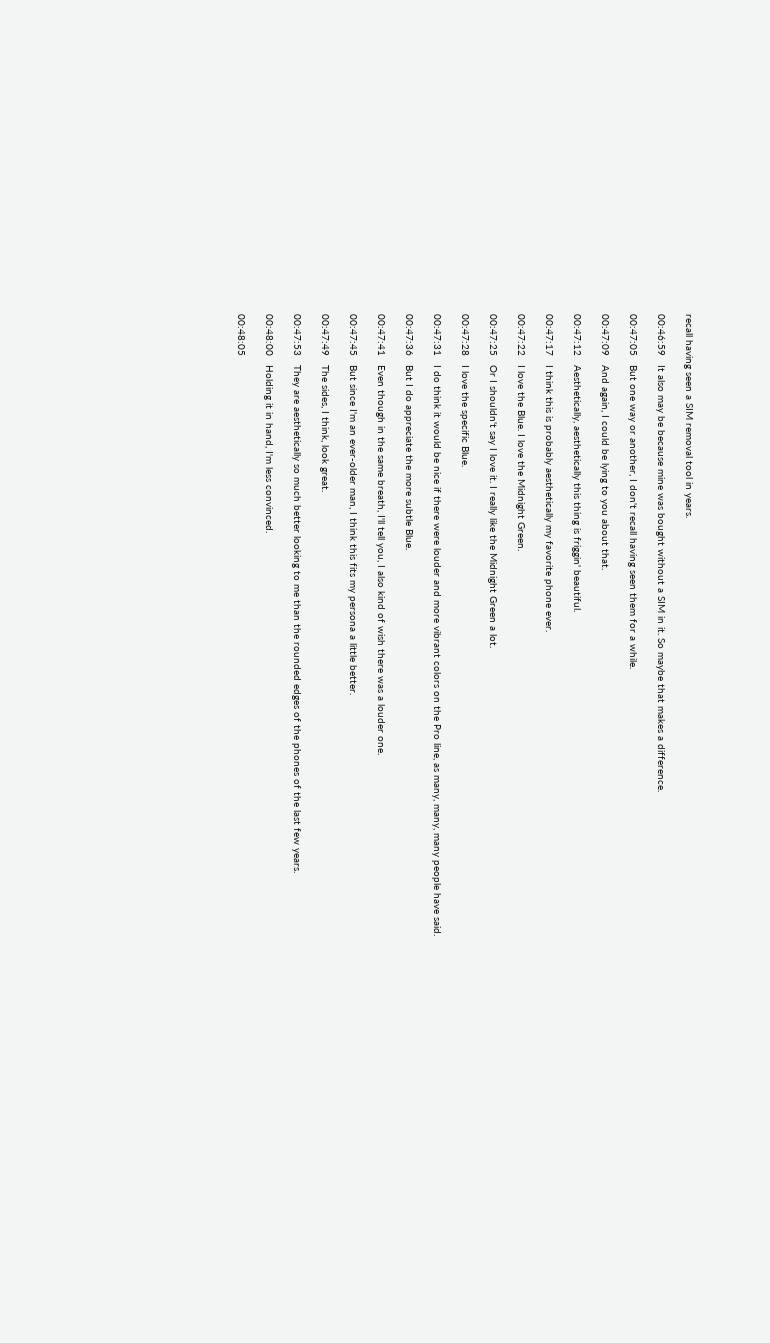recall having seen a SIM removal tool in years.

00:46:59   It also may be because mine was bought without a SIM in it. So maybe that makes a difference.

00:47:05   But one way or another, I don't recall having seen them for a while.

00:47:09   And again, I could be lying to you about that.

00:47:12   Aesthetically, aesthetically this thing is friggin' beautiful.

00:47:17   I think this is probably aesthetically my favorite phone ever.

00:47:22   I love the Blue. I love the Midnight Green.

00:47:25   Or I shouldn't say I love it. I really like the Midnight Green a lot.

00:47:28   I love the specific Blue.

00:47:31   I do think it would be nice if there were louder and more vibrant colors on the Pro line, as many, many, many people have said.

00:47:36   But I do appreciate the more subtle Blue.

00:47:41   Even though in the same breath, I'll tell you, I also kind of wish there was a louder one.

00:47:45   But since I'm an ever-older man, I think this fits my persona a little better.

00:47:49   The sides, I think, look great.

00:47:53   They are aesthetically so much better looking to me than the rounded edges of the phones of the last few years.

00:48:00   Holding it in hand, I'm less convinced.

00:48:05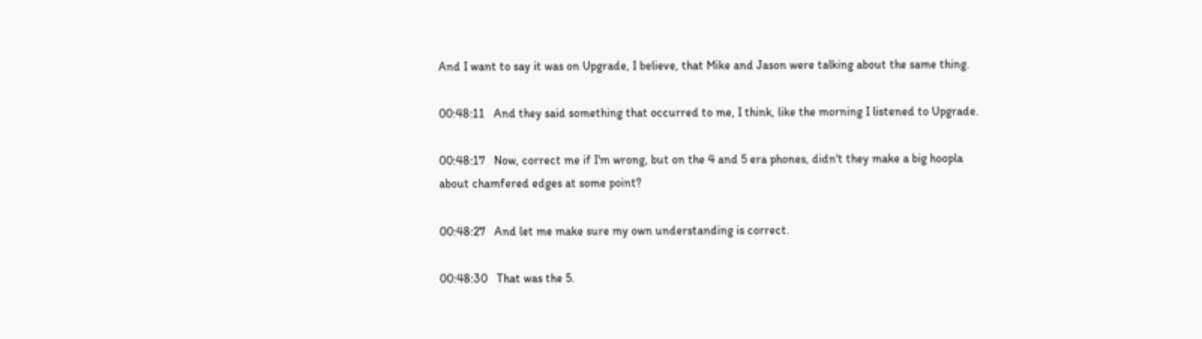And I want to say it was on Upgrade, I believe, that Mike and Jason were talking about the same thing.

00:48:11   And they said something that occurred to me, I think, like the morning I listened to Upgrade.

00:48:17   Now, correct me if I'm wrong, but on the 4 and 5 era phones, didn't they make a big hoopla about chamfered edges at some point?

00:48:27   And let me make sure my own understanding is correct.

00:48:30   That was the 5.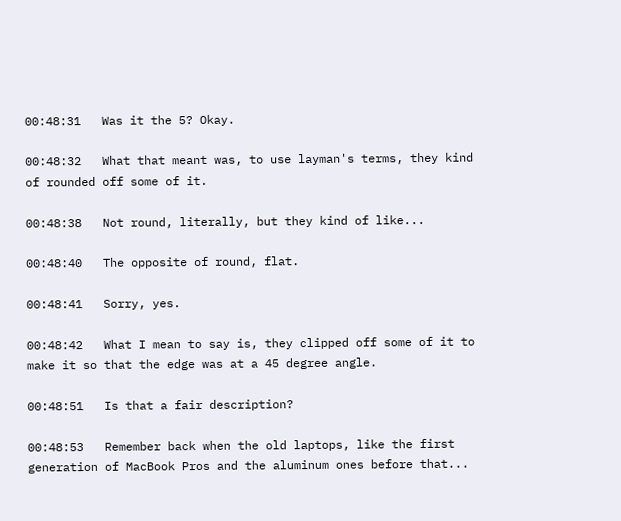00:48:31   Was it the 5? Okay.

00:48:32   What that meant was, to use layman's terms, they kind of rounded off some of it.

00:48:38   Not round, literally, but they kind of like...

00:48:40   The opposite of round, flat.

00:48:41   Sorry, yes.

00:48:42   What I mean to say is, they clipped off some of it to make it so that the edge was at a 45 degree angle.

00:48:51   Is that a fair description?

00:48:53   Remember back when the old laptops, like the first generation of MacBook Pros and the aluminum ones before that...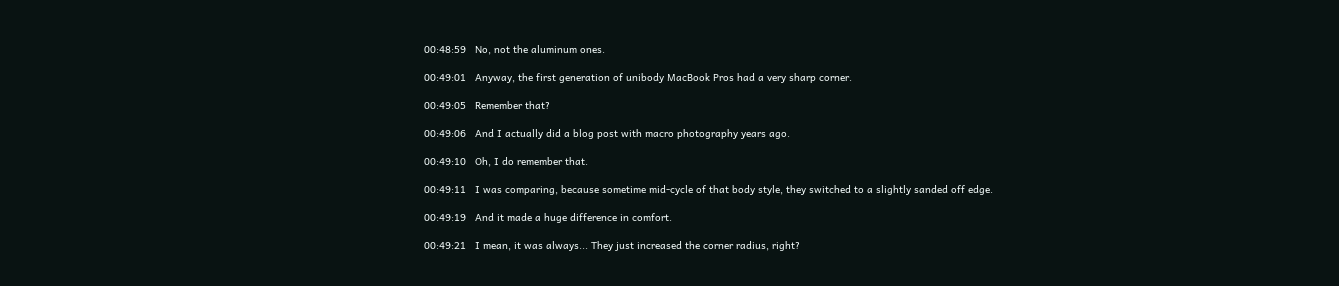00:48:59   No, not the aluminum ones.

00:49:01   Anyway, the first generation of unibody MacBook Pros had a very sharp corner.

00:49:05   Remember that?

00:49:06   And I actually did a blog post with macro photography years ago.

00:49:10   Oh, I do remember that.

00:49:11   I was comparing, because sometime mid-cycle of that body style, they switched to a slightly sanded off edge.

00:49:19   And it made a huge difference in comfort.

00:49:21   I mean, it was always... They just increased the corner radius, right?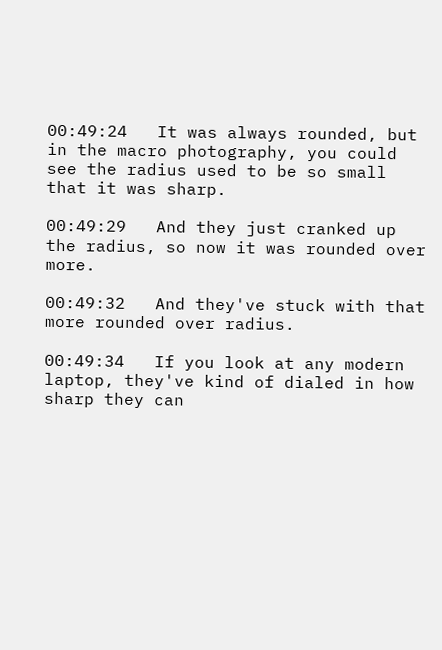00:49:24   It was always rounded, but in the macro photography, you could see the radius used to be so small that it was sharp.

00:49:29   And they just cranked up the radius, so now it was rounded over more.

00:49:32   And they've stuck with that more rounded over radius.

00:49:34   If you look at any modern laptop, they've kind of dialed in how sharp they can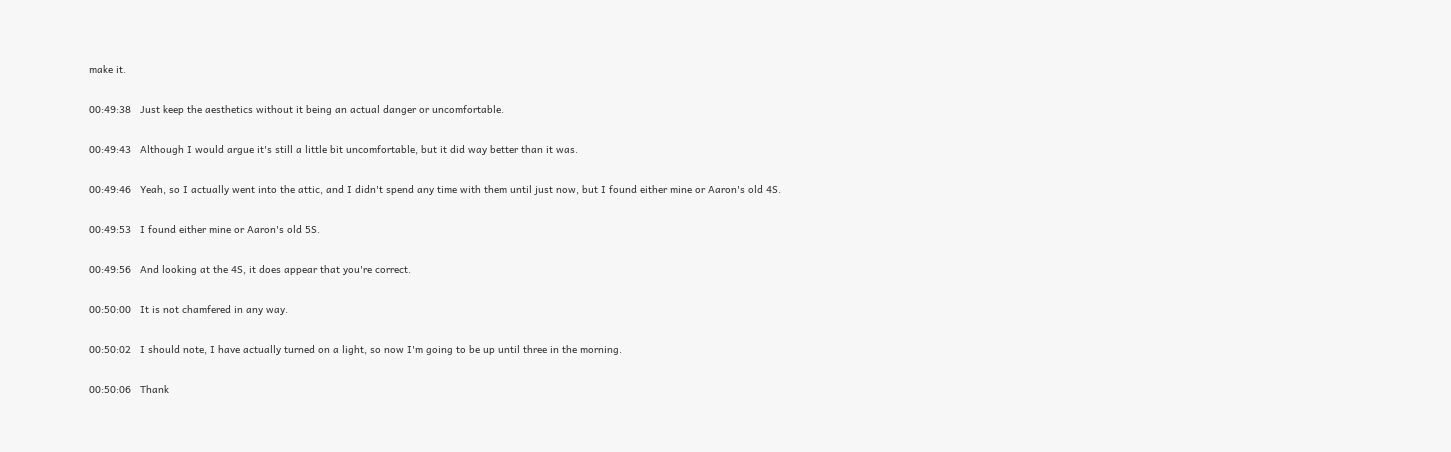make it.

00:49:38   Just keep the aesthetics without it being an actual danger or uncomfortable.

00:49:43   Although I would argue it's still a little bit uncomfortable, but it did way better than it was.

00:49:46   Yeah, so I actually went into the attic, and I didn't spend any time with them until just now, but I found either mine or Aaron's old 4S.

00:49:53   I found either mine or Aaron's old 5S.

00:49:56   And looking at the 4S, it does appear that you're correct.

00:50:00   It is not chamfered in any way.

00:50:02   I should note, I have actually turned on a light, so now I'm going to be up until three in the morning.

00:50:06   Thank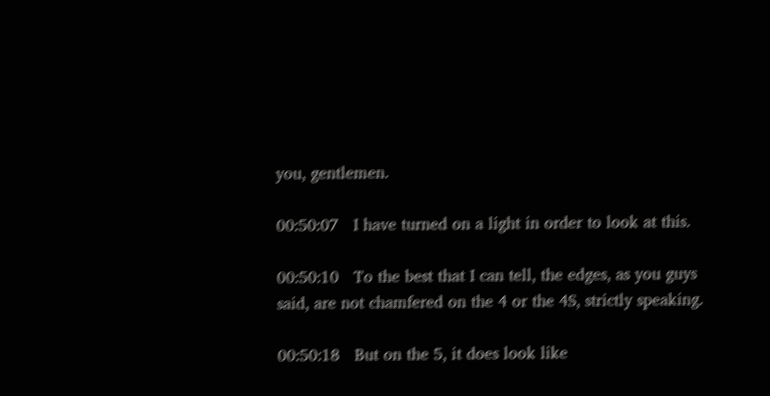you, gentlemen.

00:50:07   I have turned on a light in order to look at this.

00:50:10   To the best that I can tell, the edges, as you guys said, are not chamfered on the 4 or the 4S, strictly speaking.

00:50:18   But on the 5, it does look like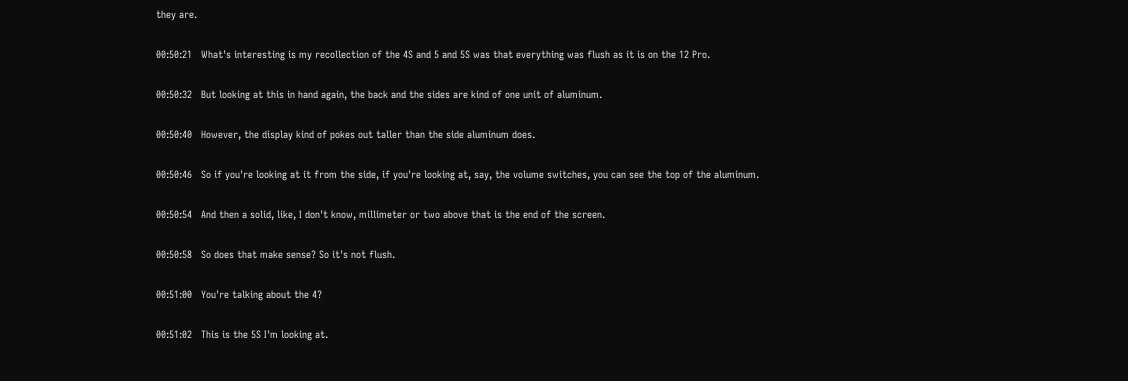they are.

00:50:21   What's interesting is my recollection of the 4S and 5 and 5S was that everything was flush as it is on the 12 Pro.

00:50:32   But looking at this in hand again, the back and the sides are kind of one unit of aluminum.

00:50:40   However, the display kind of pokes out taller than the side aluminum does.

00:50:46   So if you're looking at it from the side, if you're looking at, say, the volume switches, you can see the top of the aluminum.

00:50:54   And then a solid, like, I don't know, millimeter or two above that is the end of the screen.

00:50:58   So does that make sense? So it's not flush.

00:51:00   You're talking about the 4?

00:51:02   This is the 5S I'm looking at.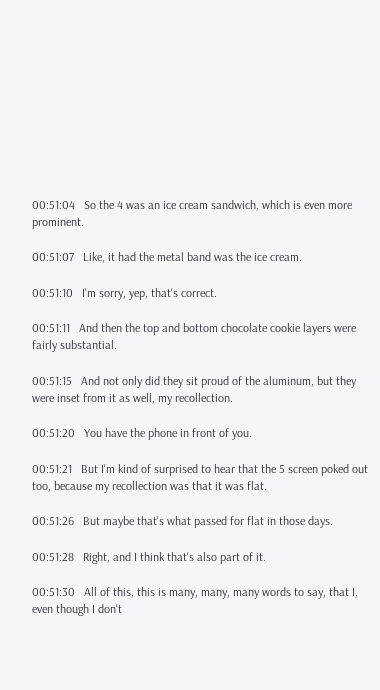00:51:04   So the 4 was an ice cream sandwich, which is even more prominent.

00:51:07   Like, it had the metal band was the ice cream.

00:51:10   I'm sorry, yep, that's correct.

00:51:11   And then the top and bottom chocolate cookie layers were fairly substantial.

00:51:15   And not only did they sit proud of the aluminum, but they were inset from it as well, my recollection.

00:51:20   You have the phone in front of you.

00:51:21   But I'm kind of surprised to hear that the 5 screen poked out too, because my recollection was that it was flat.

00:51:26   But maybe that's what passed for flat in those days.

00:51:28   Right, and I think that's also part of it.

00:51:30   All of this, this is many, many, many words to say, that I, even though I don't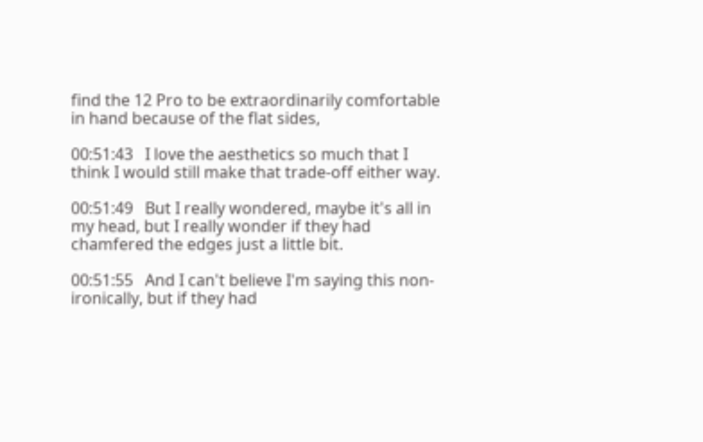find the 12 Pro to be extraordinarily comfortable in hand because of the flat sides,

00:51:43   I love the aesthetics so much that I think I would still make that trade-off either way.

00:51:49   But I really wondered, maybe it's all in my head, but I really wonder if they had chamfered the edges just a little bit.

00:51:55   And I can't believe I'm saying this non-ironically, but if they had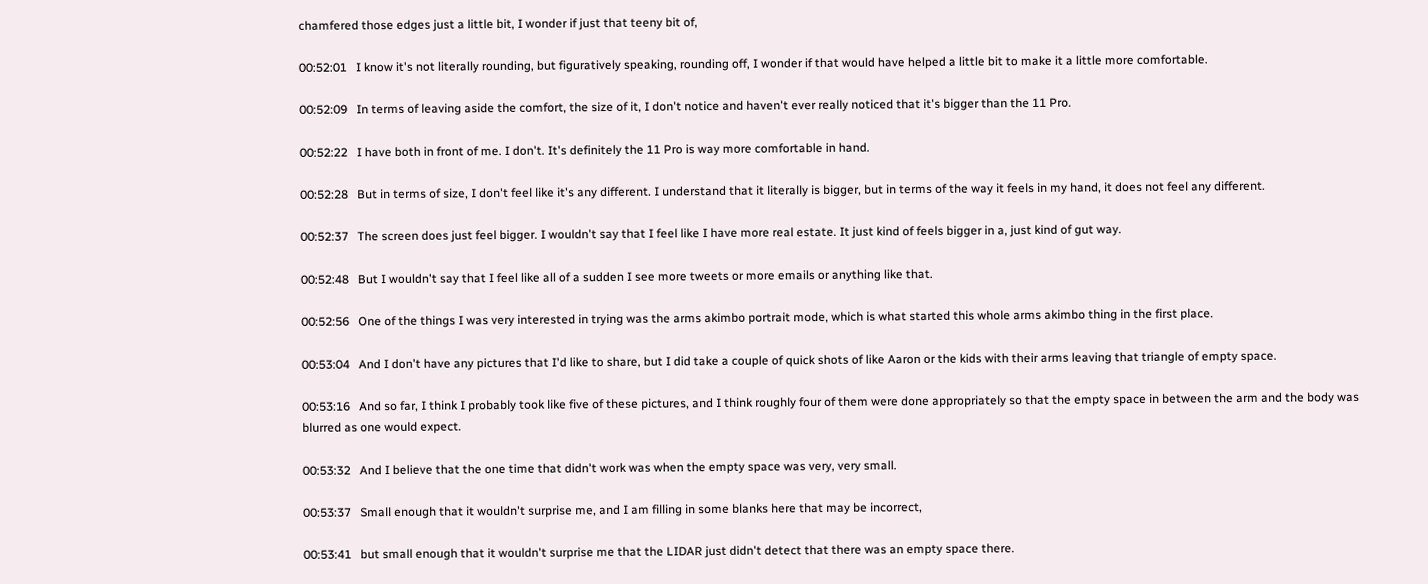chamfered those edges just a little bit, I wonder if just that teeny bit of,

00:52:01   I know it's not literally rounding, but figuratively speaking, rounding off, I wonder if that would have helped a little bit to make it a little more comfortable.

00:52:09   In terms of leaving aside the comfort, the size of it, I don't notice and haven't ever really noticed that it's bigger than the 11 Pro.

00:52:22   I have both in front of me. I don't. It's definitely the 11 Pro is way more comfortable in hand.

00:52:28   But in terms of size, I don't feel like it's any different. I understand that it literally is bigger, but in terms of the way it feels in my hand, it does not feel any different.

00:52:37   The screen does just feel bigger. I wouldn't say that I feel like I have more real estate. It just kind of feels bigger in a, just kind of gut way.

00:52:48   But I wouldn't say that I feel like all of a sudden I see more tweets or more emails or anything like that.

00:52:56   One of the things I was very interested in trying was the arms akimbo portrait mode, which is what started this whole arms akimbo thing in the first place.

00:53:04   And I don't have any pictures that I'd like to share, but I did take a couple of quick shots of like Aaron or the kids with their arms leaving that triangle of empty space.

00:53:16   And so far, I think I probably took like five of these pictures, and I think roughly four of them were done appropriately so that the empty space in between the arm and the body was blurred as one would expect.

00:53:32   And I believe that the one time that didn't work was when the empty space was very, very small.

00:53:37   Small enough that it wouldn't surprise me, and I am filling in some blanks here that may be incorrect,

00:53:41   but small enough that it wouldn't surprise me that the LIDAR just didn't detect that there was an empty space there.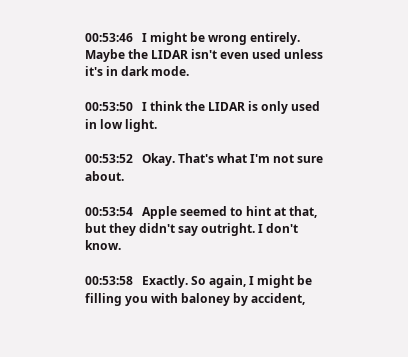00:53:46   I might be wrong entirely. Maybe the LIDAR isn't even used unless it's in dark mode.

00:53:50   I think the LIDAR is only used in low light.

00:53:52   Okay. That's what I'm not sure about.

00:53:54   Apple seemed to hint at that, but they didn't say outright. I don't know.

00:53:58   Exactly. So again, I might be filling you with baloney by accident,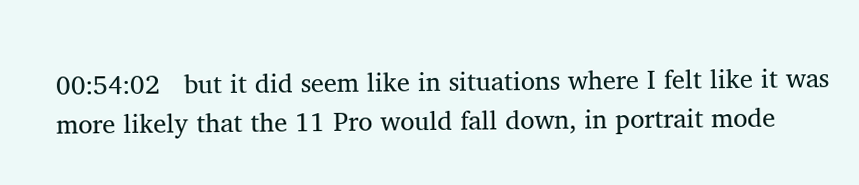00:54:02   but it did seem like in situations where I felt like it was more likely that the 11 Pro would fall down, in portrait mode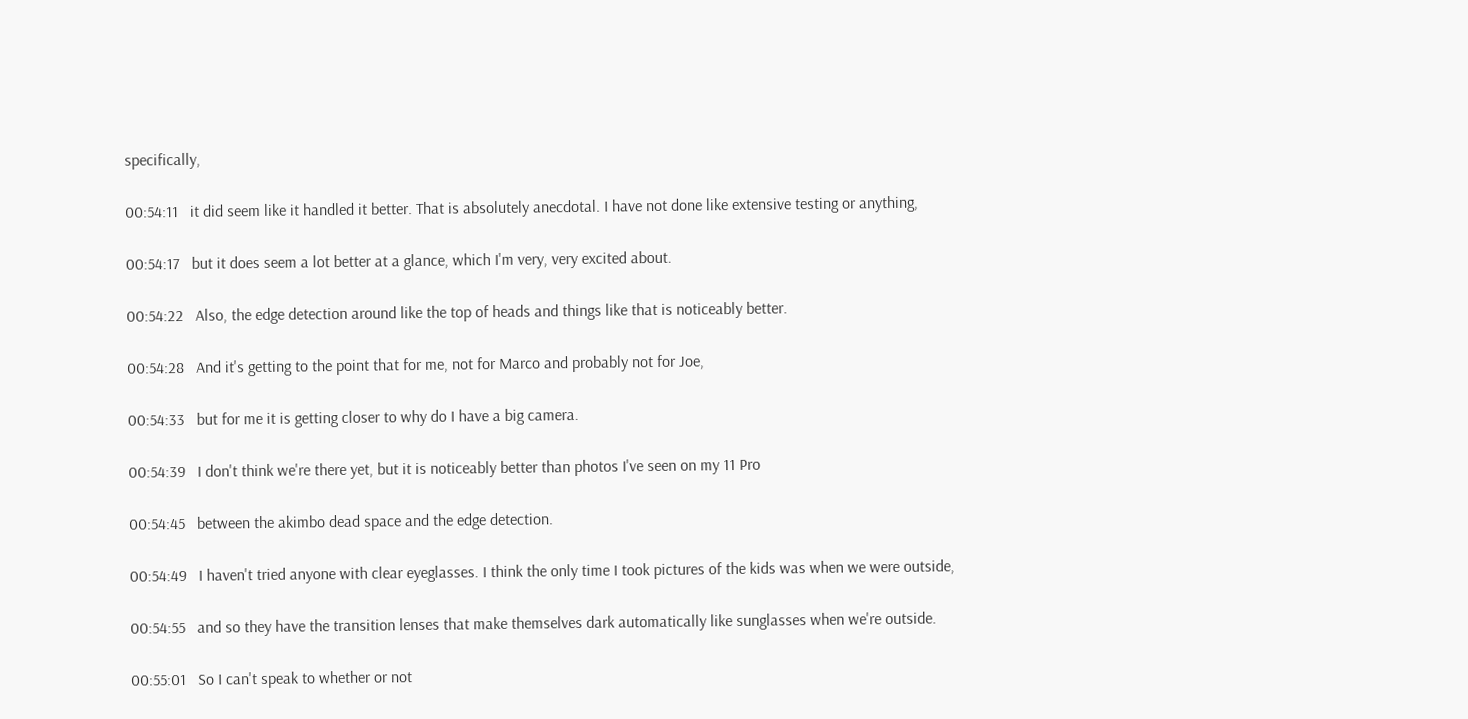specifically,

00:54:11   it did seem like it handled it better. That is absolutely anecdotal. I have not done like extensive testing or anything,

00:54:17   but it does seem a lot better at a glance, which I'm very, very excited about.

00:54:22   Also, the edge detection around like the top of heads and things like that is noticeably better.

00:54:28   And it's getting to the point that for me, not for Marco and probably not for Joe,

00:54:33   but for me it is getting closer to why do I have a big camera.

00:54:39   I don't think we're there yet, but it is noticeably better than photos I've seen on my 11 Pro

00:54:45   between the akimbo dead space and the edge detection.

00:54:49   I haven't tried anyone with clear eyeglasses. I think the only time I took pictures of the kids was when we were outside,

00:54:55   and so they have the transition lenses that make themselves dark automatically like sunglasses when we're outside.

00:55:01   So I can't speak to whether or not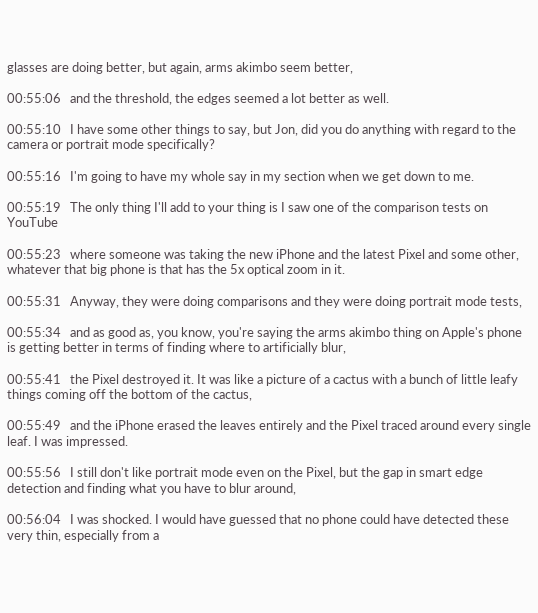glasses are doing better, but again, arms akimbo seem better,

00:55:06   and the threshold, the edges seemed a lot better as well.

00:55:10   I have some other things to say, but Jon, did you do anything with regard to the camera or portrait mode specifically?

00:55:16   I'm going to have my whole say in my section when we get down to me.

00:55:19   The only thing I'll add to your thing is I saw one of the comparison tests on YouTube

00:55:23   where someone was taking the new iPhone and the latest Pixel and some other, whatever that big phone is that has the 5x optical zoom in it.

00:55:31   Anyway, they were doing comparisons and they were doing portrait mode tests,

00:55:34   and as good as, you know, you're saying the arms akimbo thing on Apple's phone is getting better in terms of finding where to artificially blur,

00:55:41   the Pixel destroyed it. It was like a picture of a cactus with a bunch of little leafy things coming off the bottom of the cactus,

00:55:49   and the iPhone erased the leaves entirely and the Pixel traced around every single leaf. I was impressed.

00:55:56   I still don't like portrait mode even on the Pixel, but the gap in smart edge detection and finding what you have to blur around,

00:56:04   I was shocked. I would have guessed that no phone could have detected these very thin, especially from a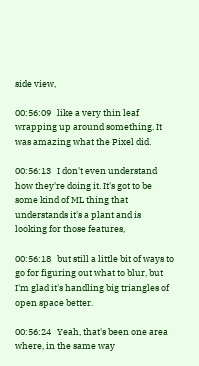side view,

00:56:09   like a very thin leaf wrapping up around something. It was amazing what the Pixel did.

00:56:13   I don't even understand how they're doing it. It's got to be some kind of ML thing that understands it's a plant and is looking for those features,

00:56:18   but still a little bit of ways to go for figuring out what to blur, but I'm glad it's handling big triangles of open space better.

00:56:24   Yeah, that's been one area where, in the same way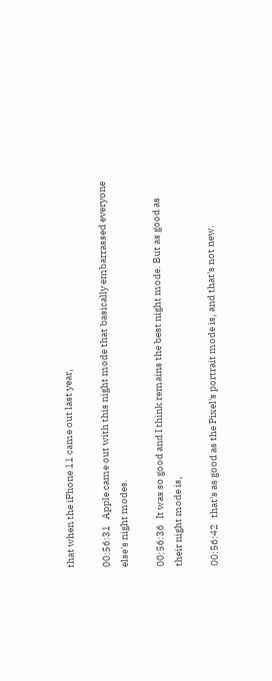that when the iPhone 11 came out last year,

00:56:31   Apple came out with this night mode that basically embarrassed everyone else's night modes.

00:56:36   It was so good and I think remains the best night mode. But as good as their night mode is,

00:56:42   that's as good as the Pixel's portrait mode is, and that's not new.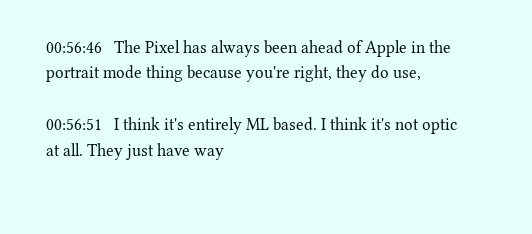00:56:46   The Pixel has always been ahead of Apple in the portrait mode thing because you're right, they do use,

00:56:51   I think it's entirely ML based. I think it's not optic at all. They just have way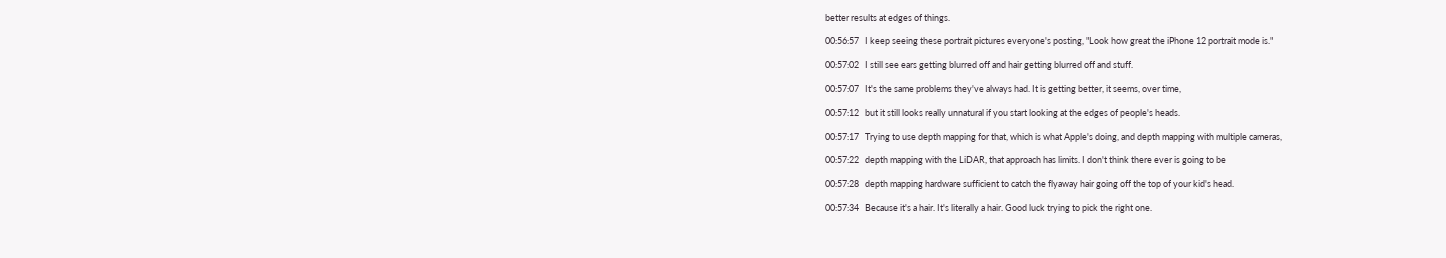better results at edges of things.

00:56:57   I keep seeing these portrait pictures everyone's posting, "Look how great the iPhone 12 portrait mode is."

00:57:02   I still see ears getting blurred off and hair getting blurred off and stuff.

00:57:07   It's the same problems they've always had. It is getting better, it seems, over time,

00:57:12   but it still looks really unnatural if you start looking at the edges of people's heads.

00:57:17   Trying to use depth mapping for that, which is what Apple's doing, and depth mapping with multiple cameras,

00:57:22   depth mapping with the LiDAR, that approach has limits. I don't think there ever is going to be

00:57:28   depth mapping hardware sufficient to catch the flyaway hair going off the top of your kid's head.

00:57:34   Because it's a hair. It's literally a hair. Good luck trying to pick the right one.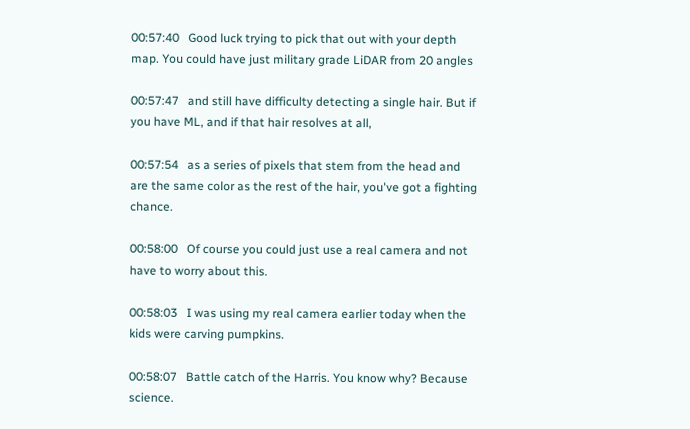00:57:40   Good luck trying to pick that out with your depth map. You could have just military grade LiDAR from 20 angles

00:57:47   and still have difficulty detecting a single hair. But if you have ML, and if that hair resolves at all,

00:57:54   as a series of pixels that stem from the head and are the same color as the rest of the hair, you've got a fighting chance.

00:58:00   Of course you could just use a real camera and not have to worry about this.

00:58:03   I was using my real camera earlier today when the kids were carving pumpkins.

00:58:07   Battle catch of the Harris. You know why? Because science.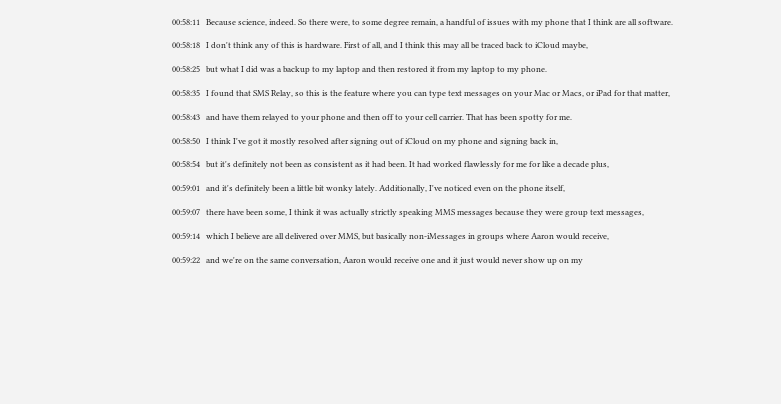00:58:11   Because science, indeed. So there were, to some degree remain, a handful of issues with my phone that I think are all software.

00:58:18   I don't think any of this is hardware. First of all, and I think this may all be traced back to iCloud maybe,

00:58:25   but what I did was a backup to my laptop and then restored it from my laptop to my phone.

00:58:35   I found that SMS Relay, so this is the feature where you can type text messages on your Mac or Macs, or iPad for that matter,

00:58:43   and have them relayed to your phone and then off to your cell carrier. That has been spotty for me.

00:58:50   I think I've got it mostly resolved after signing out of iCloud on my phone and signing back in,

00:58:54   but it's definitely not been as consistent as it had been. It had worked flawlessly for me for like a decade plus,

00:59:01   and it's definitely been a little bit wonky lately. Additionally, I've noticed even on the phone itself,

00:59:07   there have been some, I think it was actually strictly speaking MMS messages because they were group text messages,

00:59:14   which I believe are all delivered over MMS, but basically non-iMessages in groups where Aaron would receive,

00:59:22   and we're on the same conversation, Aaron would receive one and it just would never show up on my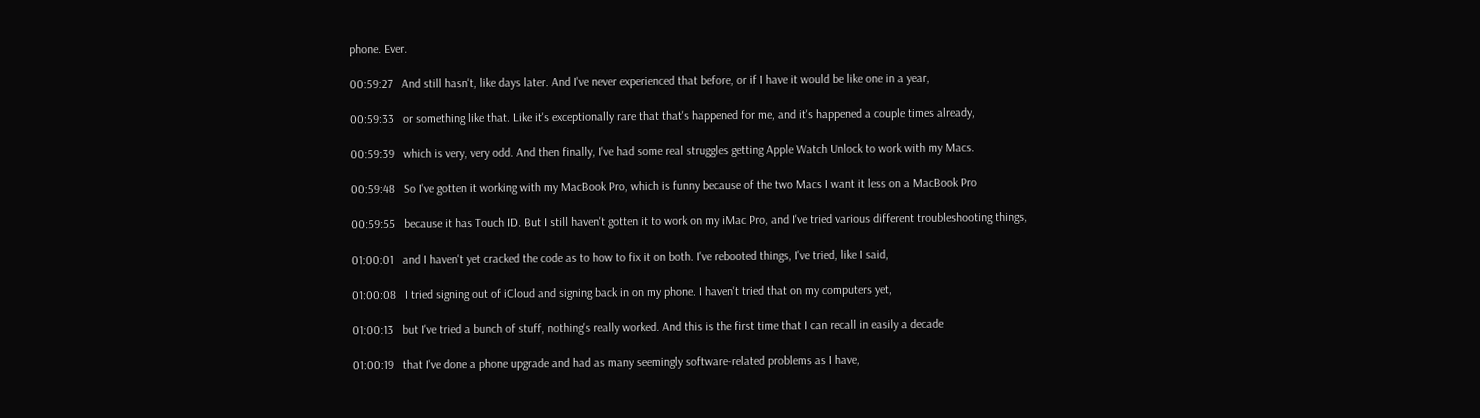phone. Ever.

00:59:27   And still hasn't, like days later. And I've never experienced that before, or if I have it would be like one in a year,

00:59:33   or something like that. Like it's exceptionally rare that that's happened for me, and it's happened a couple times already,

00:59:39   which is very, very odd. And then finally, I've had some real struggles getting Apple Watch Unlock to work with my Macs.

00:59:48   So I've gotten it working with my MacBook Pro, which is funny because of the two Macs I want it less on a MacBook Pro

00:59:55   because it has Touch ID. But I still haven't gotten it to work on my iMac Pro, and I've tried various different troubleshooting things,

01:00:01   and I haven't yet cracked the code as to how to fix it on both. I've rebooted things, I've tried, like I said,

01:00:08   I tried signing out of iCloud and signing back in on my phone. I haven't tried that on my computers yet,

01:00:13   but I've tried a bunch of stuff, nothing's really worked. And this is the first time that I can recall in easily a decade

01:00:19   that I've done a phone upgrade and had as many seemingly software-related problems as I have,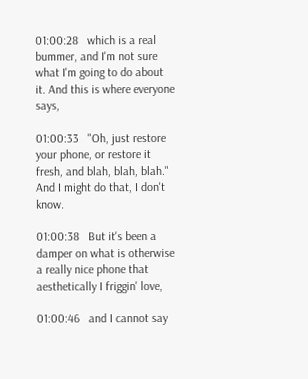01:00:28   which is a real bummer, and I'm not sure what I'm going to do about it. And this is where everyone says,

01:00:33   "Oh, just restore your phone, or restore it fresh, and blah, blah, blah." And I might do that, I don't know.

01:00:38   But it's been a damper on what is otherwise a really nice phone that aesthetically I friggin' love,

01:00:46   and I cannot say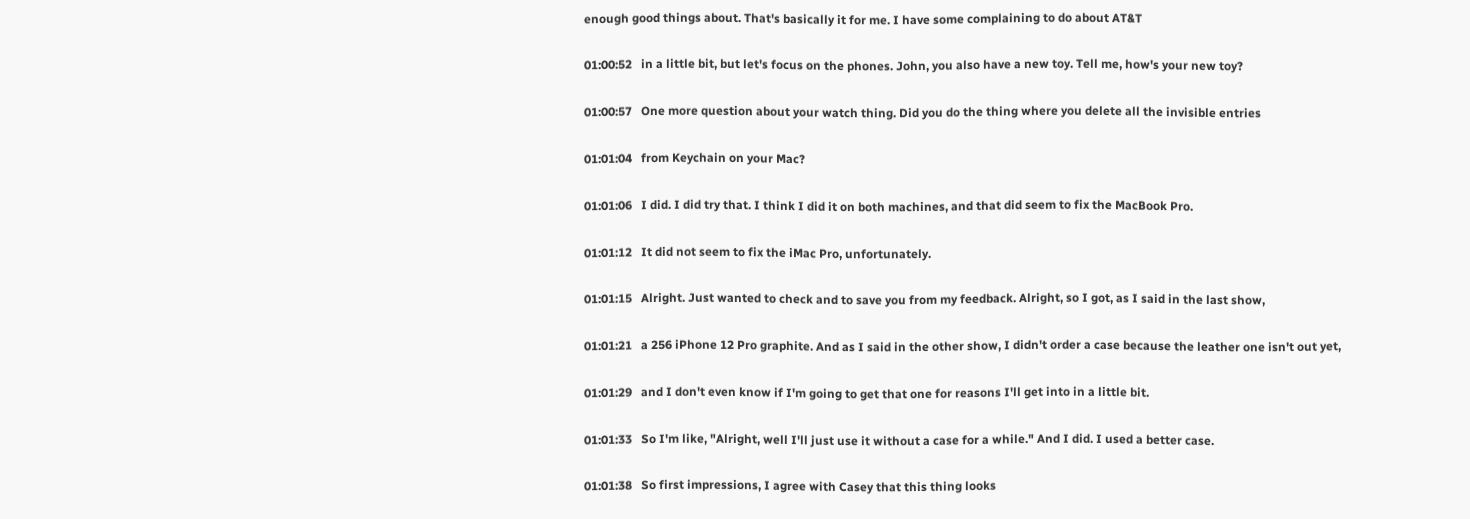enough good things about. That's basically it for me. I have some complaining to do about AT&T

01:00:52   in a little bit, but let's focus on the phones. John, you also have a new toy. Tell me, how's your new toy?

01:00:57   One more question about your watch thing. Did you do the thing where you delete all the invisible entries

01:01:04   from Keychain on your Mac?

01:01:06   I did. I did try that. I think I did it on both machines, and that did seem to fix the MacBook Pro.

01:01:12   It did not seem to fix the iMac Pro, unfortunately.

01:01:15   Alright. Just wanted to check and to save you from my feedback. Alright, so I got, as I said in the last show,

01:01:21   a 256 iPhone 12 Pro graphite. And as I said in the other show, I didn't order a case because the leather one isn't out yet,

01:01:29   and I don't even know if I'm going to get that one for reasons I'll get into in a little bit.

01:01:33   So I'm like, "Alright, well I'll just use it without a case for a while." And I did. I used a better case.

01:01:38   So first impressions, I agree with Casey that this thing looks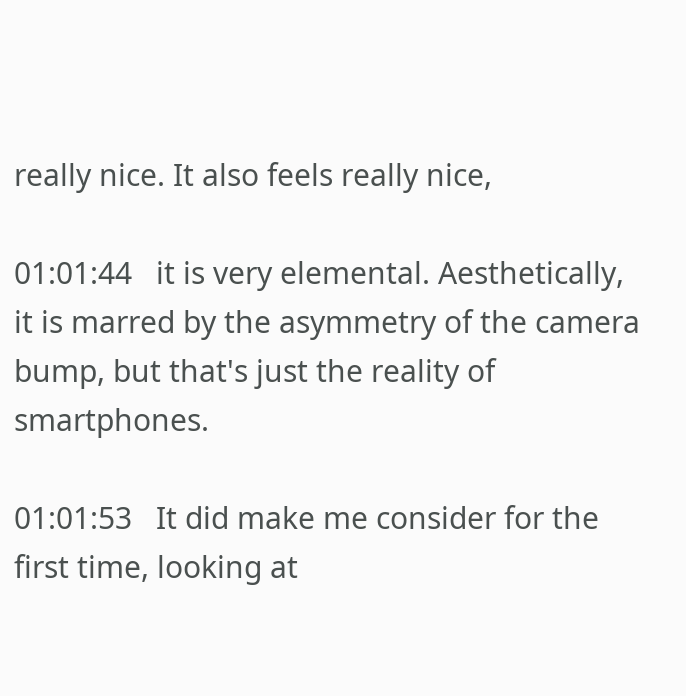really nice. It also feels really nice,

01:01:44   it is very elemental. Aesthetically, it is marred by the asymmetry of the camera bump, but that's just the reality of smartphones.

01:01:53   It did make me consider for the first time, looking at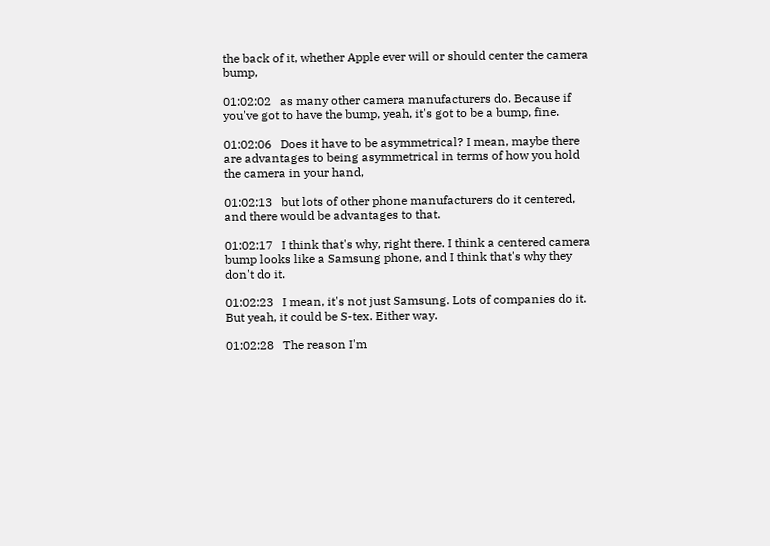the back of it, whether Apple ever will or should center the camera bump,

01:02:02   as many other camera manufacturers do. Because if you've got to have the bump, yeah, it's got to be a bump, fine.

01:02:06   Does it have to be asymmetrical? I mean, maybe there are advantages to being asymmetrical in terms of how you hold the camera in your hand,

01:02:13   but lots of other phone manufacturers do it centered, and there would be advantages to that.

01:02:17   I think that's why, right there. I think a centered camera bump looks like a Samsung phone, and I think that's why they don't do it.

01:02:23   I mean, it's not just Samsung. Lots of companies do it. But yeah, it could be S-tex. Either way.

01:02:28   The reason I'm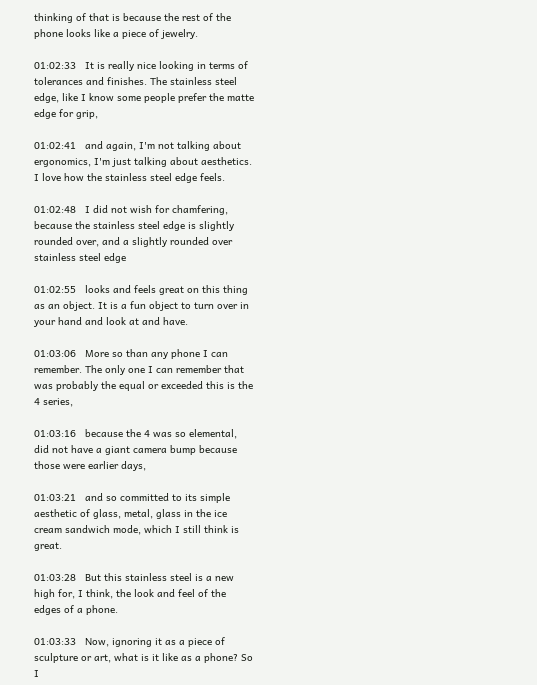thinking of that is because the rest of the phone looks like a piece of jewelry.

01:02:33   It is really nice looking in terms of tolerances and finishes. The stainless steel edge, like I know some people prefer the matte edge for grip,

01:02:41   and again, I'm not talking about ergonomics, I'm just talking about aesthetics. I love how the stainless steel edge feels.

01:02:48   I did not wish for chamfering, because the stainless steel edge is slightly rounded over, and a slightly rounded over stainless steel edge

01:02:55   looks and feels great on this thing as an object. It is a fun object to turn over in your hand and look at and have.

01:03:06   More so than any phone I can remember. The only one I can remember that was probably the equal or exceeded this is the 4 series,

01:03:16   because the 4 was so elemental, did not have a giant camera bump because those were earlier days,

01:03:21   and so committed to its simple aesthetic of glass, metal, glass in the ice cream sandwich mode, which I still think is great.

01:03:28   But this stainless steel is a new high for, I think, the look and feel of the edges of a phone.

01:03:33   Now, ignoring it as a piece of sculpture or art, what is it like as a phone? So I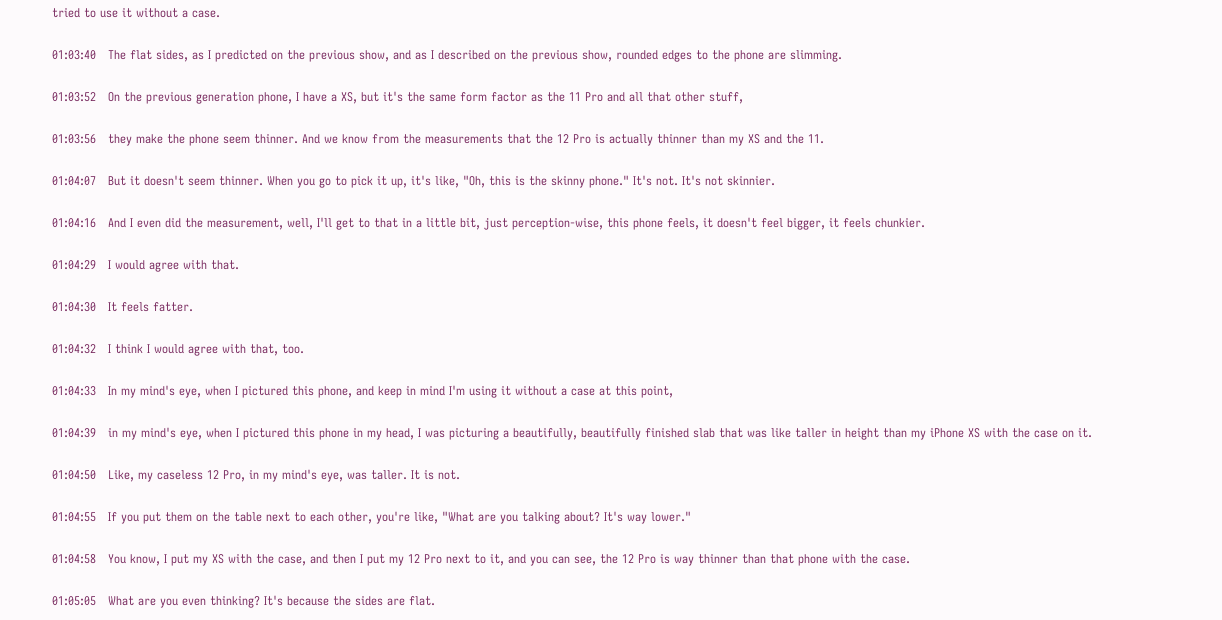tried to use it without a case.

01:03:40   The flat sides, as I predicted on the previous show, and as I described on the previous show, rounded edges to the phone are slimming.

01:03:52   On the previous generation phone, I have a XS, but it's the same form factor as the 11 Pro and all that other stuff,

01:03:56   they make the phone seem thinner. And we know from the measurements that the 12 Pro is actually thinner than my XS and the 11.

01:04:07   But it doesn't seem thinner. When you go to pick it up, it's like, "Oh, this is the skinny phone." It's not. It's not skinnier.

01:04:16   And I even did the measurement, well, I'll get to that in a little bit, just perception-wise, this phone feels, it doesn't feel bigger, it feels chunkier.

01:04:29   I would agree with that.

01:04:30   It feels fatter.

01:04:32   I think I would agree with that, too.

01:04:33   In my mind's eye, when I pictured this phone, and keep in mind I'm using it without a case at this point,

01:04:39   in my mind's eye, when I pictured this phone in my head, I was picturing a beautifully, beautifully finished slab that was like taller in height than my iPhone XS with the case on it.

01:04:50   Like, my caseless 12 Pro, in my mind's eye, was taller. It is not.

01:04:55   If you put them on the table next to each other, you're like, "What are you talking about? It's way lower."

01:04:58   You know, I put my XS with the case, and then I put my 12 Pro next to it, and you can see, the 12 Pro is way thinner than that phone with the case.

01:05:05   What are you even thinking? It's because the sides are flat.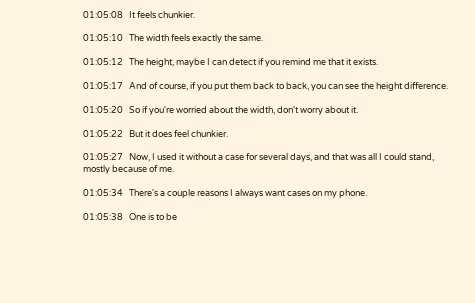01:05:08   It feels chunkier.

01:05:10   The width feels exactly the same.

01:05:12   The height, maybe I can detect if you remind me that it exists.

01:05:17   And of course, if you put them back to back, you can see the height difference.

01:05:20   So if you're worried about the width, don't worry about it.

01:05:22   But it does feel chunkier.

01:05:27   Now, I used it without a case for several days, and that was all I could stand, mostly because of me.

01:05:34   There's a couple reasons I always want cases on my phone.

01:05:38   One is to be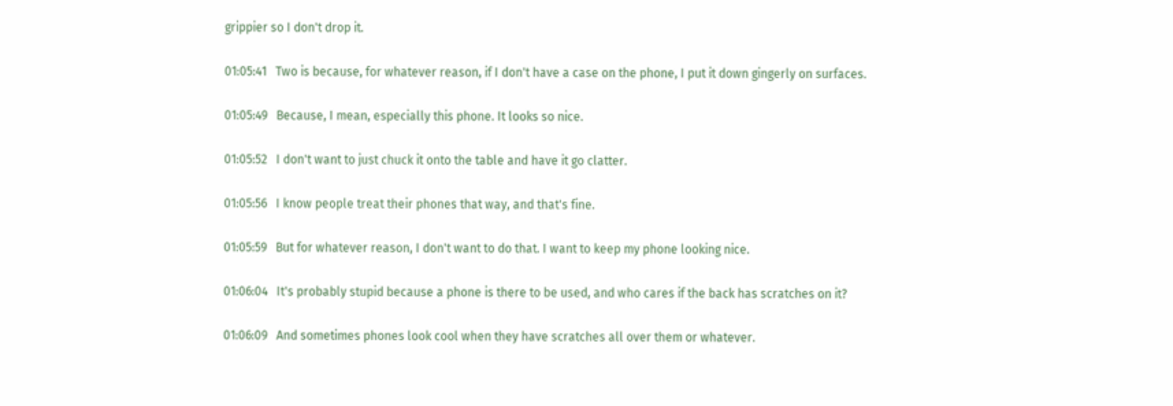grippier so I don't drop it.

01:05:41   Two is because, for whatever reason, if I don't have a case on the phone, I put it down gingerly on surfaces.

01:05:49   Because, I mean, especially this phone. It looks so nice.

01:05:52   I don't want to just chuck it onto the table and have it go clatter.

01:05:56   I know people treat their phones that way, and that's fine.

01:05:59   But for whatever reason, I don't want to do that. I want to keep my phone looking nice.

01:06:04   It's probably stupid because a phone is there to be used, and who cares if the back has scratches on it?

01:06:09   And sometimes phones look cool when they have scratches all over them or whatever.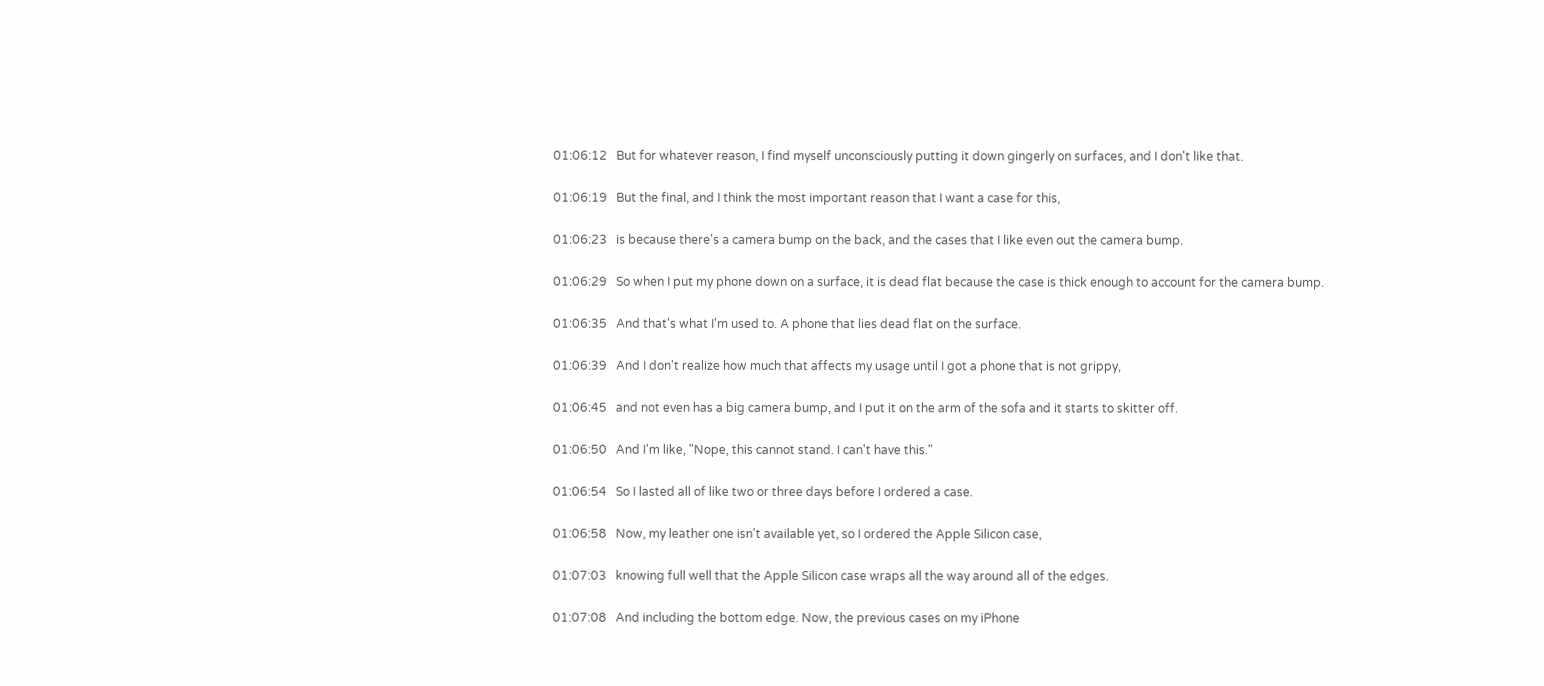01:06:12   But for whatever reason, I find myself unconsciously putting it down gingerly on surfaces, and I don't like that.

01:06:19   But the final, and I think the most important reason that I want a case for this,

01:06:23   is because there's a camera bump on the back, and the cases that I like even out the camera bump.

01:06:29   So when I put my phone down on a surface, it is dead flat because the case is thick enough to account for the camera bump.

01:06:35   And that's what I'm used to. A phone that lies dead flat on the surface.

01:06:39   And I don't realize how much that affects my usage until I got a phone that is not grippy,

01:06:45   and not even has a big camera bump, and I put it on the arm of the sofa and it starts to skitter off.

01:06:50   And I'm like, "Nope, this cannot stand. I can't have this."

01:06:54   So I lasted all of like two or three days before I ordered a case.

01:06:58   Now, my leather one isn't available yet, so I ordered the Apple Silicon case,

01:07:03   knowing full well that the Apple Silicon case wraps all the way around all of the edges.

01:07:08   And including the bottom edge. Now, the previous cases on my iPhone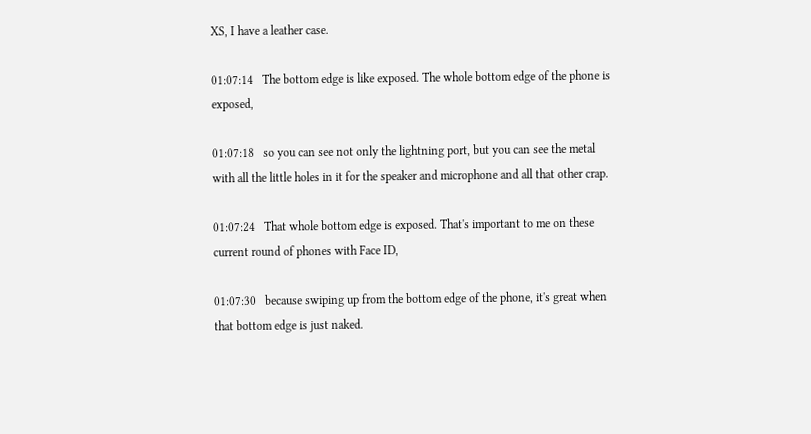XS, I have a leather case.

01:07:14   The bottom edge is like exposed. The whole bottom edge of the phone is exposed,

01:07:18   so you can see not only the lightning port, but you can see the metal with all the little holes in it for the speaker and microphone and all that other crap.

01:07:24   That whole bottom edge is exposed. That's important to me on these current round of phones with Face ID,

01:07:30   because swiping up from the bottom edge of the phone, it's great when that bottom edge is just naked.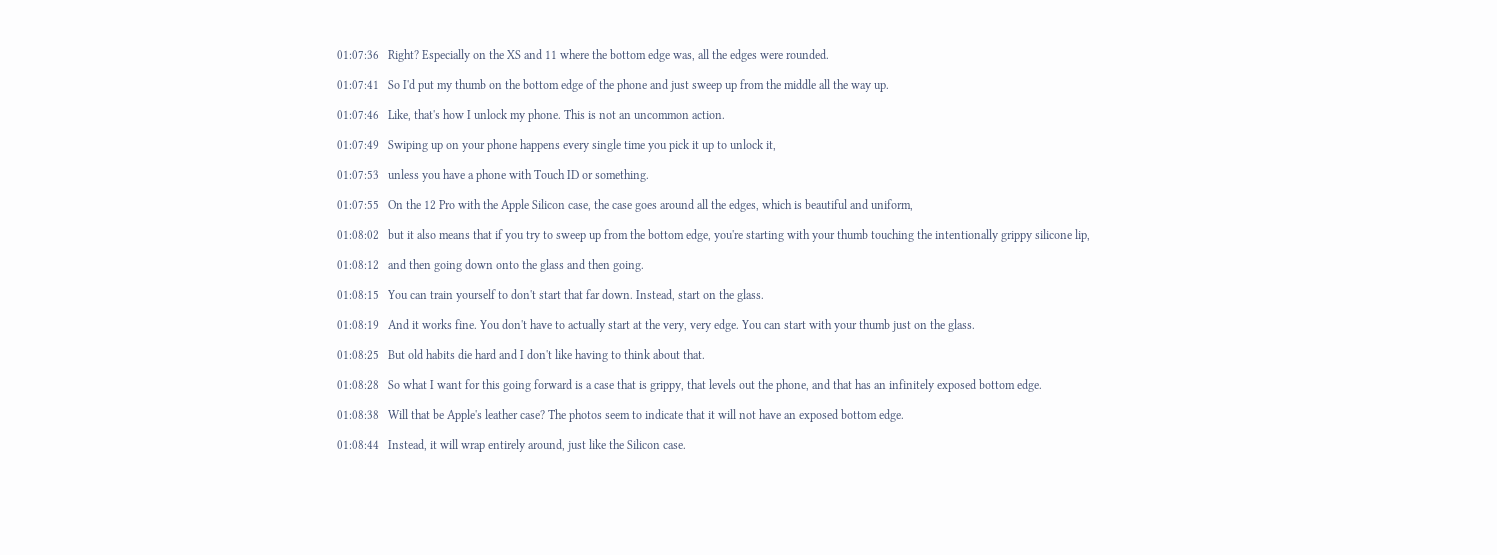01:07:36   Right? Especially on the XS and 11 where the bottom edge was, all the edges were rounded.

01:07:41   So I'd put my thumb on the bottom edge of the phone and just sweep up from the middle all the way up.

01:07:46   Like, that's how I unlock my phone. This is not an uncommon action.

01:07:49   Swiping up on your phone happens every single time you pick it up to unlock it,

01:07:53   unless you have a phone with Touch ID or something.

01:07:55   On the 12 Pro with the Apple Silicon case, the case goes around all the edges, which is beautiful and uniform,

01:08:02   but it also means that if you try to sweep up from the bottom edge, you're starting with your thumb touching the intentionally grippy silicone lip,

01:08:12   and then going down onto the glass and then going.

01:08:15   You can train yourself to don't start that far down. Instead, start on the glass.

01:08:19   And it works fine. You don't have to actually start at the very, very edge. You can start with your thumb just on the glass.

01:08:25   But old habits die hard and I don't like having to think about that.

01:08:28   So what I want for this going forward is a case that is grippy, that levels out the phone, and that has an infinitely exposed bottom edge.

01:08:38   Will that be Apple's leather case? The photos seem to indicate that it will not have an exposed bottom edge.

01:08:44   Instead, it will wrap entirely around, just like the Silicon case.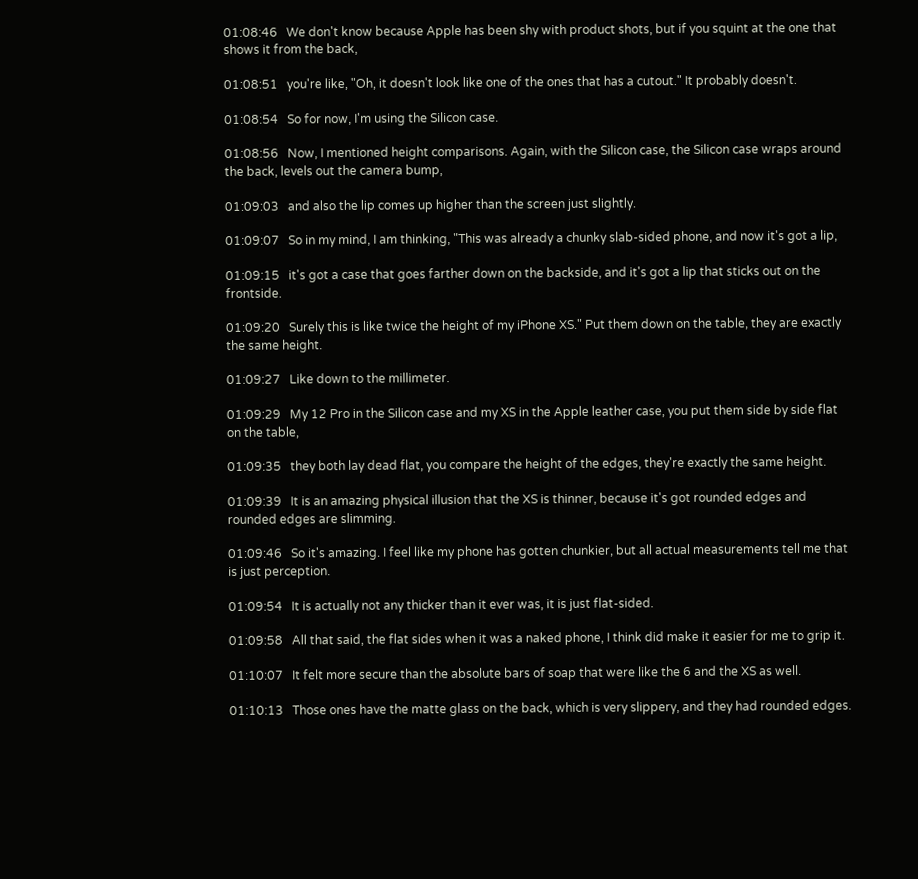01:08:46   We don't know because Apple has been shy with product shots, but if you squint at the one that shows it from the back,

01:08:51   you're like, "Oh, it doesn't look like one of the ones that has a cutout." It probably doesn't.

01:08:54   So for now, I'm using the Silicon case.

01:08:56   Now, I mentioned height comparisons. Again, with the Silicon case, the Silicon case wraps around the back, levels out the camera bump,

01:09:03   and also the lip comes up higher than the screen just slightly.

01:09:07   So in my mind, I am thinking, "This was already a chunky slab-sided phone, and now it's got a lip,

01:09:15   it's got a case that goes farther down on the backside, and it's got a lip that sticks out on the frontside.

01:09:20   Surely this is like twice the height of my iPhone XS." Put them down on the table, they are exactly the same height.

01:09:27   Like down to the millimeter.

01:09:29   My 12 Pro in the Silicon case and my XS in the Apple leather case, you put them side by side flat on the table,

01:09:35   they both lay dead flat, you compare the height of the edges, they're exactly the same height.

01:09:39   It is an amazing physical illusion that the XS is thinner, because it's got rounded edges and rounded edges are slimming.

01:09:46   So it's amazing. I feel like my phone has gotten chunkier, but all actual measurements tell me that is just perception.

01:09:54   It is actually not any thicker than it ever was, it is just flat-sided.

01:09:58   All that said, the flat sides when it was a naked phone, I think did make it easier for me to grip it.

01:10:07   It felt more secure than the absolute bars of soap that were like the 6 and the XS as well.

01:10:13   Those ones have the matte glass on the back, which is very slippery, and they had rounded edges.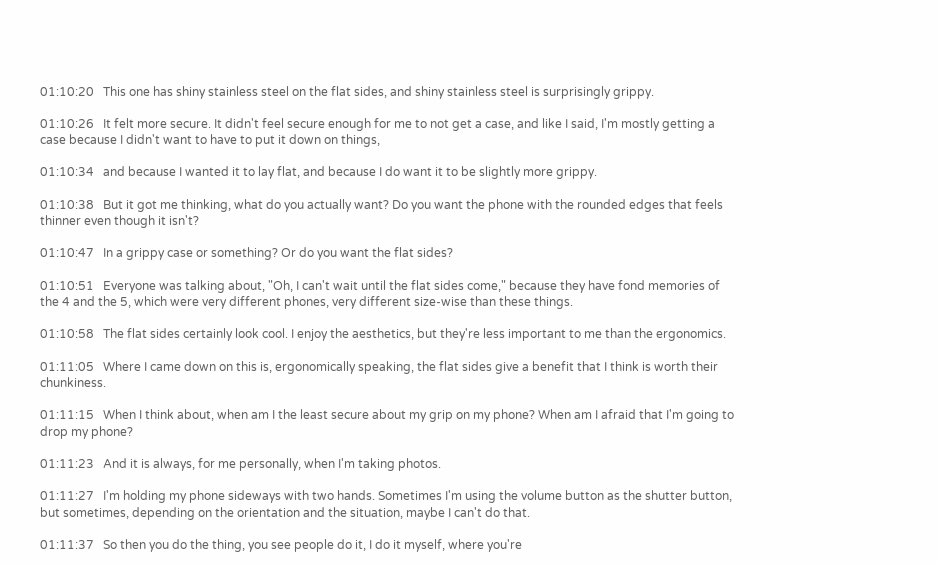01:10:20   This one has shiny stainless steel on the flat sides, and shiny stainless steel is surprisingly grippy.

01:10:26   It felt more secure. It didn't feel secure enough for me to not get a case, and like I said, I'm mostly getting a case because I didn't want to have to put it down on things,

01:10:34   and because I wanted it to lay flat, and because I do want it to be slightly more grippy.

01:10:38   But it got me thinking, what do you actually want? Do you want the phone with the rounded edges that feels thinner even though it isn't?

01:10:47   In a grippy case or something? Or do you want the flat sides?

01:10:51   Everyone was talking about, "Oh, I can't wait until the flat sides come," because they have fond memories of the 4 and the 5, which were very different phones, very different size-wise than these things.

01:10:58   The flat sides certainly look cool. I enjoy the aesthetics, but they're less important to me than the ergonomics.

01:11:05   Where I came down on this is, ergonomically speaking, the flat sides give a benefit that I think is worth their chunkiness.

01:11:15   When I think about, when am I the least secure about my grip on my phone? When am I afraid that I'm going to drop my phone?

01:11:23   And it is always, for me personally, when I'm taking photos.

01:11:27   I'm holding my phone sideways with two hands. Sometimes I'm using the volume button as the shutter button, but sometimes, depending on the orientation and the situation, maybe I can't do that.

01:11:37   So then you do the thing, you see people do it, I do it myself, where you're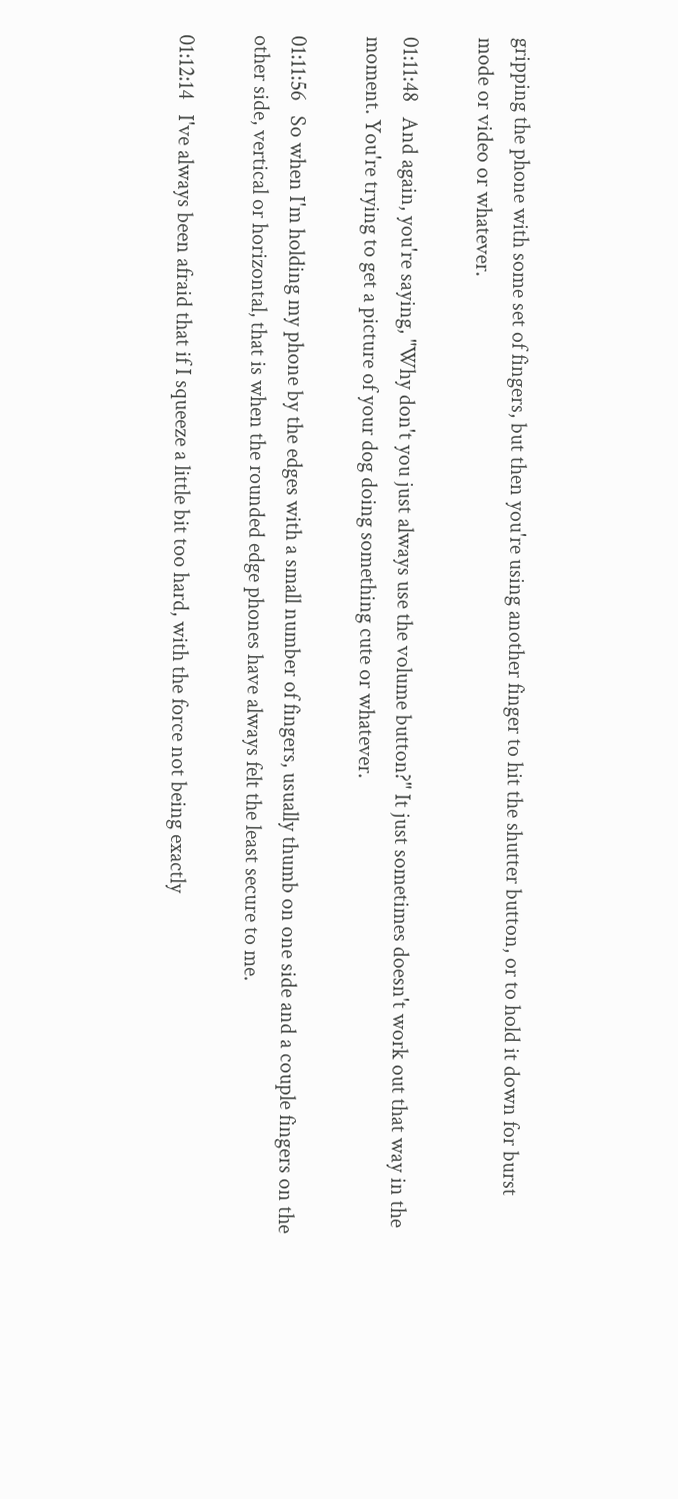gripping the phone with some set of fingers, but then you're using another finger to hit the shutter button, or to hold it down for burst mode or video or whatever.

01:11:48   And again, you're saying, "Why don't you just always use the volume button?" It just sometimes doesn't work out that way in the moment. You're trying to get a picture of your dog doing something cute or whatever.

01:11:56   So when I'm holding my phone by the edges with a small number of fingers, usually thumb on one side and a couple fingers on the other side, vertical or horizontal, that is when the rounded edge phones have always felt the least secure to me.

01:12:14   I've always been afraid that if I squeeze a little bit too hard, with the force not being exactly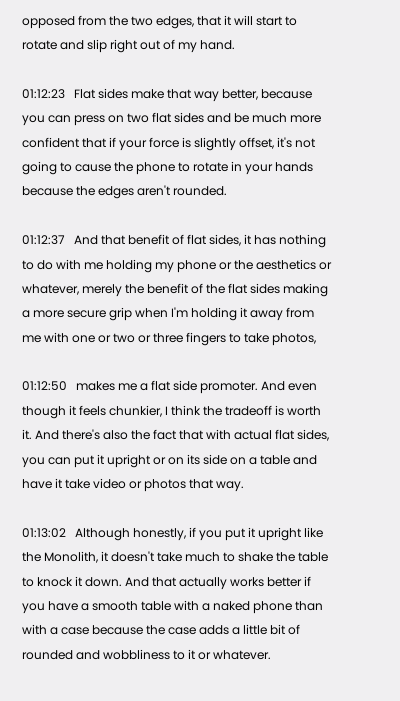opposed from the two edges, that it will start to rotate and slip right out of my hand.

01:12:23   Flat sides make that way better, because you can press on two flat sides and be much more confident that if your force is slightly offset, it's not going to cause the phone to rotate in your hands because the edges aren't rounded.

01:12:37   And that benefit of flat sides, it has nothing to do with me holding my phone or the aesthetics or whatever, merely the benefit of the flat sides making a more secure grip when I'm holding it away from me with one or two or three fingers to take photos,

01:12:50   makes me a flat side promoter. And even though it feels chunkier, I think the tradeoff is worth it. And there's also the fact that with actual flat sides, you can put it upright or on its side on a table and have it take video or photos that way.

01:13:02   Although honestly, if you put it upright like the Monolith, it doesn't take much to shake the table to knock it down. And that actually works better if you have a smooth table with a naked phone than with a case because the case adds a little bit of rounded and wobbliness to it or whatever.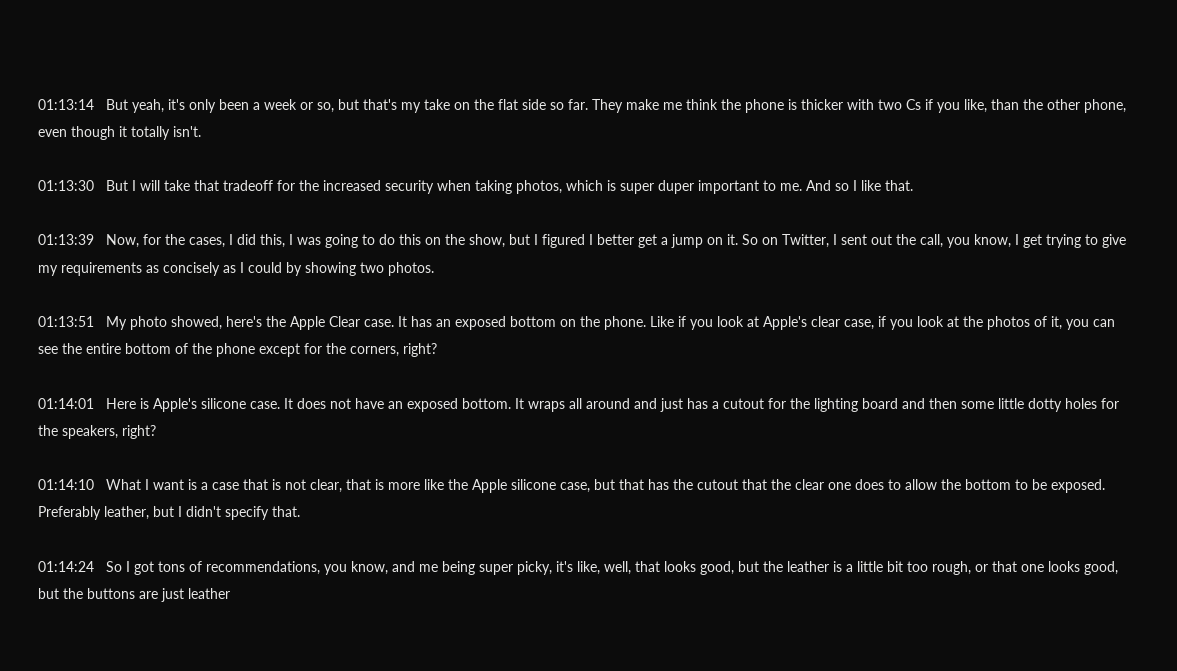01:13:14   But yeah, it's only been a week or so, but that's my take on the flat side so far. They make me think the phone is thicker with two Cs if you like, than the other phone, even though it totally isn't.

01:13:30   But I will take that tradeoff for the increased security when taking photos, which is super duper important to me. And so I like that.

01:13:39   Now, for the cases, I did this, I was going to do this on the show, but I figured I better get a jump on it. So on Twitter, I sent out the call, you know, I get trying to give my requirements as concisely as I could by showing two photos.

01:13:51   My photo showed, here's the Apple Clear case. It has an exposed bottom on the phone. Like if you look at Apple's clear case, if you look at the photos of it, you can see the entire bottom of the phone except for the corners, right?

01:14:01   Here is Apple's silicone case. It does not have an exposed bottom. It wraps all around and just has a cutout for the lighting board and then some little dotty holes for the speakers, right?

01:14:10   What I want is a case that is not clear, that is more like the Apple silicone case, but that has the cutout that the clear one does to allow the bottom to be exposed. Preferably leather, but I didn't specify that.

01:14:24   So I got tons of recommendations, you know, and me being super picky, it's like, well, that looks good, but the leather is a little bit too rough, or that one looks good, but the buttons are just leather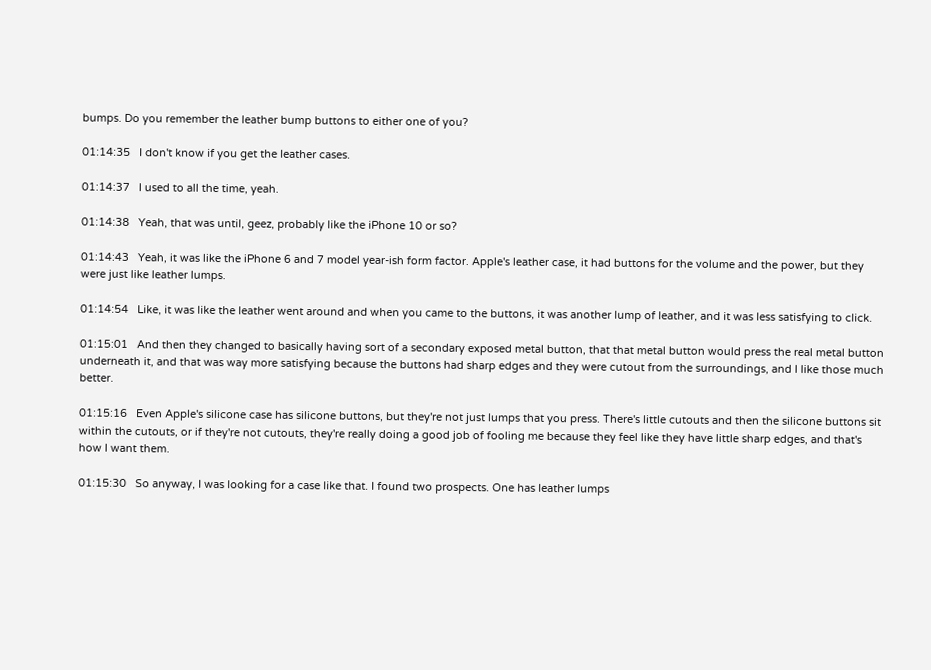bumps. Do you remember the leather bump buttons to either one of you?

01:14:35   I don't know if you get the leather cases.

01:14:37   I used to all the time, yeah.

01:14:38   Yeah, that was until, geez, probably like the iPhone 10 or so?

01:14:43   Yeah, it was like the iPhone 6 and 7 model year-ish form factor. Apple's leather case, it had buttons for the volume and the power, but they were just like leather lumps.

01:14:54   Like, it was like the leather went around and when you came to the buttons, it was another lump of leather, and it was less satisfying to click.

01:15:01   And then they changed to basically having sort of a secondary exposed metal button, that that metal button would press the real metal button underneath it, and that was way more satisfying because the buttons had sharp edges and they were cutout from the surroundings, and I like those much better.

01:15:16   Even Apple's silicone case has silicone buttons, but they're not just lumps that you press. There's little cutouts and then the silicone buttons sit within the cutouts, or if they're not cutouts, they're really doing a good job of fooling me because they feel like they have little sharp edges, and that's how I want them.

01:15:30   So anyway, I was looking for a case like that. I found two prospects. One has leather lumps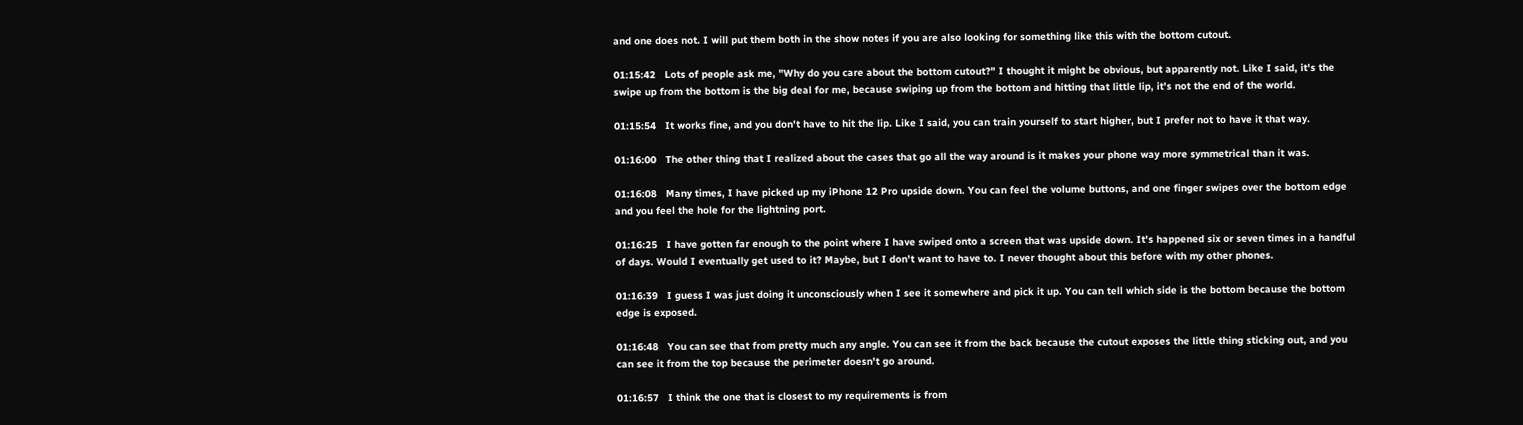and one does not. I will put them both in the show notes if you are also looking for something like this with the bottom cutout.

01:15:42   Lots of people ask me, "Why do you care about the bottom cutout?" I thought it might be obvious, but apparently not. Like I said, it's the swipe up from the bottom is the big deal for me, because swiping up from the bottom and hitting that little lip, it's not the end of the world.

01:15:54   It works fine, and you don't have to hit the lip. Like I said, you can train yourself to start higher, but I prefer not to have it that way.

01:16:00   The other thing that I realized about the cases that go all the way around is it makes your phone way more symmetrical than it was.

01:16:08   Many times, I have picked up my iPhone 12 Pro upside down. You can feel the volume buttons, and one finger swipes over the bottom edge and you feel the hole for the lightning port.

01:16:25   I have gotten far enough to the point where I have swiped onto a screen that was upside down. It's happened six or seven times in a handful of days. Would I eventually get used to it? Maybe, but I don't want to have to. I never thought about this before with my other phones.

01:16:39   I guess I was just doing it unconsciously when I see it somewhere and pick it up. You can tell which side is the bottom because the bottom edge is exposed.

01:16:48   You can see that from pretty much any angle. You can see it from the back because the cutout exposes the little thing sticking out, and you can see it from the top because the perimeter doesn't go around.

01:16:57   I think the one that is closest to my requirements is from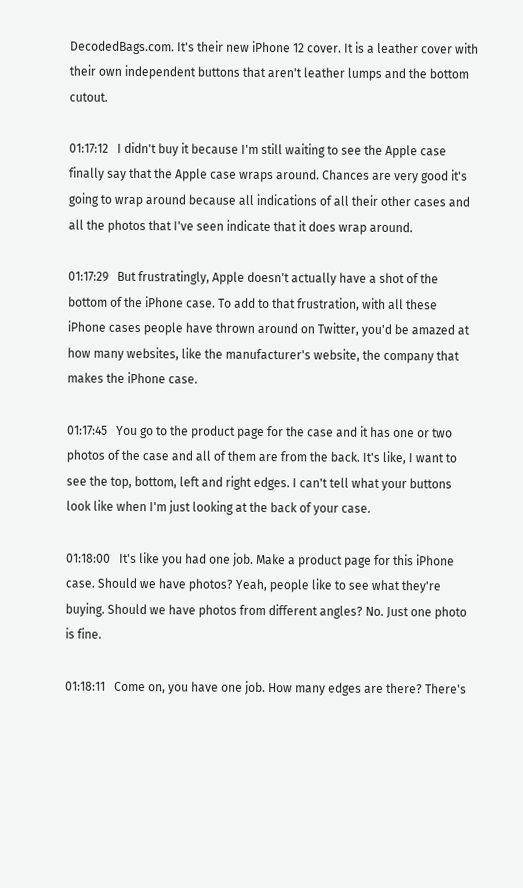DecodedBags.com. It's their new iPhone 12 cover. It is a leather cover with their own independent buttons that aren't leather lumps and the bottom cutout.

01:17:12   I didn't buy it because I'm still waiting to see the Apple case finally say that the Apple case wraps around. Chances are very good it's going to wrap around because all indications of all their other cases and all the photos that I've seen indicate that it does wrap around.

01:17:29   But frustratingly, Apple doesn't actually have a shot of the bottom of the iPhone case. To add to that frustration, with all these iPhone cases people have thrown around on Twitter, you'd be amazed at how many websites, like the manufacturer's website, the company that makes the iPhone case.

01:17:45   You go to the product page for the case and it has one or two photos of the case and all of them are from the back. It's like, I want to see the top, bottom, left and right edges. I can't tell what your buttons look like when I'm just looking at the back of your case.

01:18:00   It's like you had one job. Make a product page for this iPhone case. Should we have photos? Yeah, people like to see what they're buying. Should we have photos from different angles? No. Just one photo is fine.

01:18:11   Come on, you have one job. How many edges are there? There's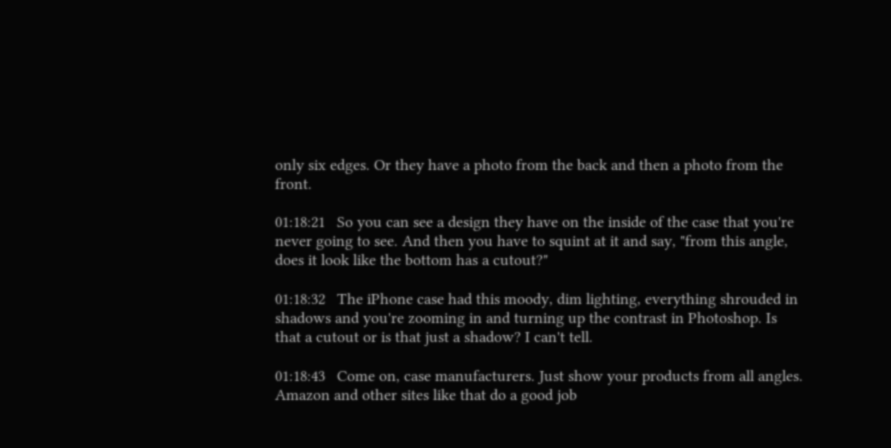only six edges. Or they have a photo from the back and then a photo from the front.

01:18:21   So you can see a design they have on the inside of the case that you're never going to see. And then you have to squint at it and say, "from this angle, does it look like the bottom has a cutout?"

01:18:32   The iPhone case had this moody, dim lighting, everything shrouded in shadows and you're zooming in and turning up the contrast in Photoshop. Is that a cutout or is that just a shadow? I can't tell.

01:18:43   Come on, case manufacturers. Just show your products from all angles. Amazon and other sites like that do a good job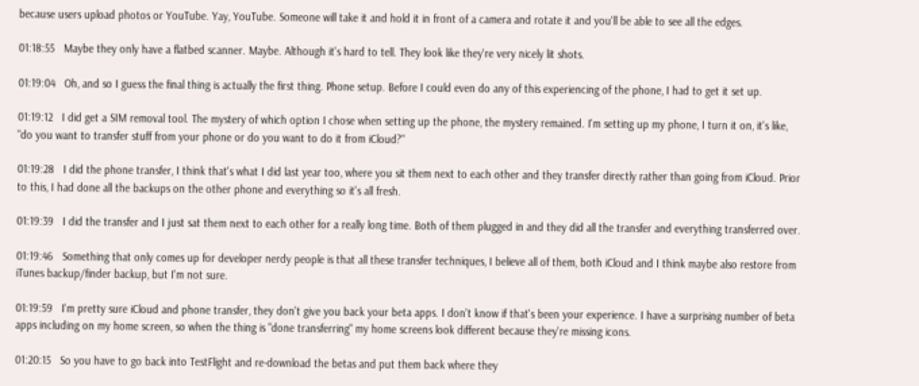because users upload photos or YouTube. Yay, YouTube. Someone will take it and hold it in front of a camera and rotate it and you'll be able to see all the edges.

01:18:55   Maybe they only have a flatbed scanner. Maybe. Although it's hard to tell. They look like they're very nicely lit shots.

01:19:04   Oh, and so I guess the final thing is actually the first thing. Phone setup. Before I could even do any of this experiencing of the phone, I had to get it set up.

01:19:12   I did get a SIM removal tool. The mystery of which option I chose when setting up the phone, the mystery remained. I'm setting up my phone, I turn it on, it's like, "do you want to transfer stuff from your phone or do you want to do it from iCloud?"

01:19:28   I did the phone transfer, I think that's what I did last year too, where you sit them next to each other and they transfer directly rather than going from iCloud. Prior to this, I had done all the backups on the other phone and everything so it's all fresh.

01:19:39   I did the transfer and I just sat them next to each other for a really long time. Both of them plugged in and they did all the transfer and everything transferred over.

01:19:46   Something that only comes up for developer nerdy people is that all these transfer techniques, I believe all of them, both iCloud and I think maybe also restore from iTunes backup/finder backup, but I'm not sure.

01:19:59   I'm pretty sure iCloud and phone transfer, they don't give you back your beta apps. I don't know if that's been your experience. I have a surprising number of beta apps including on my home screen, so when the thing is "done transferring" my home screens look different because they're missing icons.

01:20:15   So you have to go back into TestFlight and re-download the betas and put them back where they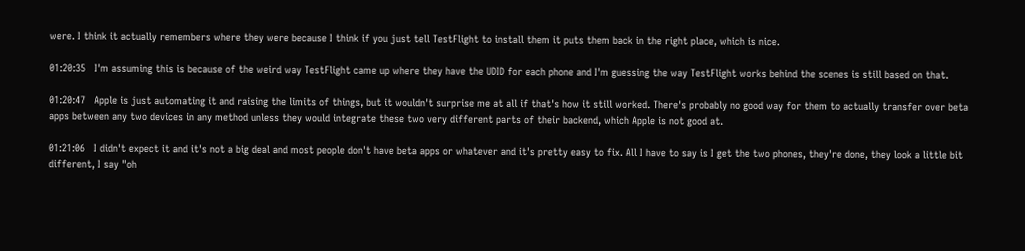were. I think it actually remembers where they were because I think if you just tell TestFlight to install them it puts them back in the right place, which is nice.

01:20:35   I'm assuming this is because of the weird way TestFlight came up where they have the UDID for each phone and I'm guessing the way TestFlight works behind the scenes is still based on that.

01:20:47   Apple is just automating it and raising the limits of things, but it wouldn't surprise me at all if that's how it still worked. There's probably no good way for them to actually transfer over beta apps between any two devices in any method unless they would integrate these two very different parts of their backend, which Apple is not good at.

01:21:06   I didn't expect it and it's not a big deal and most people don't have beta apps or whatever and it's pretty easy to fix. All I have to say is I get the two phones, they're done, they look a little bit different, I say "oh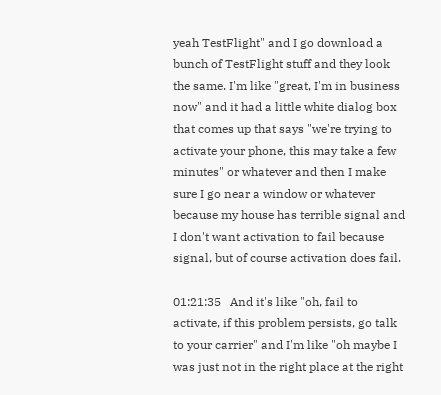yeah TestFlight" and I go download a bunch of TestFlight stuff and they look the same. I'm like "great, I'm in business now" and it had a little white dialog box that comes up that says "we're trying to activate your phone, this may take a few minutes" or whatever and then I make sure I go near a window or whatever because my house has terrible signal and I don't want activation to fail because signal, but of course activation does fail.

01:21:35   And it's like "oh, fail to activate, if this problem persists, go talk to your carrier" and I'm like "oh maybe I was just not in the right place at the right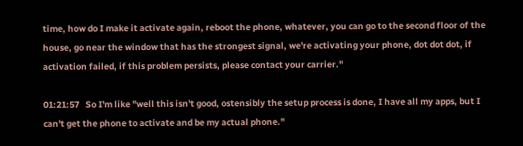time, how do I make it activate again, reboot the phone, whatever, you can go to the second floor of the house, go near the window that has the strongest signal, we're activating your phone, dot dot dot, if activation failed, if this problem persists, please contact your carrier."

01:21:57   So I'm like "well this isn't good, ostensibly the setup process is done, I have all my apps, but I can't get the phone to activate and be my actual phone."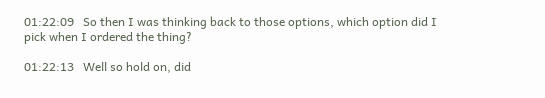01:22:09   So then I was thinking back to those options, which option did I pick when I ordered the thing?

01:22:13   Well so hold on, did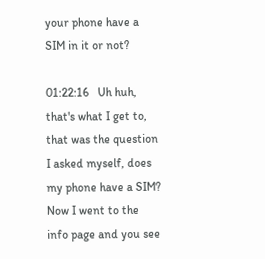your phone have a SIM in it or not?

01:22:16   Uh huh, that's what I get to, that was the question I asked myself, does my phone have a SIM? Now I went to the info page and you see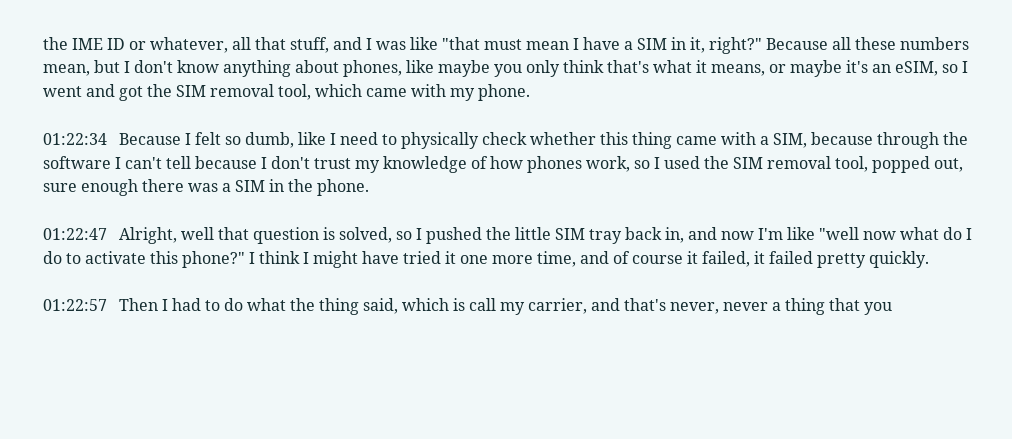the IME ID or whatever, all that stuff, and I was like "that must mean I have a SIM in it, right?" Because all these numbers mean, but I don't know anything about phones, like maybe you only think that's what it means, or maybe it's an eSIM, so I went and got the SIM removal tool, which came with my phone.

01:22:34   Because I felt so dumb, like I need to physically check whether this thing came with a SIM, because through the software I can't tell because I don't trust my knowledge of how phones work, so I used the SIM removal tool, popped out, sure enough there was a SIM in the phone.

01:22:47   Alright, well that question is solved, so I pushed the little SIM tray back in, and now I'm like "well now what do I do to activate this phone?" I think I might have tried it one more time, and of course it failed, it failed pretty quickly.

01:22:57   Then I had to do what the thing said, which is call my carrier, and that's never, never a thing that you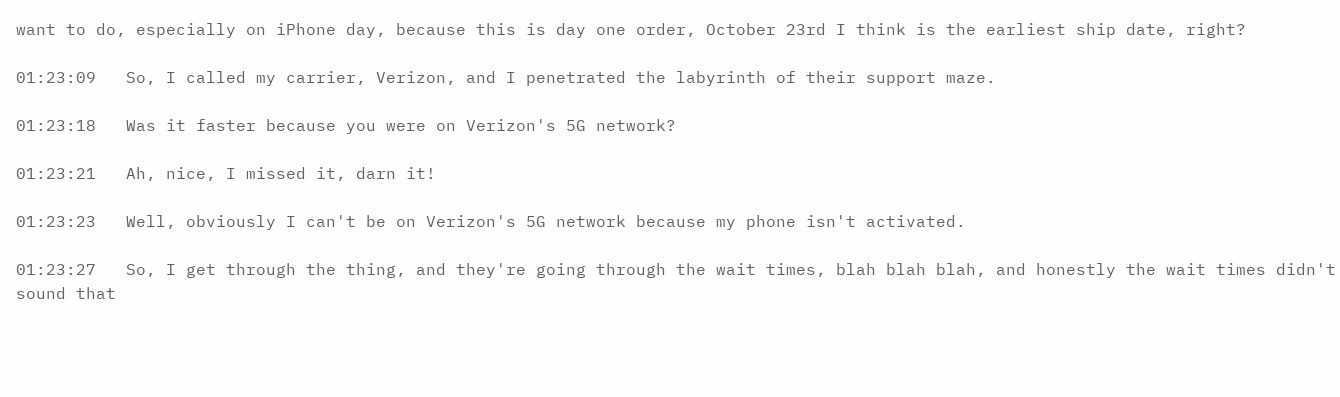want to do, especially on iPhone day, because this is day one order, October 23rd I think is the earliest ship date, right?

01:23:09   So, I called my carrier, Verizon, and I penetrated the labyrinth of their support maze.

01:23:18   Was it faster because you were on Verizon's 5G network?

01:23:21   Ah, nice, I missed it, darn it!

01:23:23   Well, obviously I can't be on Verizon's 5G network because my phone isn't activated.

01:23:27   So, I get through the thing, and they're going through the wait times, blah blah blah, and honestly the wait times didn't sound that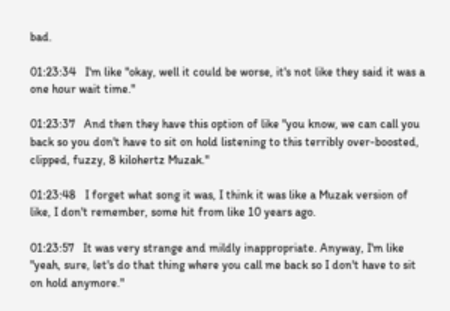bad.

01:23:34   I'm like "okay, well it could be worse, it's not like they said it was a one hour wait time."

01:23:37   And then they have this option of like "you know, we can call you back so you don't have to sit on hold listening to this terribly over-boosted, clipped, fuzzy, 8 kilohertz Muzak."

01:23:48   I forget what song it was, I think it was like a Muzak version of like, I don't remember, some hit from like 10 years ago.

01:23:57   It was very strange and mildly inappropriate. Anyway, I'm like "yeah, sure, let's do that thing where you call me back so I don't have to sit on hold anymore."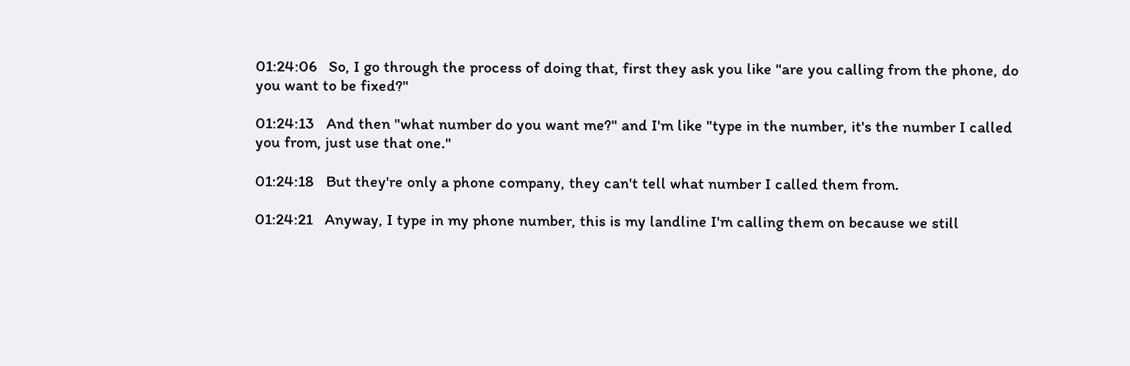01:24:06   So, I go through the process of doing that, first they ask you like "are you calling from the phone, do you want to be fixed?"

01:24:13   And then "what number do you want me?" and I'm like "type in the number, it's the number I called you from, just use that one."

01:24:18   But they're only a phone company, they can't tell what number I called them from.

01:24:21   Anyway, I type in my phone number, this is my landline I'm calling them on because we still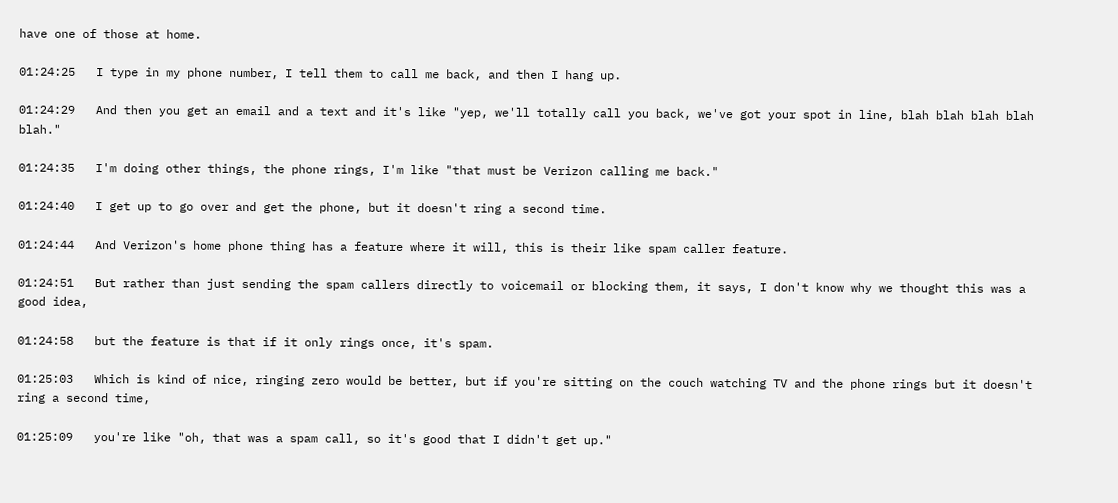have one of those at home.

01:24:25   I type in my phone number, I tell them to call me back, and then I hang up.

01:24:29   And then you get an email and a text and it's like "yep, we'll totally call you back, we've got your spot in line, blah blah blah blah blah."

01:24:35   I'm doing other things, the phone rings, I'm like "that must be Verizon calling me back."

01:24:40   I get up to go over and get the phone, but it doesn't ring a second time.

01:24:44   And Verizon's home phone thing has a feature where it will, this is their like spam caller feature.

01:24:51   But rather than just sending the spam callers directly to voicemail or blocking them, it says, I don't know why we thought this was a good idea,

01:24:58   but the feature is that if it only rings once, it's spam.

01:25:03   Which is kind of nice, ringing zero would be better, but if you're sitting on the couch watching TV and the phone rings but it doesn't ring a second time,

01:25:09   you're like "oh, that was a spam call, so it's good that I didn't get up."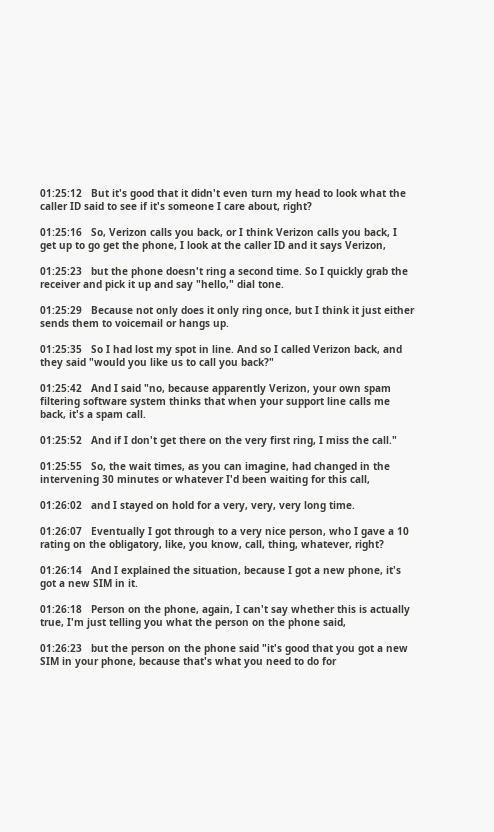01:25:12   But it's good that it didn't even turn my head to look what the caller ID said to see if it's someone I care about, right?

01:25:16   So, Verizon calls you back, or I think Verizon calls you back, I get up to go get the phone, I look at the caller ID and it says Verizon,

01:25:23   but the phone doesn't ring a second time. So I quickly grab the receiver and pick it up and say "hello," dial tone.

01:25:29   Because not only does it only ring once, but I think it just either sends them to voicemail or hangs up.

01:25:35   So I had lost my spot in line. And so I called Verizon back, and they said "would you like us to call you back?"

01:25:42   And I said "no, because apparently Verizon, your own spam filtering software system thinks that when your support line calls me back, it's a spam call.

01:25:52   And if I don't get there on the very first ring, I miss the call."

01:25:55   So, the wait times, as you can imagine, had changed in the intervening 30 minutes or whatever I'd been waiting for this call,

01:26:02   and I stayed on hold for a very, very, very long time.

01:26:07   Eventually I got through to a very nice person, who I gave a 10 rating on the obligatory, like, you know, call, thing, whatever, right?

01:26:14   And I explained the situation, because I got a new phone, it's got a new SIM in it.

01:26:18   Person on the phone, again, I can't say whether this is actually true, I'm just telling you what the person on the phone said,

01:26:23   but the person on the phone said "it's good that you got a new SIM in your phone, because that's what you need to do for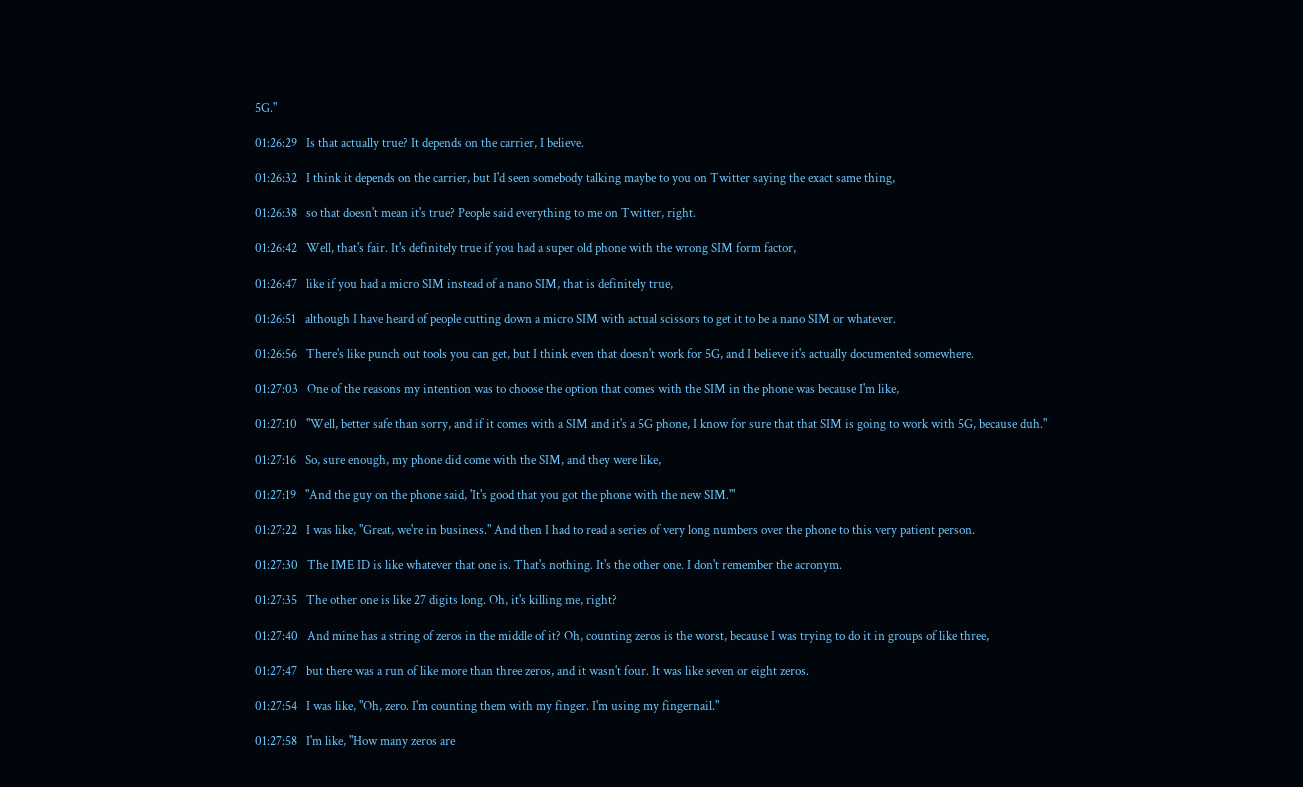5G."

01:26:29   Is that actually true? It depends on the carrier, I believe.

01:26:32   I think it depends on the carrier, but I'd seen somebody talking maybe to you on Twitter saying the exact same thing,

01:26:38   so that doesn't mean it's true? People said everything to me on Twitter, right.

01:26:42   Well, that's fair. It's definitely true if you had a super old phone with the wrong SIM form factor,

01:26:47   like if you had a micro SIM instead of a nano SIM, that is definitely true,

01:26:51   although I have heard of people cutting down a micro SIM with actual scissors to get it to be a nano SIM or whatever.

01:26:56   There's like punch out tools you can get, but I think even that doesn't work for 5G, and I believe it's actually documented somewhere.

01:27:03   One of the reasons my intention was to choose the option that comes with the SIM in the phone was because I'm like,

01:27:10   "Well, better safe than sorry, and if it comes with a SIM and it's a 5G phone, I know for sure that that SIM is going to work with 5G, because duh."

01:27:16   So, sure enough, my phone did come with the SIM, and they were like,

01:27:19   "And the guy on the phone said, 'It's good that you got the phone with the new SIM.'"

01:27:22   I was like, "Great, we're in business." And then I had to read a series of very long numbers over the phone to this very patient person.

01:27:30   The IME ID is like whatever that one is. That's nothing. It's the other one. I don't remember the acronym.

01:27:35   The other one is like 27 digits long. Oh, it's killing me, right?

01:27:40   And mine has a string of zeros in the middle of it? Oh, counting zeros is the worst, because I was trying to do it in groups of like three,

01:27:47   but there was a run of like more than three zeros, and it wasn't four. It was like seven or eight zeros.

01:27:54   I was like, "Oh, zero. I'm counting them with my finger. I'm using my fingernail."

01:27:58   I'm like, "How many zeros are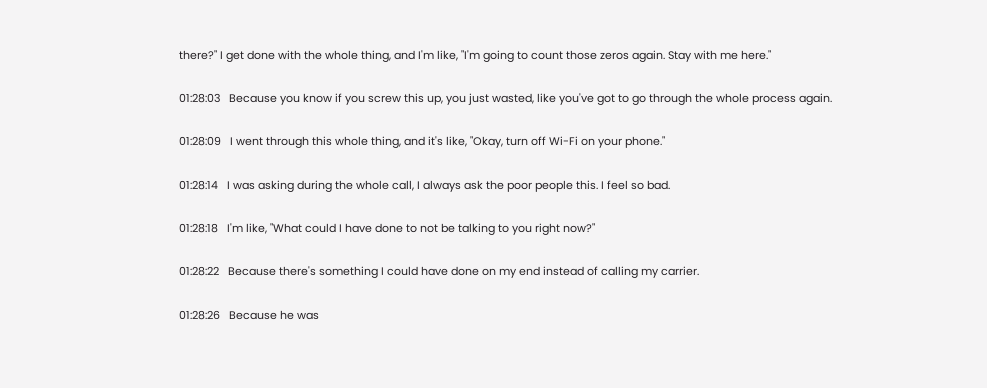there?" I get done with the whole thing, and I'm like, "I'm going to count those zeros again. Stay with me here."

01:28:03   Because you know if you screw this up, you just wasted, like you've got to go through the whole process again.

01:28:09   I went through this whole thing, and it's like, "Okay, turn off Wi-Fi on your phone."

01:28:14   I was asking during the whole call, I always ask the poor people this. I feel so bad.

01:28:18   I'm like, "What could I have done to not be talking to you right now?"

01:28:22   Because there's something I could have done on my end instead of calling my carrier.

01:28:26   Because he was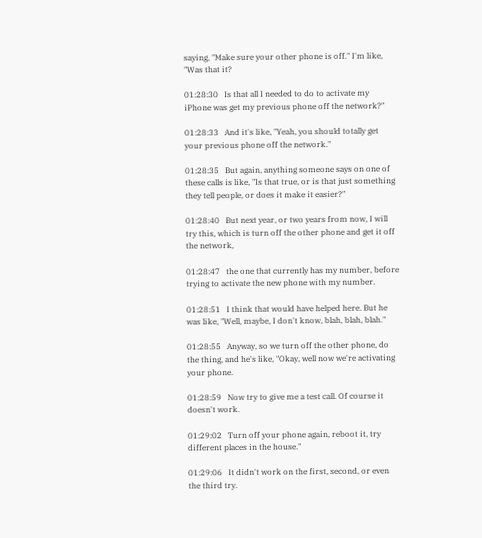saying, "Make sure your other phone is off." I'm like, "Was that it?

01:28:30   Is that all I needed to do to activate my iPhone was get my previous phone off the network?"

01:28:33   And it's like, "Yeah, you should totally get your previous phone off the network."

01:28:35   But again, anything someone says on one of these calls is like, "Is that true, or is that just something they tell people, or does it make it easier?"

01:28:40   But next year, or two years from now, I will try this, which is turn off the other phone and get it off the network,

01:28:47   the one that currently has my number, before trying to activate the new phone with my number.

01:28:51   I think that would have helped here. But he was like, "Well, maybe, I don't know, blah, blah, blah."

01:28:55   Anyway, so we turn off the other phone, do the thing, and he's like, "Okay, well now we're activating your phone.

01:28:59   Now try to give me a test call. Of course it doesn't work.

01:29:02   Turn off your phone again, reboot it, try different places in the house."

01:29:06   It didn't work on the first, second, or even the third try.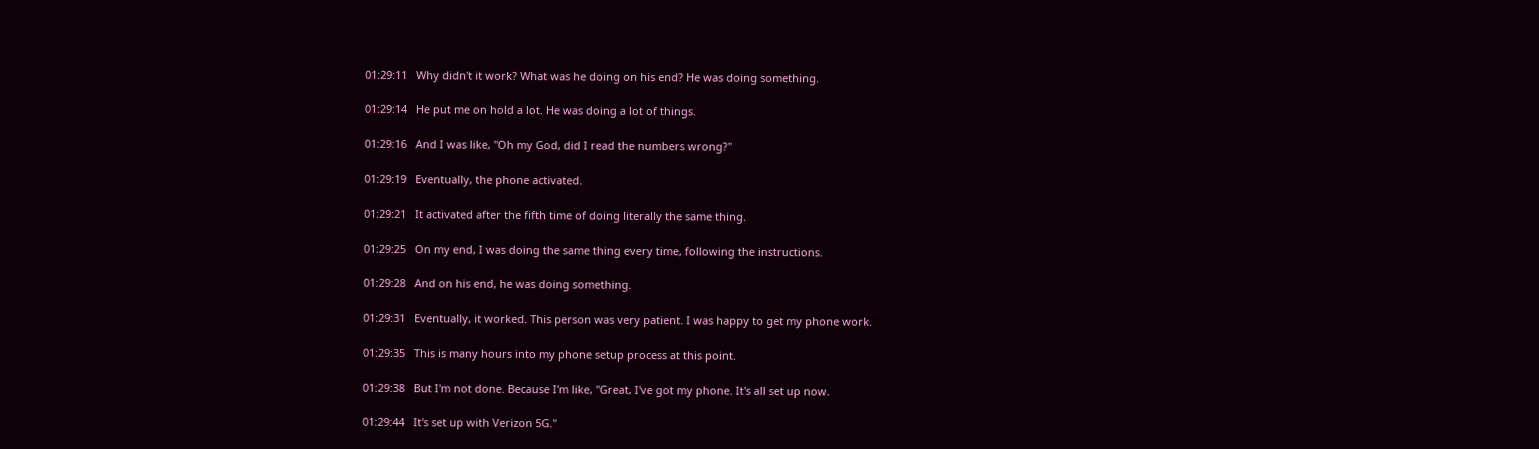01:29:11   Why didn't it work? What was he doing on his end? He was doing something.

01:29:14   He put me on hold a lot. He was doing a lot of things.

01:29:16   And I was like, "Oh my God, did I read the numbers wrong?"

01:29:19   Eventually, the phone activated.

01:29:21   It activated after the fifth time of doing literally the same thing.

01:29:25   On my end, I was doing the same thing every time, following the instructions.

01:29:28   And on his end, he was doing something.

01:29:31   Eventually, it worked. This person was very patient. I was happy to get my phone work.

01:29:35   This is many hours into my phone setup process at this point.

01:29:38   But I'm not done. Because I'm like, "Great, I've got my phone. It's all set up now.

01:29:44   It's set up with Verizon 5G."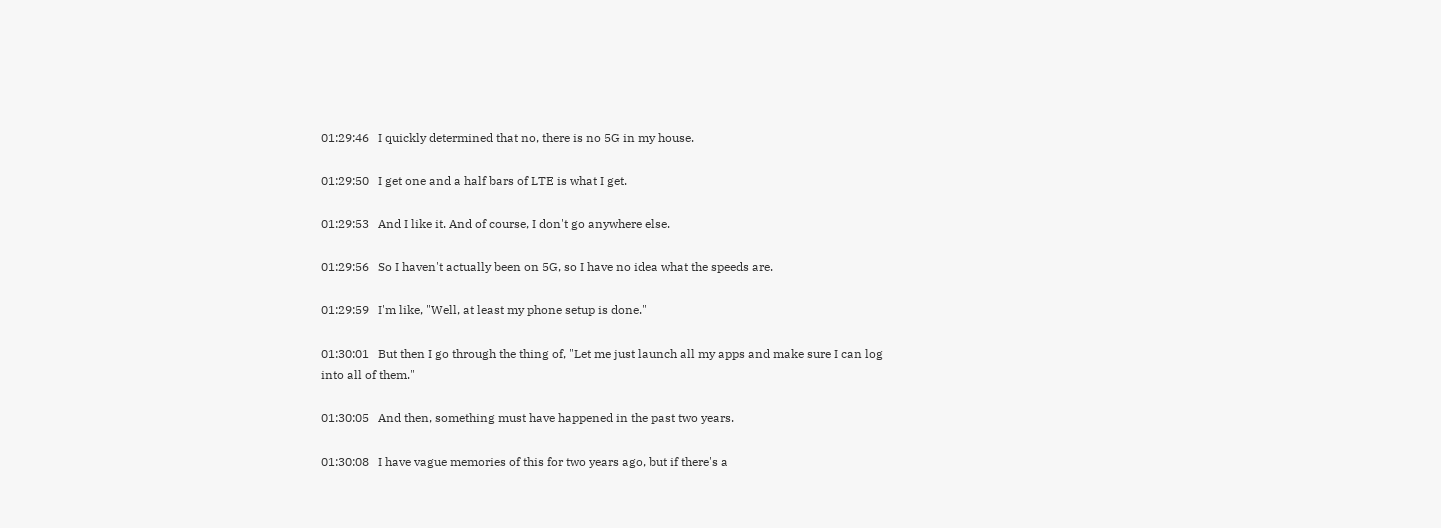01:29:46   I quickly determined that no, there is no 5G in my house.

01:29:50   I get one and a half bars of LTE is what I get.

01:29:53   And I like it. And of course, I don't go anywhere else.

01:29:56   So I haven't actually been on 5G, so I have no idea what the speeds are.

01:29:59   I'm like, "Well, at least my phone setup is done."

01:30:01   But then I go through the thing of, "Let me just launch all my apps and make sure I can log into all of them."

01:30:05   And then, something must have happened in the past two years.

01:30:08   I have vague memories of this for two years ago, but if there's a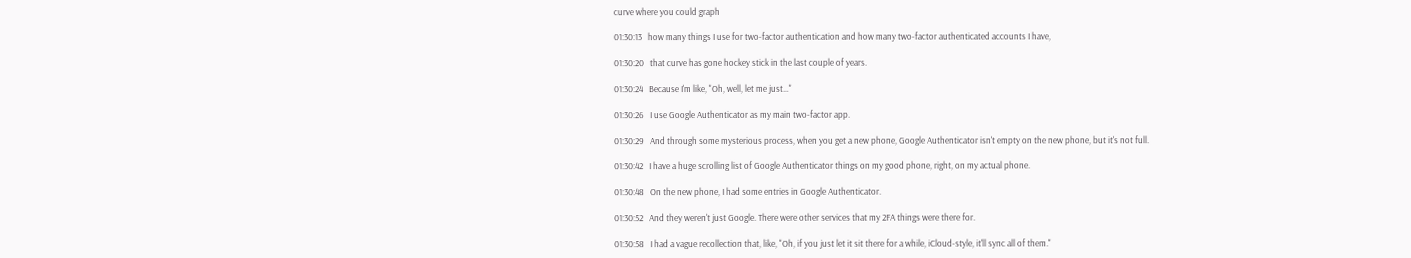curve where you could graph

01:30:13   how many things I use for two-factor authentication and how many two-factor authenticated accounts I have,

01:30:20   that curve has gone hockey stick in the last couple of years.

01:30:24   Because I'm like, "Oh, well, let me just…"

01:30:26   I use Google Authenticator as my main two-factor app.

01:30:29   And through some mysterious process, when you get a new phone, Google Authenticator isn't empty on the new phone, but it's not full.

01:30:42   I have a huge scrolling list of Google Authenticator things on my good phone, right, on my actual phone.

01:30:48   On the new phone, I had some entries in Google Authenticator.

01:30:52   And they weren't just Google. There were other services that my 2FA things were there for.

01:30:58   I had a vague recollection that, like, "Oh, if you just let it sit there for a while, iCloud-style, it'll sync all of them."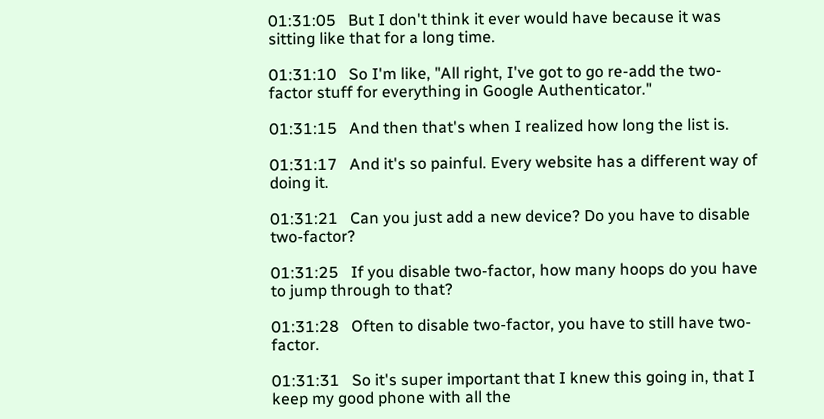01:31:05   But I don't think it ever would have because it was sitting like that for a long time.

01:31:10   So I'm like, "All right, I've got to go re-add the two-factor stuff for everything in Google Authenticator."

01:31:15   And then that's when I realized how long the list is.

01:31:17   And it's so painful. Every website has a different way of doing it.

01:31:21   Can you just add a new device? Do you have to disable two-factor?

01:31:25   If you disable two-factor, how many hoops do you have to jump through to that?

01:31:28   Often to disable two-factor, you have to still have two-factor.

01:31:31   So it's super important that I knew this going in, that I keep my good phone with all the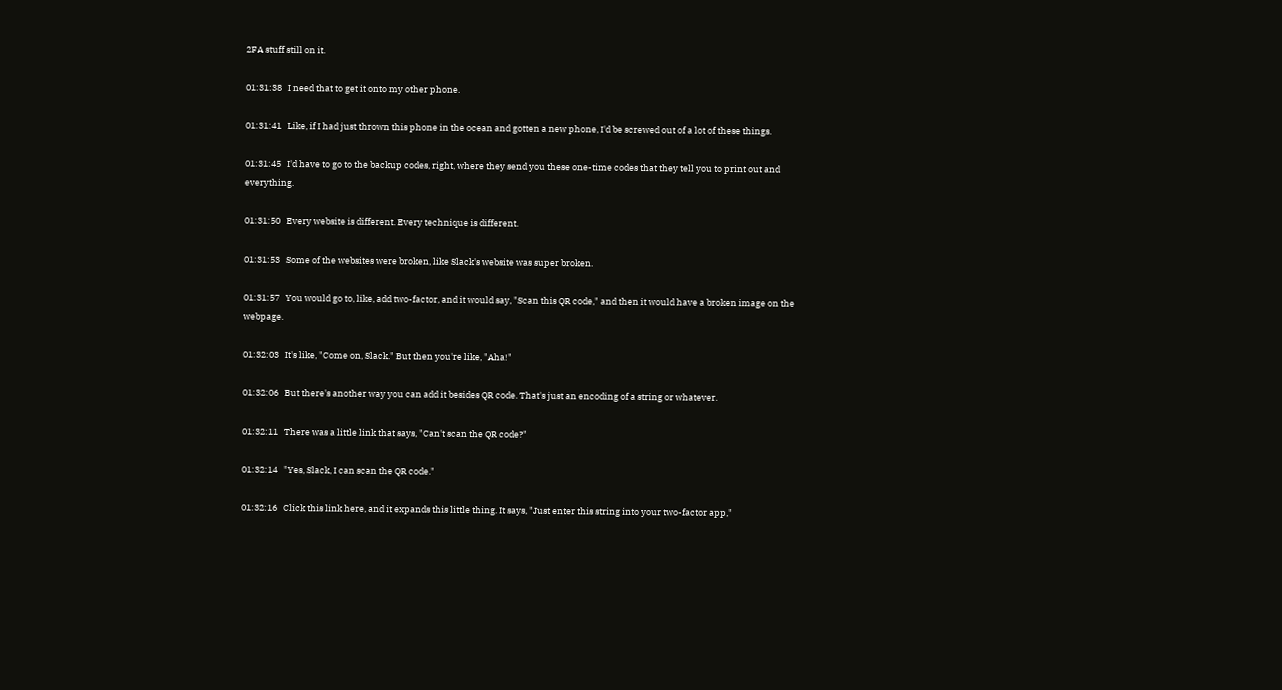2FA stuff still on it.

01:31:38   I need that to get it onto my other phone.

01:31:41   Like, if I had just thrown this phone in the ocean and gotten a new phone, I'd be screwed out of a lot of these things.

01:31:45   I'd have to go to the backup codes, right, where they send you these one-time codes that they tell you to print out and everything.

01:31:50   Every website is different. Every technique is different.

01:31:53   Some of the websites were broken, like Slack's website was super broken.

01:31:57   You would go to, like, add two-factor, and it would say, "Scan this QR code," and then it would have a broken image on the webpage.

01:32:03   It's like, "Come on, Slack." But then you're like, "Aha!"

01:32:06   But there's another way you can add it besides QR code. That's just an encoding of a string or whatever.

01:32:11   There was a little link that says, "Can't scan the QR code?"

01:32:14   "Yes, Slack, I can scan the QR code."

01:32:16   Click this link here, and it expands this little thing. It says, "Just enter this string into your two-factor app,"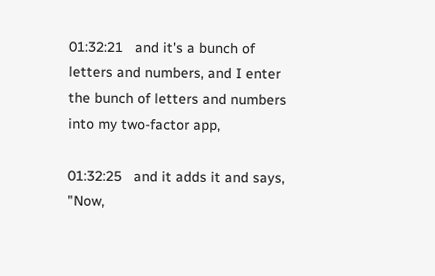01:32:21   and it's a bunch of letters and numbers, and I enter the bunch of letters and numbers into my two-factor app,

01:32:25   and it adds it and says, "Now,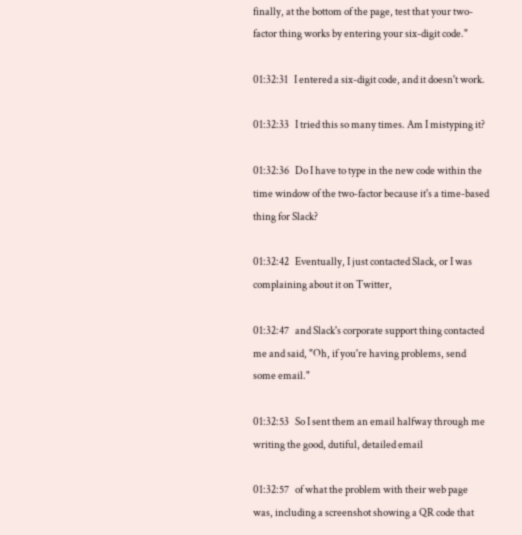finally, at the bottom of the page, test that your two-factor thing works by entering your six-digit code."

01:32:31   I entered a six-digit code, and it doesn't work.

01:32:33   I tried this so many times. Am I mistyping it?

01:32:36   Do I have to type in the new code within the time window of the two-factor because it's a time-based thing for Slack?

01:32:42   Eventually, I just contacted Slack, or I was complaining about it on Twitter,

01:32:47   and Slack's corporate support thing contacted me and said, "Oh, if you're having problems, send some email."

01:32:53   So I sent them an email halfway through me writing the good, dutiful, detailed email

01:32:57   of what the problem with their web page was, including a screenshot showing a QR code that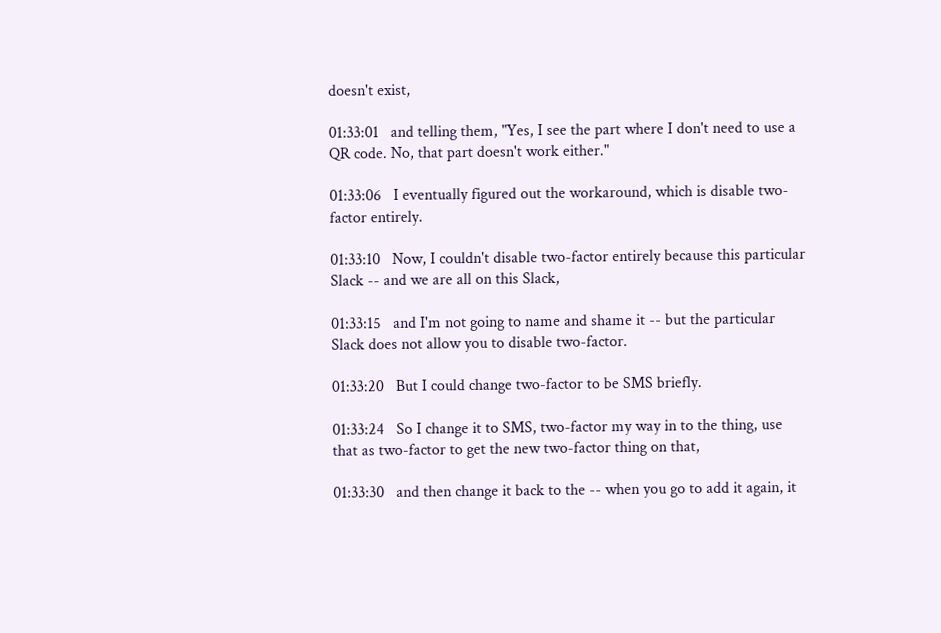doesn't exist,

01:33:01   and telling them, "Yes, I see the part where I don't need to use a QR code. No, that part doesn't work either."

01:33:06   I eventually figured out the workaround, which is disable two-factor entirely.

01:33:10   Now, I couldn't disable two-factor entirely because this particular Slack -- and we are all on this Slack,

01:33:15   and I'm not going to name and shame it -- but the particular Slack does not allow you to disable two-factor.

01:33:20   But I could change two-factor to be SMS briefly.

01:33:24   So I change it to SMS, two-factor my way in to the thing, use that as two-factor to get the new two-factor thing on that,

01:33:30   and then change it back to the -- when you go to add it again, it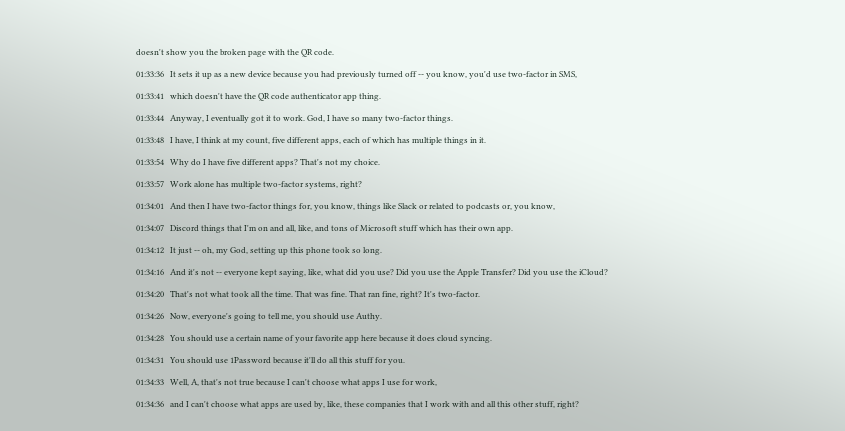doesn't show you the broken page with the QR code.

01:33:36   It sets it up as a new device because you had previously turned off -- you know, you'd use two-factor in SMS,

01:33:41   which doesn't have the QR code authenticator app thing.

01:33:44   Anyway, I eventually got it to work. God, I have so many two-factor things.

01:33:48   I have, I think at my count, five different apps, each of which has multiple things in it.

01:33:54   Why do I have five different apps? That's not my choice.

01:33:57   Work alone has multiple two-factor systems, right?

01:34:01   And then I have two-factor things for, you know, things like Slack or related to podcasts or, you know,

01:34:07   Discord things that I'm on and all, like, and tons of Microsoft stuff which has their own app.

01:34:12   It just -- oh, my God, setting up this phone took so long.

01:34:16   And it's not -- everyone kept saying, like, what did you use? Did you use the Apple Transfer? Did you use the iCloud?

01:34:20   That's not what took all the time. That was fine. That ran fine, right? It's two-factor.

01:34:26   Now, everyone's going to tell me, you should use Authy.

01:34:28   You should use a certain name of your favorite app here because it does cloud syncing.

01:34:31   You should use 1Password because it'll do all this stuff for you.

01:34:33   Well, A, that's not true because I can't choose what apps I use for work,

01:34:36   and I can't choose what apps are used by, like, these companies that I work with and all this other stuff, right?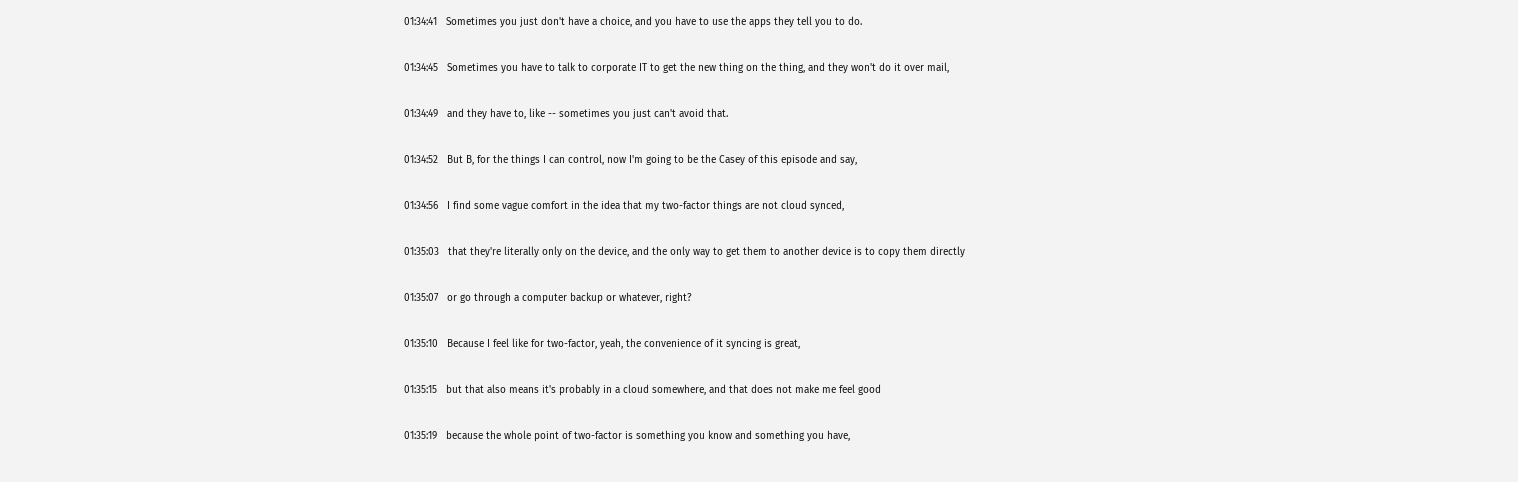01:34:41   Sometimes you just don't have a choice, and you have to use the apps they tell you to do.

01:34:45   Sometimes you have to talk to corporate IT to get the new thing on the thing, and they won't do it over mail,

01:34:49   and they have to, like -- sometimes you just can't avoid that.

01:34:52   But B, for the things I can control, now I'm going to be the Casey of this episode and say,

01:34:56   I find some vague comfort in the idea that my two-factor things are not cloud synced,

01:35:03   that they're literally only on the device, and the only way to get them to another device is to copy them directly

01:35:07   or go through a computer backup or whatever, right?

01:35:10   Because I feel like for two-factor, yeah, the convenience of it syncing is great,

01:35:15   but that also means it's probably in a cloud somewhere, and that does not make me feel good

01:35:19   because the whole point of two-factor is something you know and something you have,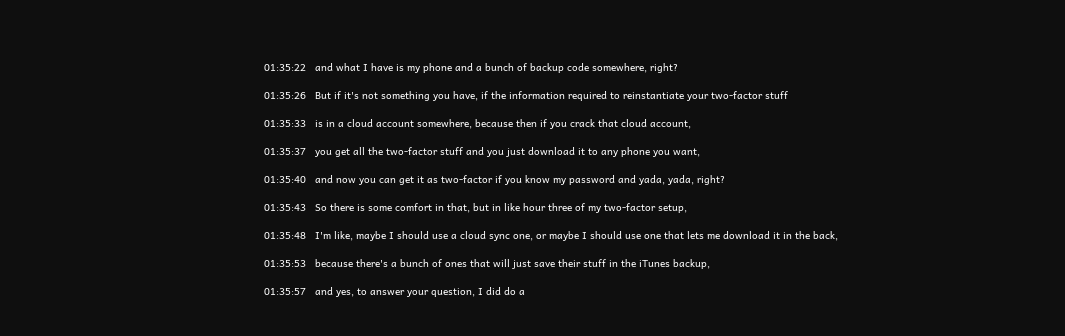01:35:22   and what I have is my phone and a bunch of backup code somewhere, right?

01:35:26   But if it's not something you have, if the information required to reinstantiate your two-factor stuff

01:35:33   is in a cloud account somewhere, because then if you crack that cloud account,

01:35:37   you get all the two-factor stuff and you just download it to any phone you want,

01:35:40   and now you can get it as two-factor if you know my password and yada, yada, right?

01:35:43   So there is some comfort in that, but in like hour three of my two-factor setup,

01:35:48   I'm like, maybe I should use a cloud sync one, or maybe I should use one that lets me download it in the back,

01:35:53   because there's a bunch of ones that will just save their stuff in the iTunes backup,

01:35:57   and yes, to answer your question, I did do a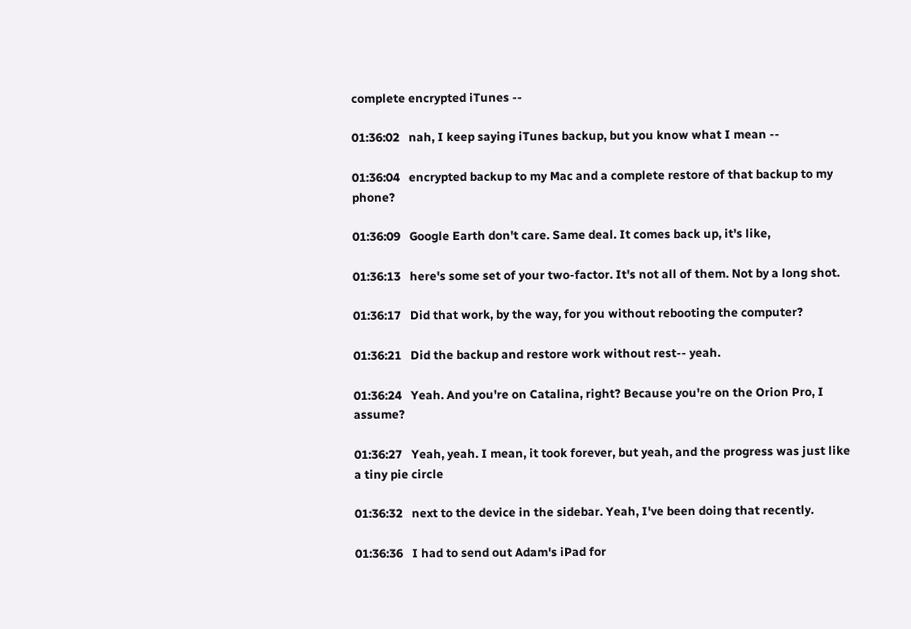complete encrypted iTunes --

01:36:02   nah, I keep saying iTunes backup, but you know what I mean --

01:36:04   encrypted backup to my Mac and a complete restore of that backup to my phone?

01:36:09   Google Earth don't care. Same deal. It comes back up, it's like,

01:36:13   here's some set of your two-factor. It's not all of them. Not by a long shot.

01:36:17   Did that work, by the way, for you without rebooting the computer?

01:36:21   Did the backup and restore work without rest-- yeah.

01:36:24   Yeah. And you're on Catalina, right? Because you're on the Orion Pro, I assume?

01:36:27   Yeah, yeah. I mean, it took forever, but yeah, and the progress was just like a tiny pie circle

01:36:32   next to the device in the sidebar. Yeah, I've been doing that recently.

01:36:36   I had to send out Adam's iPad for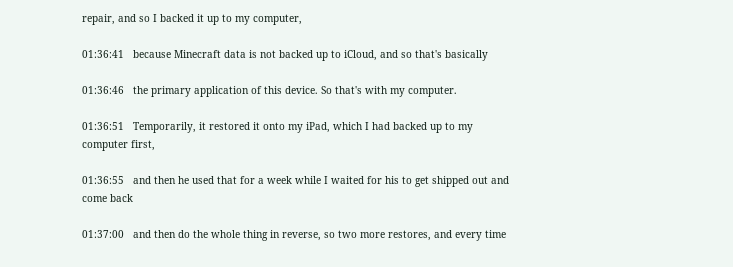repair, and so I backed it up to my computer,

01:36:41   because Minecraft data is not backed up to iCloud, and so that's basically

01:36:46   the primary application of this device. So that's with my computer.

01:36:51   Temporarily, it restored it onto my iPad, which I had backed up to my computer first,

01:36:55   and then he used that for a week while I waited for his to get shipped out and come back

01:37:00   and then do the whole thing in reverse, so two more restores, and every time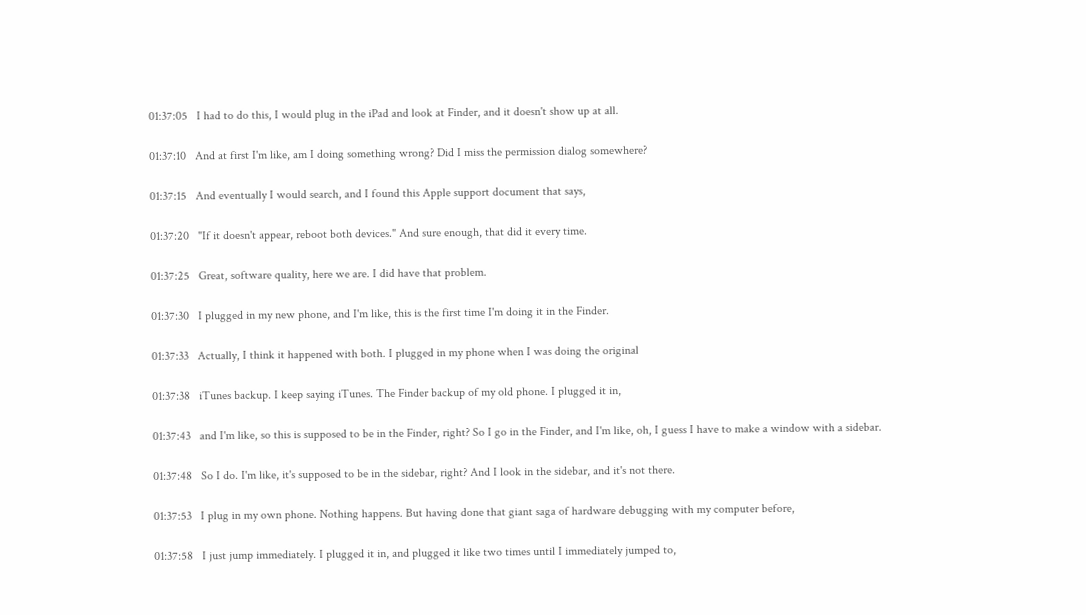01:37:05   I had to do this, I would plug in the iPad and look at Finder, and it doesn't show up at all.

01:37:10   And at first I'm like, am I doing something wrong? Did I miss the permission dialog somewhere?

01:37:15   And eventually I would search, and I found this Apple support document that says,

01:37:20   "If it doesn't appear, reboot both devices." And sure enough, that did it every time.

01:37:25   Great, software quality, here we are. I did have that problem.

01:37:30   I plugged in my new phone, and I'm like, this is the first time I'm doing it in the Finder.

01:37:33   Actually, I think it happened with both. I plugged in my phone when I was doing the original

01:37:38   iTunes backup. I keep saying iTunes. The Finder backup of my old phone. I plugged it in,

01:37:43   and I'm like, so this is supposed to be in the Finder, right? So I go in the Finder, and I'm like, oh, I guess I have to make a window with a sidebar.

01:37:48   So I do. I'm like, it's supposed to be in the sidebar, right? And I look in the sidebar, and it's not there.

01:37:53   I plug in my own phone. Nothing happens. But having done that giant saga of hardware debugging with my computer before,

01:37:58   I just jump immediately. I plugged it in, and plugged it like two times until I immediately jumped to,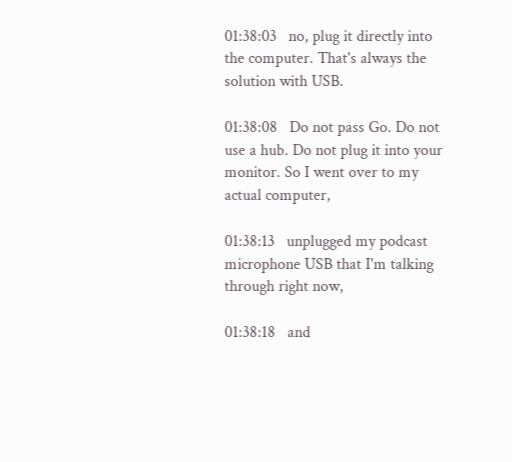01:38:03   no, plug it directly into the computer. That's always the solution with USB.

01:38:08   Do not pass Go. Do not use a hub. Do not plug it into your monitor. So I went over to my actual computer,

01:38:13   unplugged my podcast microphone USB that I'm talking through right now,

01:38:18   and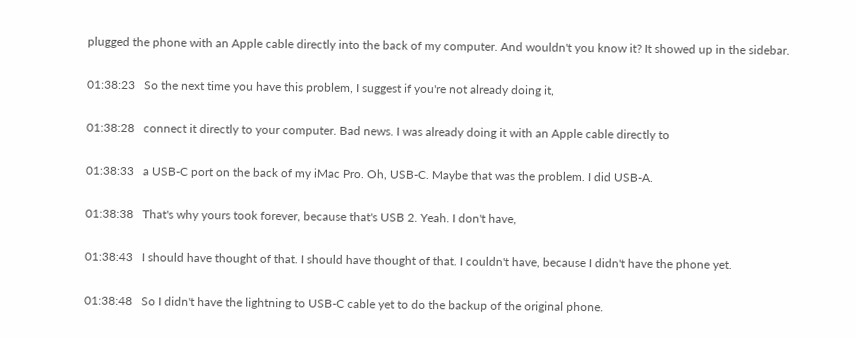plugged the phone with an Apple cable directly into the back of my computer. And wouldn't you know it? It showed up in the sidebar.

01:38:23   So the next time you have this problem, I suggest if you're not already doing it,

01:38:28   connect it directly to your computer. Bad news. I was already doing it with an Apple cable directly to

01:38:33   a USB-C port on the back of my iMac Pro. Oh, USB-C. Maybe that was the problem. I did USB-A.

01:38:38   That's why yours took forever, because that's USB 2. Yeah. I don't have,

01:38:43   I should have thought of that. I should have thought of that. I couldn't have, because I didn't have the phone yet.

01:38:48   So I didn't have the lightning to USB-C cable yet to do the backup of the original phone.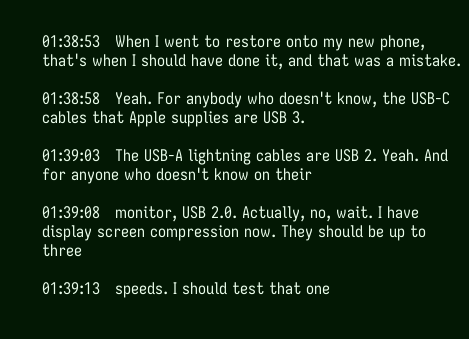01:38:53   When I went to restore onto my new phone, that's when I should have done it, and that was a mistake.

01:38:58   Yeah. For anybody who doesn't know, the USB-C cables that Apple supplies are USB 3.

01:39:03   The USB-A lightning cables are USB 2. Yeah. And for anyone who doesn't know on their

01:39:08   monitor, USB 2.0. Actually, no, wait. I have display screen compression now. They should be up to three

01:39:13   speeds. I should test that one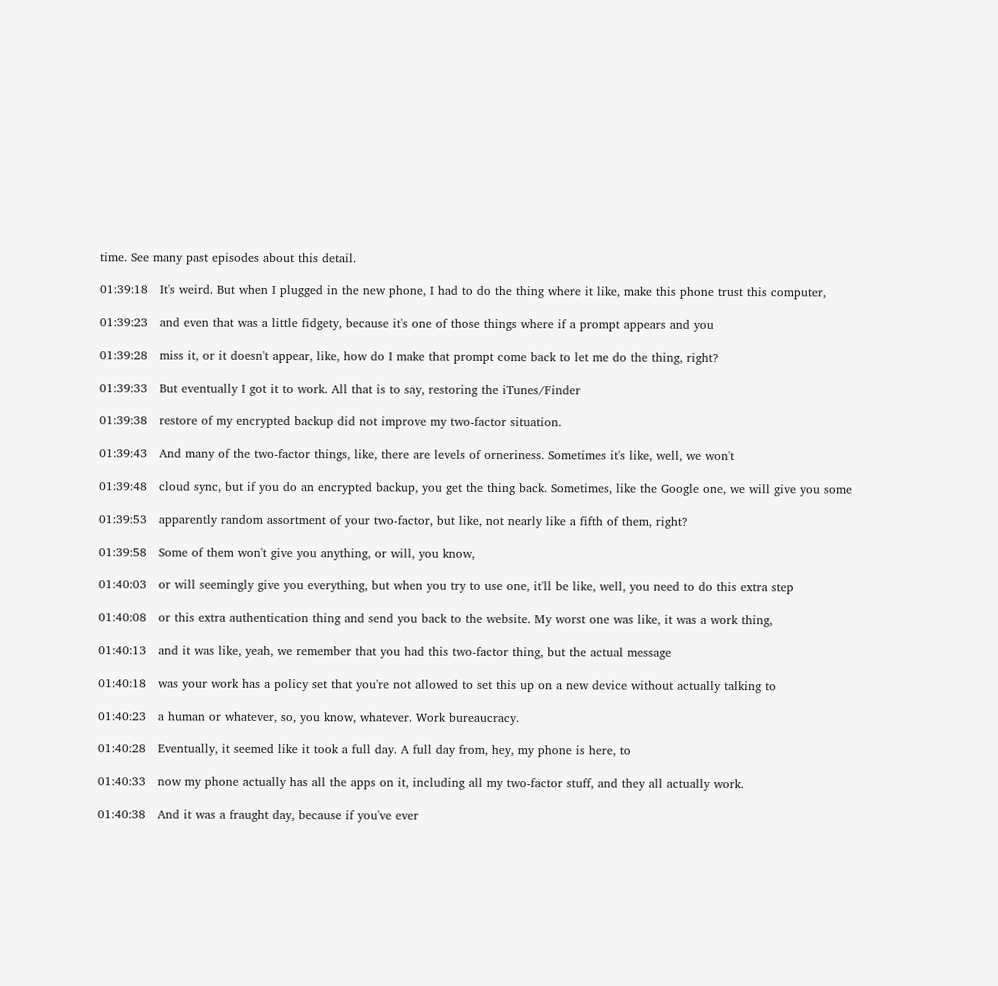time. See many past episodes about this detail.

01:39:18   It's weird. But when I plugged in the new phone, I had to do the thing where it like, make this phone trust this computer,

01:39:23   and even that was a little fidgety, because it's one of those things where if a prompt appears and you

01:39:28   miss it, or it doesn't appear, like, how do I make that prompt come back to let me do the thing, right?

01:39:33   But eventually I got it to work. All that is to say, restoring the iTunes/Finder

01:39:38   restore of my encrypted backup did not improve my two-factor situation.

01:39:43   And many of the two-factor things, like, there are levels of orneriness. Sometimes it's like, well, we won't

01:39:48   cloud sync, but if you do an encrypted backup, you get the thing back. Sometimes, like the Google one, we will give you some

01:39:53   apparently random assortment of your two-factor, but like, not nearly like a fifth of them, right?

01:39:58   Some of them won't give you anything, or will, you know,

01:40:03   or will seemingly give you everything, but when you try to use one, it'll be like, well, you need to do this extra step

01:40:08   or this extra authentication thing and send you back to the website. My worst one was like, it was a work thing,

01:40:13   and it was like, yeah, we remember that you had this two-factor thing, but the actual message

01:40:18   was your work has a policy set that you're not allowed to set this up on a new device without actually talking to

01:40:23   a human or whatever, so, you know, whatever. Work bureaucracy.

01:40:28   Eventually, it seemed like it took a full day. A full day from, hey, my phone is here, to

01:40:33   now my phone actually has all the apps on it, including all my two-factor stuff, and they all actually work.

01:40:38   And it was a fraught day, because if you've ever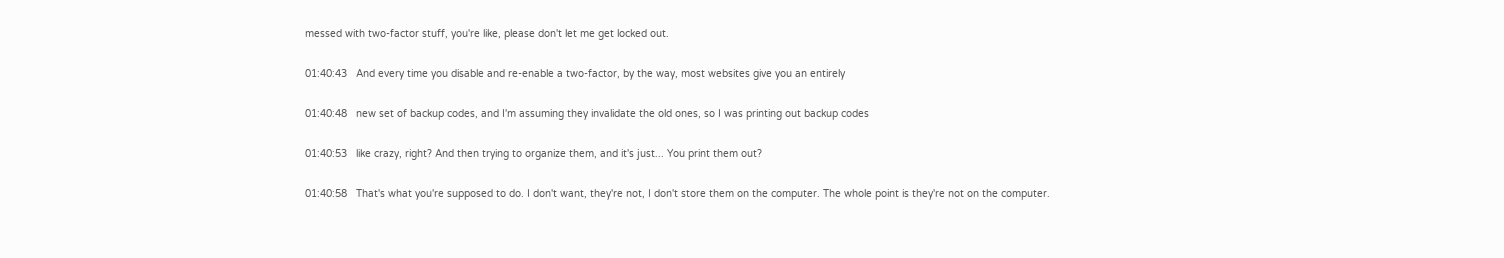messed with two-factor stuff, you're like, please don't let me get locked out.

01:40:43   And every time you disable and re-enable a two-factor, by the way, most websites give you an entirely

01:40:48   new set of backup codes, and I'm assuming they invalidate the old ones, so I was printing out backup codes

01:40:53   like crazy, right? And then trying to organize them, and it's just... You print them out?

01:40:58   That's what you're supposed to do. I don't want, they're not, I don't store them on the computer. The whole point is they're not on the computer.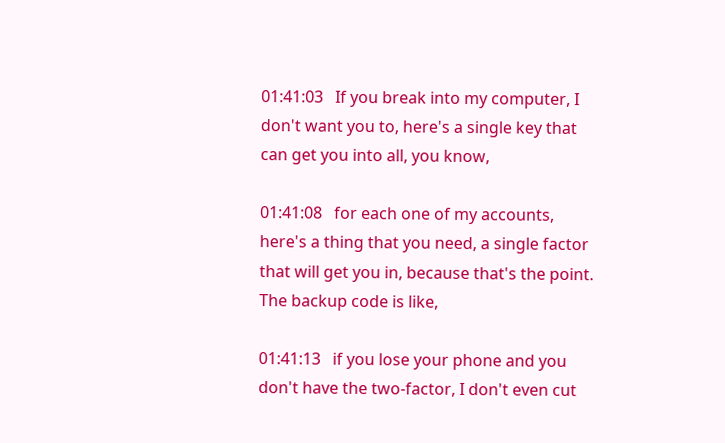01:41:03   If you break into my computer, I don't want you to, here's a single key that can get you into all, you know,

01:41:08   for each one of my accounts, here's a thing that you need, a single factor that will get you in, because that's the point. The backup code is like,

01:41:13   if you lose your phone and you don't have the two-factor, I don't even cut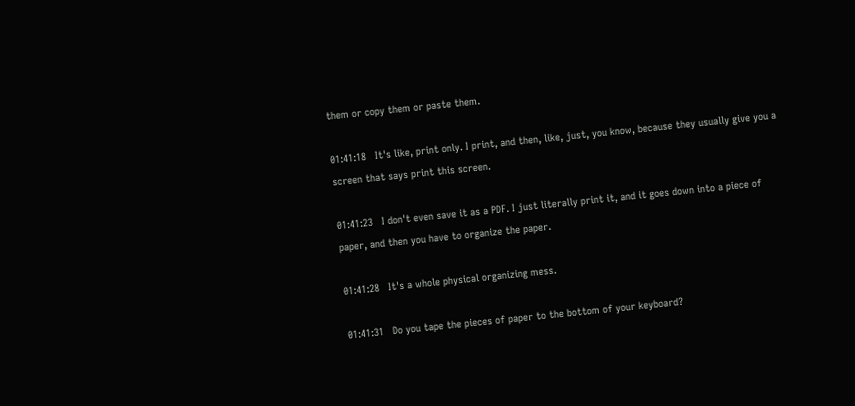them or copy them or paste them.

01:41:18   It's like, print only. I print, and then, like, just, you know, because they usually give you a screen that says print this screen.

01:41:23   I don't even save it as a PDF. I just literally print it, and it goes down into a piece of paper, and then you have to organize the paper.

01:41:28   It's a whole physical organizing mess.

01:41:31   Do you tape the pieces of paper to the bottom of your keyboard?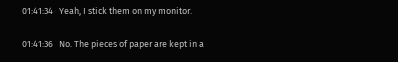01:41:34   Yeah, I stick them on my monitor.

01:41:36   No. The pieces of paper are kept in a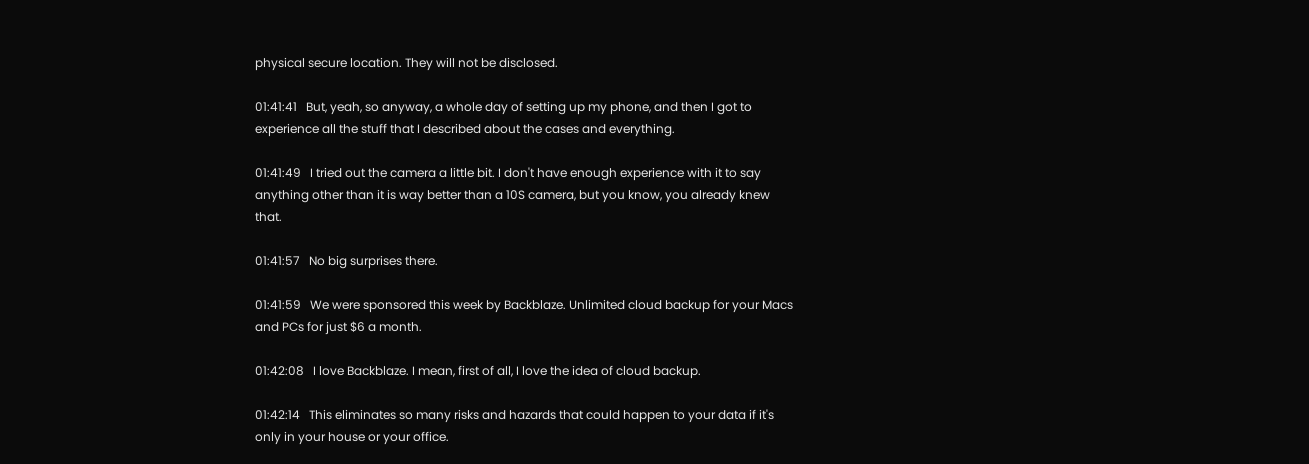physical secure location. They will not be disclosed.

01:41:41   But, yeah, so anyway, a whole day of setting up my phone, and then I got to experience all the stuff that I described about the cases and everything.

01:41:49   I tried out the camera a little bit. I don't have enough experience with it to say anything other than it is way better than a 10S camera, but you know, you already knew that.

01:41:57   No big surprises there.

01:41:59   We were sponsored this week by Backblaze. Unlimited cloud backup for your Macs and PCs for just $6 a month.

01:42:08   I love Backblaze. I mean, first of all, I love the idea of cloud backup.

01:42:14   This eliminates so many risks and hazards that could happen to your data if it's only in your house or your office.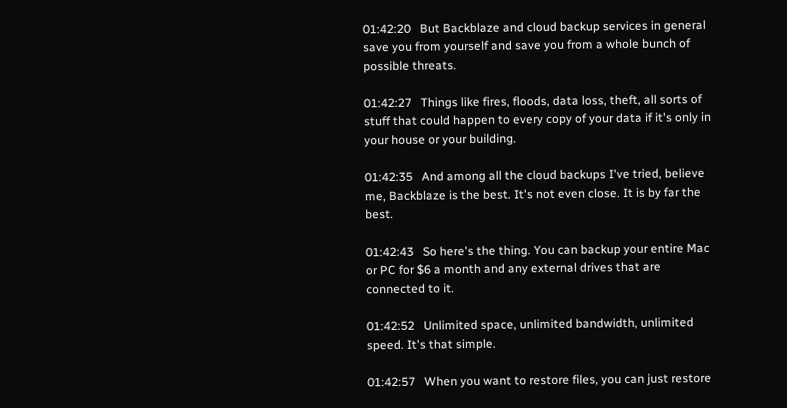01:42:20   But Backblaze and cloud backup services in general save you from yourself and save you from a whole bunch of possible threats.

01:42:27   Things like fires, floods, data loss, theft, all sorts of stuff that could happen to every copy of your data if it's only in your house or your building.

01:42:35   And among all the cloud backups I've tried, believe me, Backblaze is the best. It's not even close. It is by far the best.

01:42:43   So here's the thing. You can backup your entire Mac or PC for $6 a month and any external drives that are connected to it.

01:42:52   Unlimited space, unlimited bandwidth, unlimited speed. It's that simple.

01:42:57   When you want to restore files, you can just restore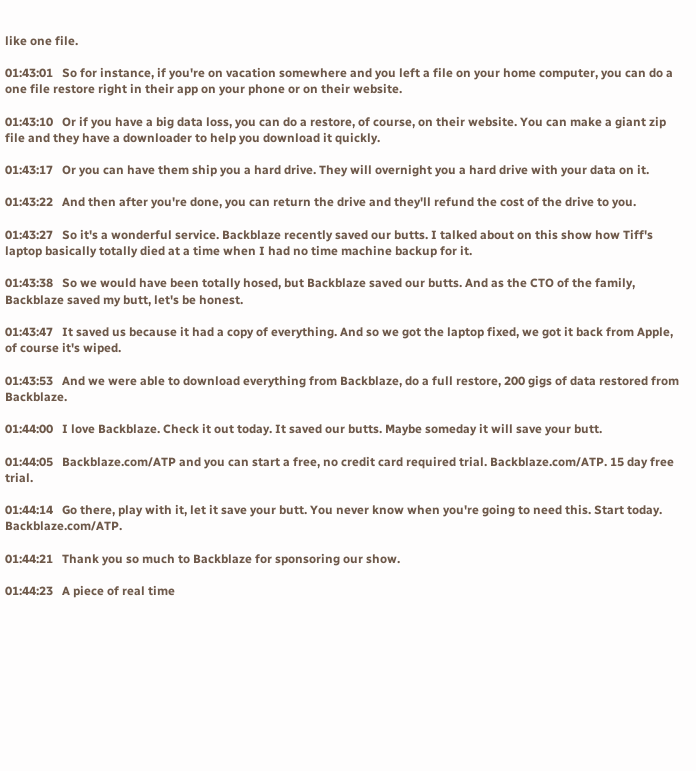like one file.

01:43:01   So for instance, if you're on vacation somewhere and you left a file on your home computer, you can do a one file restore right in their app on your phone or on their website.

01:43:10   Or if you have a big data loss, you can do a restore, of course, on their website. You can make a giant zip file and they have a downloader to help you download it quickly.

01:43:17   Or you can have them ship you a hard drive. They will overnight you a hard drive with your data on it.

01:43:22   And then after you're done, you can return the drive and they'll refund the cost of the drive to you.

01:43:27   So it's a wonderful service. Backblaze recently saved our butts. I talked about on this show how Tiff's laptop basically totally died at a time when I had no time machine backup for it.

01:43:38   So we would have been totally hosed, but Backblaze saved our butts. And as the CTO of the family, Backblaze saved my butt, let's be honest.

01:43:47   It saved us because it had a copy of everything. And so we got the laptop fixed, we got it back from Apple, of course it's wiped.

01:43:53   And we were able to download everything from Backblaze, do a full restore, 200 gigs of data restored from Backblaze.

01:44:00   I love Backblaze. Check it out today. It saved our butts. Maybe someday it will save your butt.

01:44:05   Backblaze.com/ATP and you can start a free, no credit card required trial. Backblaze.com/ATP. 15 day free trial.

01:44:14   Go there, play with it, let it save your butt. You never know when you're going to need this. Start today. Backblaze.com/ATP.

01:44:21   Thank you so much to Backblaze for sponsoring our show.

01:44:23   A piece of real time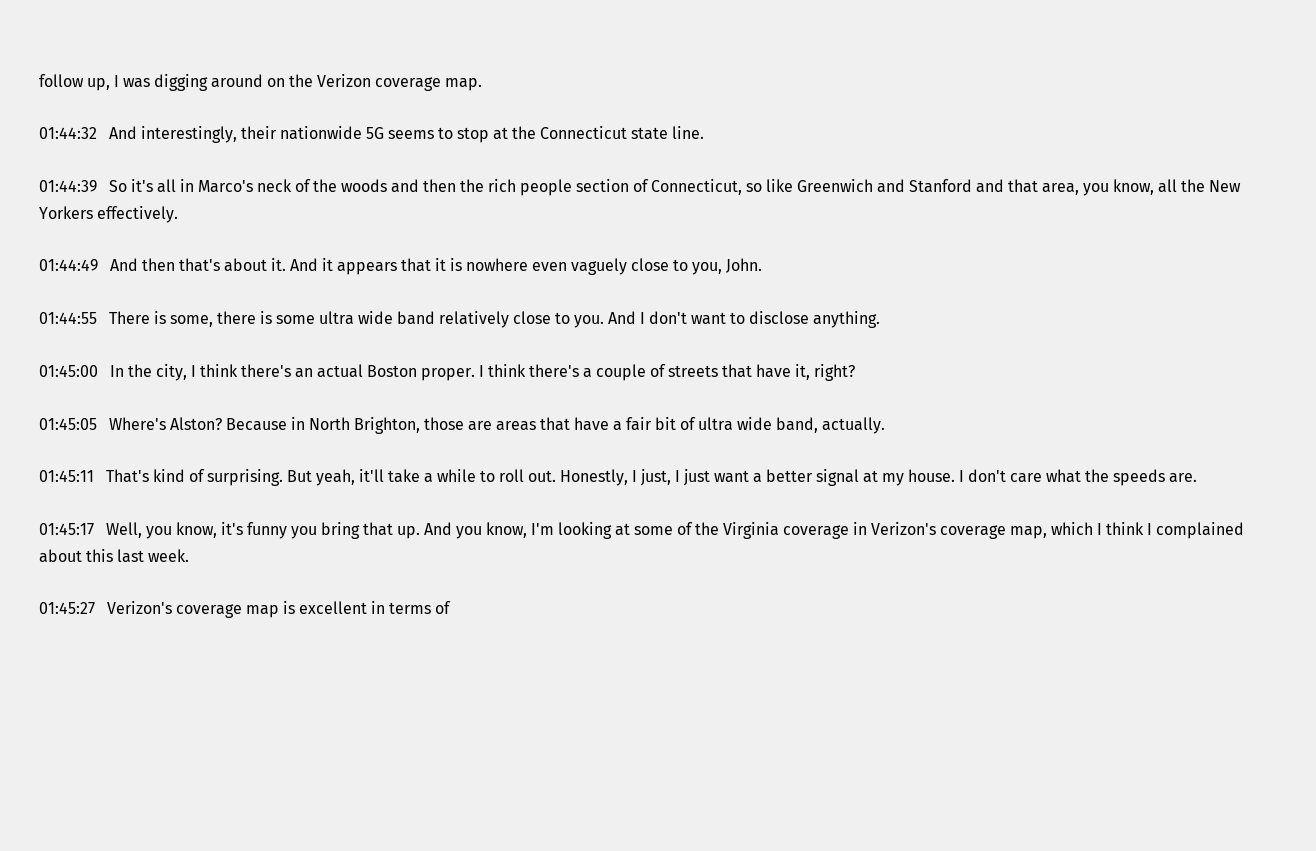follow up, I was digging around on the Verizon coverage map.

01:44:32   And interestingly, their nationwide 5G seems to stop at the Connecticut state line.

01:44:39   So it's all in Marco's neck of the woods and then the rich people section of Connecticut, so like Greenwich and Stanford and that area, you know, all the New Yorkers effectively.

01:44:49   And then that's about it. And it appears that it is nowhere even vaguely close to you, John.

01:44:55   There is some, there is some ultra wide band relatively close to you. And I don't want to disclose anything.

01:45:00   In the city, I think there's an actual Boston proper. I think there's a couple of streets that have it, right?

01:45:05   Where's Alston? Because in North Brighton, those are areas that have a fair bit of ultra wide band, actually.

01:45:11   That's kind of surprising. But yeah, it'll take a while to roll out. Honestly, I just, I just want a better signal at my house. I don't care what the speeds are.

01:45:17   Well, you know, it's funny you bring that up. And you know, I'm looking at some of the Virginia coverage in Verizon's coverage map, which I think I complained about this last week.

01:45:27   Verizon's coverage map is excellent in terms of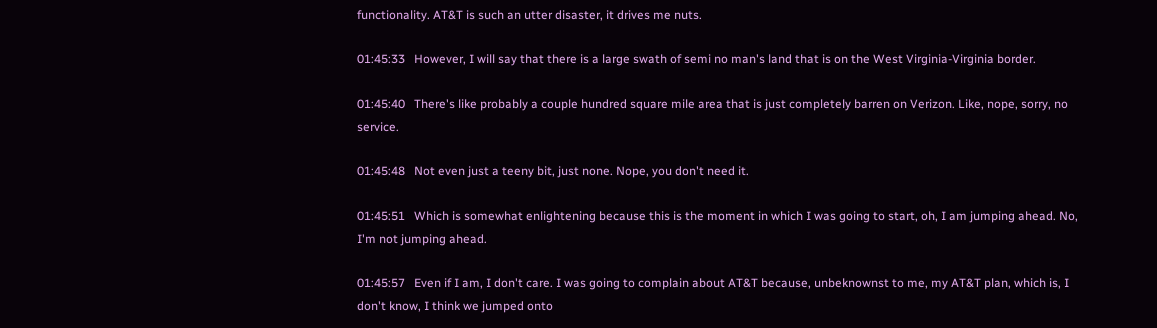functionality. AT&T is such an utter disaster, it drives me nuts.

01:45:33   However, I will say that there is a large swath of semi no man's land that is on the West Virginia-Virginia border.

01:45:40   There's like probably a couple hundred square mile area that is just completely barren on Verizon. Like, nope, sorry, no service.

01:45:48   Not even just a teeny bit, just none. Nope, you don't need it.

01:45:51   Which is somewhat enlightening because this is the moment in which I was going to start, oh, I am jumping ahead. No, I'm not jumping ahead.

01:45:57   Even if I am, I don't care. I was going to complain about AT&T because, unbeknownst to me, my AT&T plan, which is, I don't know, I think we jumped onto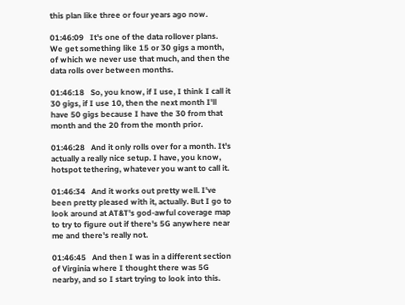this plan like three or four years ago now.

01:46:09   It's one of the data rollover plans. We get something like 15 or 30 gigs a month, of which we never use that much, and then the data rolls over between months.

01:46:18   So, you know, if I use, I think I call it 30 gigs, if I use 10, then the next month I'll have 50 gigs because I have the 30 from that month and the 20 from the month prior.

01:46:28   And it only rolls over for a month. It's actually a really nice setup. I have, you know, hotspot tethering, whatever you want to call it.

01:46:34   And it works out pretty well. I've been pretty pleased with it, actually. But I go to look around at AT&T's god-awful coverage map to try to figure out if there's 5G anywhere near me and there's really not.

01:46:45   And then I was in a different section of Virginia where I thought there was 5G nearby, and so I start trying to look into this.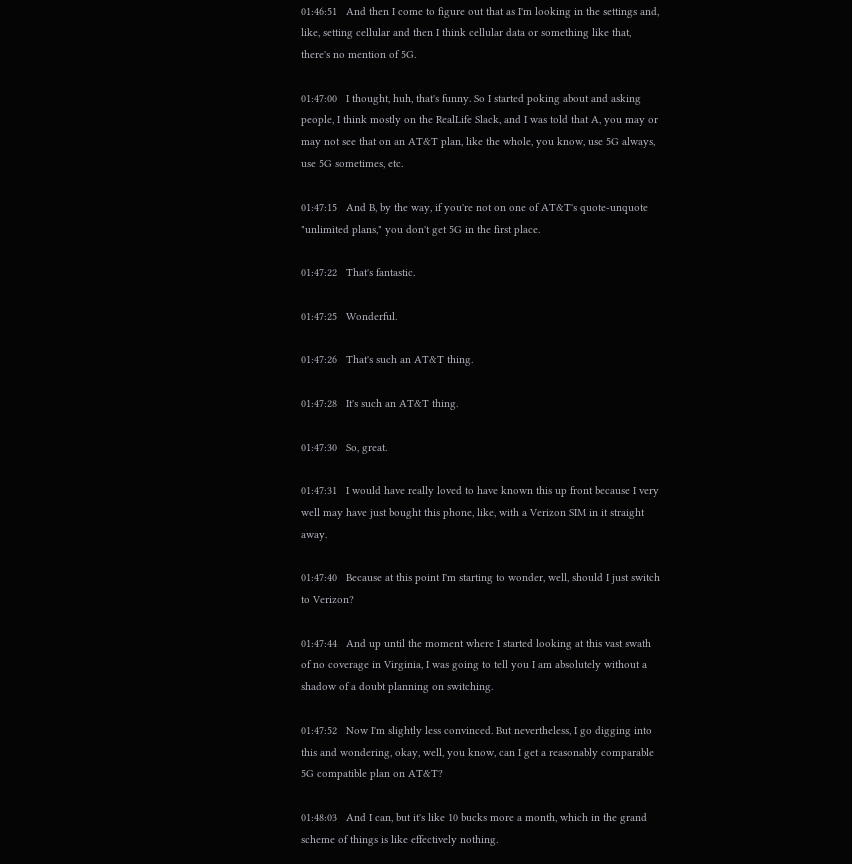01:46:51   And then I come to figure out that as I'm looking in the settings and, like, setting cellular and then I think cellular data or something like that, there's no mention of 5G.

01:47:00   I thought, huh, that's funny. So I started poking about and asking people, I think mostly on the RealLife Slack, and I was told that A, you may or may not see that on an AT&T plan, like the whole, you know, use 5G always, use 5G sometimes, etc.

01:47:15   And B, by the way, if you're not on one of AT&T's quote-unquote "unlimited plans," you don't get 5G in the first place.

01:47:22   That's fantastic.

01:47:25   Wonderful.

01:47:26   That's such an AT&T thing.

01:47:28   It's such an AT&T thing.

01:47:30   So, great.

01:47:31   I would have really loved to have known this up front because I very well may have just bought this phone, like, with a Verizon SIM in it straight away.

01:47:40   Because at this point I'm starting to wonder, well, should I just switch to Verizon?

01:47:44   And up until the moment where I started looking at this vast swath of no coverage in Virginia, I was going to tell you I am absolutely without a shadow of a doubt planning on switching.

01:47:52   Now I'm slightly less convinced. But nevertheless, I go digging into this and wondering, okay, well, you know, can I get a reasonably comparable 5G compatible plan on AT&T?

01:48:03   And I can, but it's like 10 bucks more a month, which in the grand scheme of things is like effectively nothing.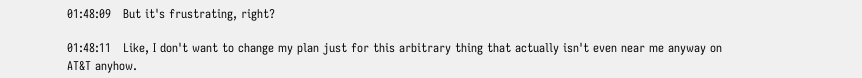01:48:09   But it's frustrating, right?

01:48:11   Like, I don't want to change my plan just for this arbitrary thing that actually isn't even near me anyway on AT&T anyhow.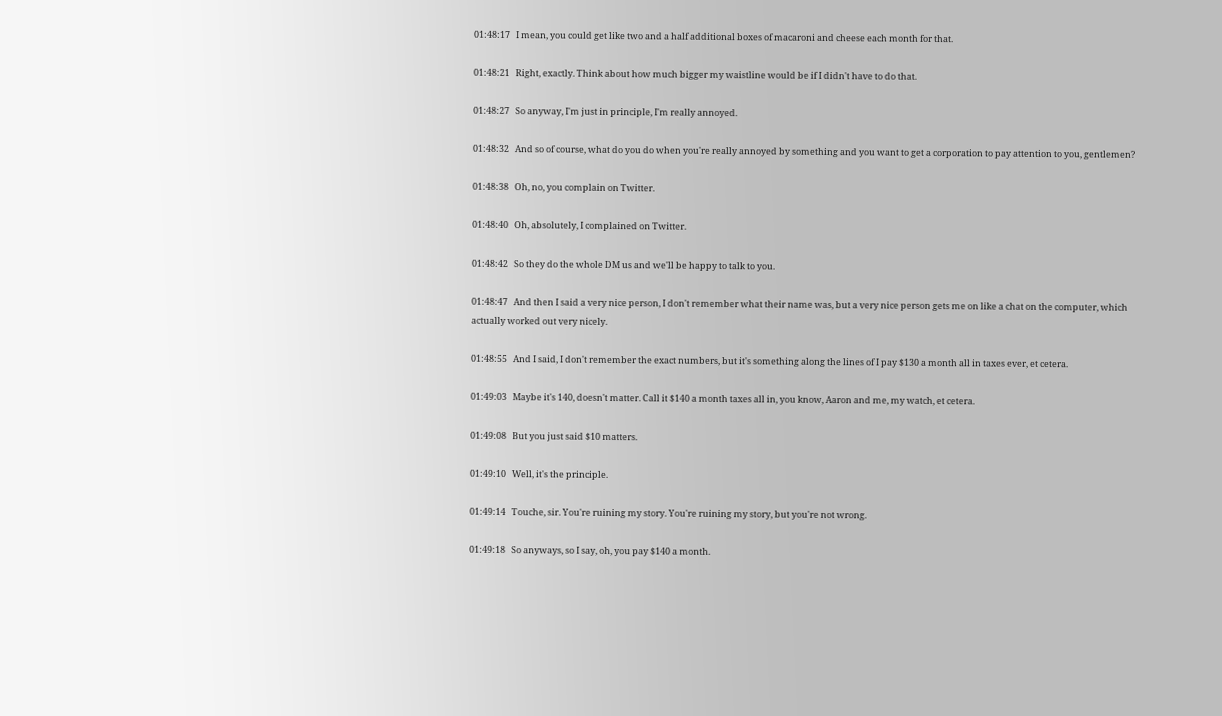01:48:17   I mean, you could get like two and a half additional boxes of macaroni and cheese each month for that.

01:48:21   Right, exactly. Think about how much bigger my waistline would be if I didn't have to do that.

01:48:27   So anyway, I'm just in principle, I'm really annoyed.

01:48:32   And so of course, what do you do when you're really annoyed by something and you want to get a corporation to pay attention to you, gentlemen?

01:48:38   Oh, no, you complain on Twitter.

01:48:40   Oh, absolutely, I complained on Twitter.

01:48:42   So they do the whole DM us and we'll be happy to talk to you.

01:48:47   And then I said a very nice person, I don't remember what their name was, but a very nice person gets me on like a chat on the computer, which actually worked out very nicely.

01:48:55   And I said, I don't remember the exact numbers, but it's something along the lines of I pay $130 a month all in taxes ever, et cetera.

01:49:03   Maybe it's 140, doesn't matter. Call it $140 a month taxes all in, you know, Aaron and me, my watch, et cetera.

01:49:08   But you just said $10 matters.

01:49:10   Well, it's the principle.

01:49:14   Touche, sir. You're ruining my story. You're ruining my story, but you're not wrong.

01:49:18   So anyways, so I say, oh, you pay $140 a month.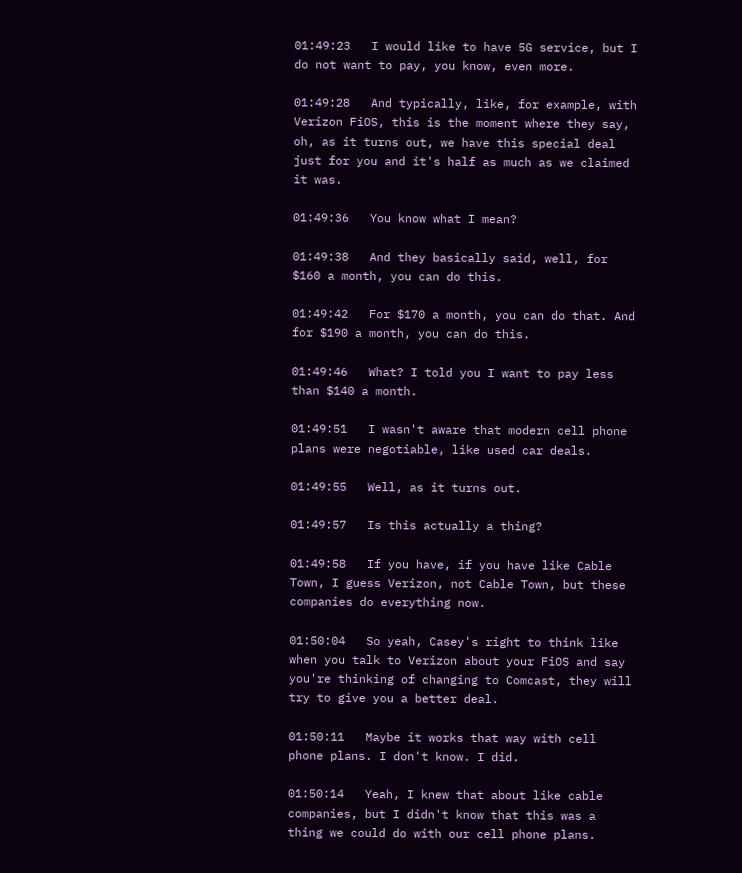01:49:23   I would like to have 5G service, but I do not want to pay, you know, even more.

01:49:28   And typically, like, for example, with Verizon FiOS, this is the moment where they say, oh, as it turns out, we have this special deal just for you and it's half as much as we claimed it was.

01:49:36   You know what I mean?

01:49:38   And they basically said, well, for $160 a month, you can do this.

01:49:42   For $170 a month, you can do that. And for $190 a month, you can do this.

01:49:46   What? I told you I want to pay less than $140 a month.

01:49:51   I wasn't aware that modern cell phone plans were negotiable, like used car deals.

01:49:55   Well, as it turns out.

01:49:57   Is this actually a thing?

01:49:58   If you have, if you have like Cable Town, I guess Verizon, not Cable Town, but these companies do everything now.

01:50:04   So yeah, Casey's right to think like when you talk to Verizon about your FiOS and say you're thinking of changing to Comcast, they will try to give you a better deal.

01:50:11   Maybe it works that way with cell phone plans. I don't know. I did.

01:50:14   Yeah, I knew that about like cable companies, but I didn't know that this was a thing we could do with our cell phone plans.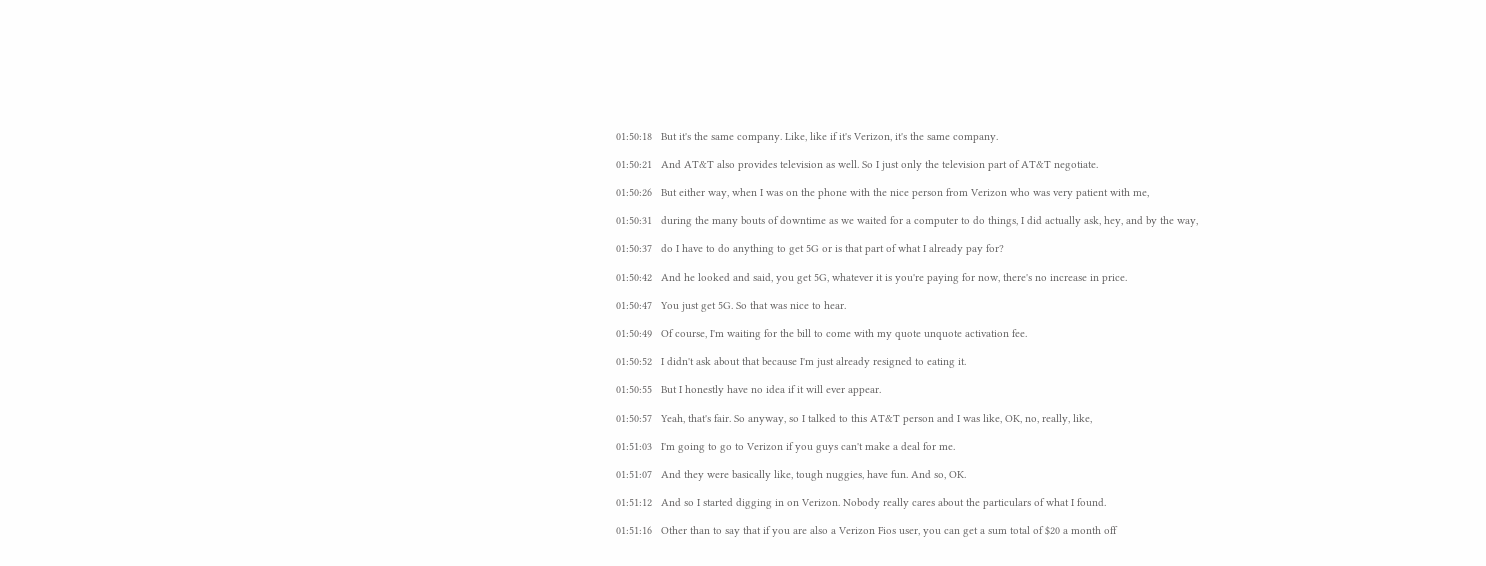01:50:18   But it's the same company. Like, like if it's Verizon, it's the same company.

01:50:21   And AT&T also provides television as well. So I just only the television part of AT&T negotiate.

01:50:26   But either way, when I was on the phone with the nice person from Verizon who was very patient with me,

01:50:31   during the many bouts of downtime as we waited for a computer to do things, I did actually ask, hey, and by the way,

01:50:37   do I have to do anything to get 5G or is that part of what I already pay for?

01:50:42   And he looked and said, you get 5G, whatever it is you're paying for now, there's no increase in price.

01:50:47   You just get 5G. So that was nice to hear.

01:50:49   Of course, I'm waiting for the bill to come with my quote unquote activation fee.

01:50:52   I didn't ask about that because I'm just already resigned to eating it.

01:50:55   But I honestly have no idea if it will ever appear.

01:50:57   Yeah, that's fair. So anyway, so I talked to this AT&T person and I was like, OK, no, really, like,

01:51:03   I'm going to go to Verizon if you guys can't make a deal for me.

01:51:07   And they were basically like, tough nuggies, have fun. And so, OK.

01:51:12   And so I started digging in on Verizon. Nobody really cares about the particulars of what I found.

01:51:16   Other than to say that if you are also a Verizon Fios user, you can get a sum total of $20 a month off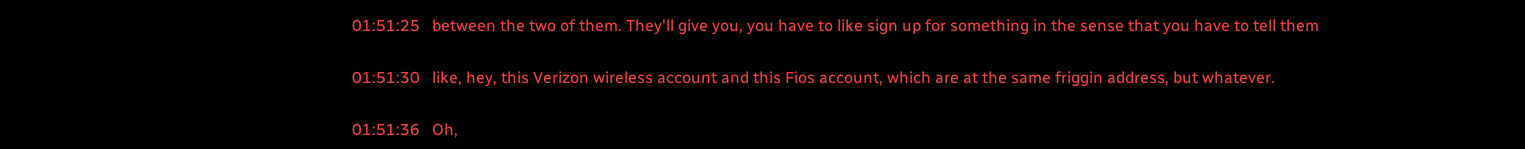01:51:25   between the two of them. They'll give you, you have to like sign up for something in the sense that you have to tell them

01:51:30   like, hey, this Verizon wireless account and this Fios account, which are at the same friggin address, but whatever.

01:51:36   Oh,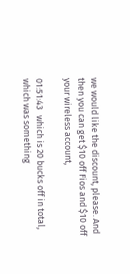we would like the discount, please. And then you can get $10 off Fios and $10 off your wireless account,

01:51:43   which is 20 bucks off in total, which was something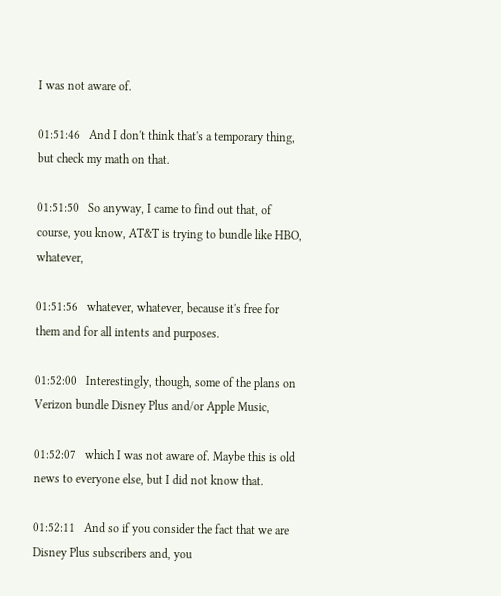I was not aware of.

01:51:46   And I don't think that's a temporary thing, but check my math on that.

01:51:50   So anyway, I came to find out that, of course, you know, AT&T is trying to bundle like HBO, whatever,

01:51:56   whatever, whatever, because it's free for them and for all intents and purposes.

01:52:00   Interestingly, though, some of the plans on Verizon bundle Disney Plus and/or Apple Music,

01:52:07   which I was not aware of. Maybe this is old news to everyone else, but I did not know that.

01:52:11   And so if you consider the fact that we are Disney Plus subscribers and, you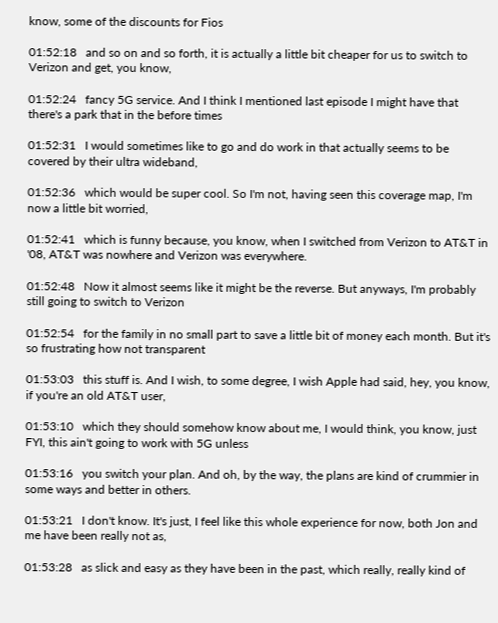know, some of the discounts for Fios

01:52:18   and so on and so forth, it is actually a little bit cheaper for us to switch to Verizon and get, you know,

01:52:24   fancy 5G service. And I think I mentioned last episode I might have that there's a park that in the before times

01:52:31   I would sometimes like to go and do work in that actually seems to be covered by their ultra wideband,

01:52:36   which would be super cool. So I'm not, having seen this coverage map, I'm now a little bit worried,

01:52:41   which is funny because, you know, when I switched from Verizon to AT&T in '08, AT&T was nowhere and Verizon was everywhere.

01:52:48   Now it almost seems like it might be the reverse. But anyways, I'm probably still going to switch to Verizon

01:52:54   for the family in no small part to save a little bit of money each month. But it's so frustrating how not transparent

01:53:03   this stuff is. And I wish, to some degree, I wish Apple had said, hey, you know, if you're an old AT&T user,

01:53:10   which they should somehow know about me, I would think, you know, just FYI, this ain't going to work with 5G unless

01:53:16   you switch your plan. And oh, by the way, the plans are kind of crummier in some ways and better in others.

01:53:21   I don't know. It's just, I feel like this whole experience for now, both Jon and me have been really not as,

01:53:28   as slick and easy as they have been in the past, which really, really kind of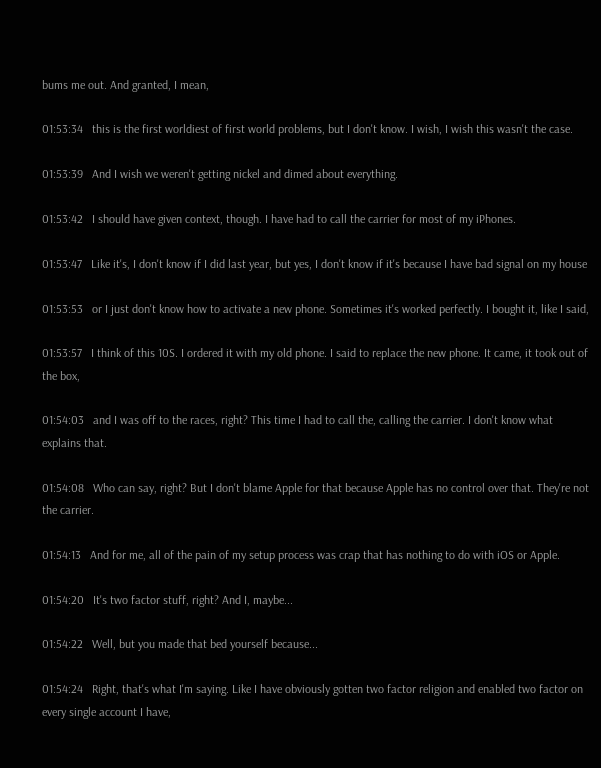bums me out. And granted, I mean,

01:53:34   this is the first worldiest of first world problems, but I don't know. I wish, I wish this wasn't the case.

01:53:39   And I wish we weren't getting nickel and dimed about everything.

01:53:42   I should have given context, though. I have had to call the carrier for most of my iPhones.

01:53:47   Like it's, I don't know if I did last year, but yes, I don't know if it's because I have bad signal on my house

01:53:53   or I just don't know how to activate a new phone. Sometimes it's worked perfectly. I bought it, like I said,

01:53:57   I think of this 10S. I ordered it with my old phone. I said to replace the new phone. It came, it took out of the box,

01:54:03   and I was off to the races, right? This time I had to call the, calling the carrier. I don't know what explains that.

01:54:08   Who can say, right? But I don't blame Apple for that because Apple has no control over that. They're not the carrier.

01:54:13   And for me, all of the pain of my setup process was crap that has nothing to do with iOS or Apple.

01:54:20   It's two factor stuff, right? And I, maybe...

01:54:22   Well, but you made that bed yourself because...

01:54:24   Right, that's what I'm saying. Like I have obviously gotten two factor religion and enabled two factor on every single account I have,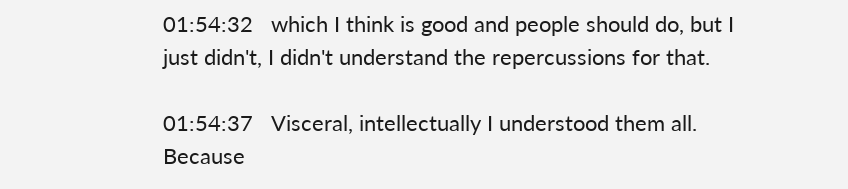01:54:32   which I think is good and people should do, but I just didn't, I didn't understand the repercussions for that.

01:54:37   Visceral, intellectually I understood them all. Because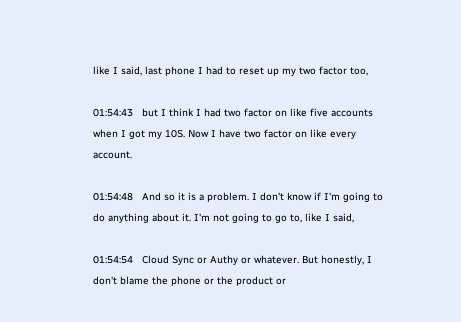like I said, last phone I had to reset up my two factor too,

01:54:43   but I think I had two factor on like five accounts when I got my 10S. Now I have two factor on like every account.

01:54:48   And so it is a problem. I don't know if I'm going to do anything about it. I'm not going to go to, like I said,

01:54:54   Cloud Sync or Authy or whatever. But honestly, I don't blame the phone or the product or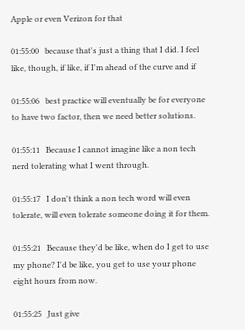Apple or even Verizon for that

01:55:00   because that's just a thing that I did. I feel like, though, if like, if I'm ahead of the curve and if

01:55:06   best practice will eventually be for everyone to have two factor, then we need better solutions.

01:55:11   Because I cannot imagine like a non tech nerd tolerating what I went through.

01:55:17   I don't think a non tech word will even tolerate, will even tolerate someone doing it for them.

01:55:21   Because they'd be like, when do I get to use my phone? I'd be like, you get to use your phone eight hours from now.

01:55:25   Just give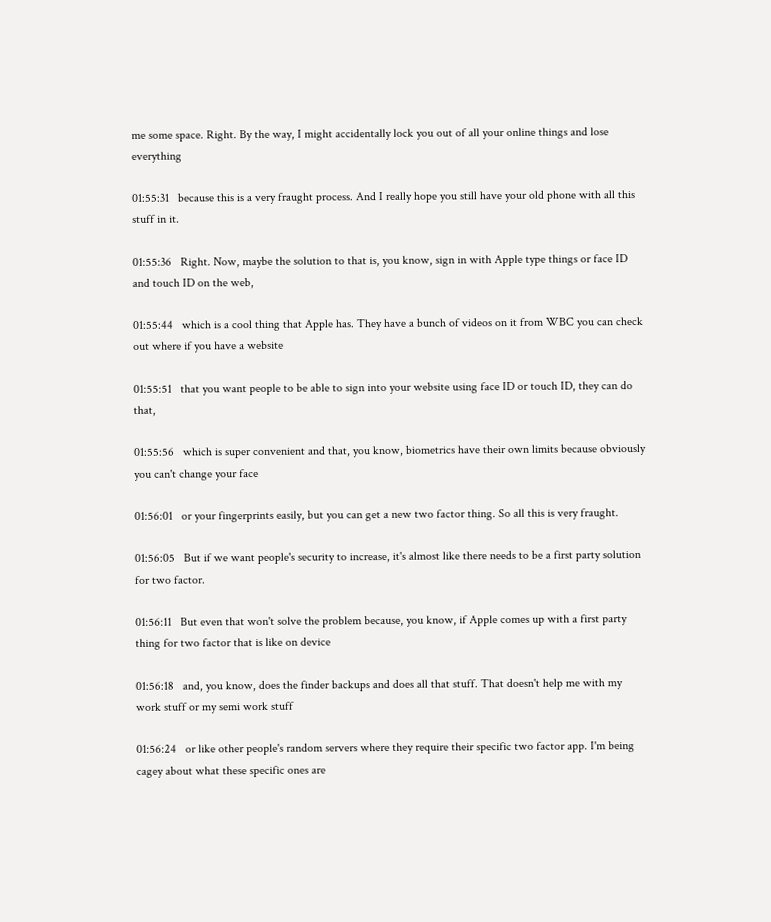me some space. Right. By the way, I might accidentally lock you out of all your online things and lose everything

01:55:31   because this is a very fraught process. And I really hope you still have your old phone with all this stuff in it.

01:55:36   Right. Now, maybe the solution to that is, you know, sign in with Apple type things or face ID and touch ID on the web,

01:55:44   which is a cool thing that Apple has. They have a bunch of videos on it from WBC you can check out where if you have a website

01:55:51   that you want people to be able to sign into your website using face ID or touch ID, they can do that,

01:55:56   which is super convenient and that, you know, biometrics have their own limits because obviously you can't change your face

01:56:01   or your fingerprints easily, but you can get a new two factor thing. So all this is very fraught.

01:56:05   But if we want people's security to increase, it's almost like there needs to be a first party solution for two factor.

01:56:11   But even that won't solve the problem because, you know, if Apple comes up with a first party thing for two factor that is like on device

01:56:18   and, you know, does the finder backups and does all that stuff. That doesn't help me with my work stuff or my semi work stuff

01:56:24   or like other people's random servers where they require their specific two factor app. I'm being cagey about what these specific ones are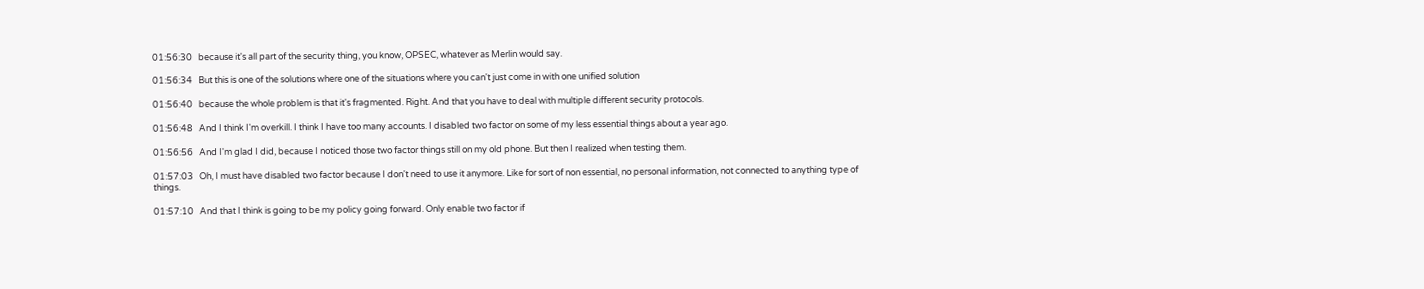01:56:30   because it's all part of the security thing, you know, OPSEC, whatever as Merlin would say.

01:56:34   But this is one of the solutions where one of the situations where you can't just come in with one unified solution

01:56:40   because the whole problem is that it's fragmented. Right. And that you have to deal with multiple different security protocols.

01:56:48   And I think I'm overkill. I think I have too many accounts. I disabled two factor on some of my less essential things about a year ago.

01:56:56   And I'm glad I did, because I noticed those two factor things still on my old phone. But then I realized when testing them.

01:57:03   Oh, I must have disabled two factor because I don't need to use it anymore. Like for sort of non essential, no personal information, not connected to anything type of things.

01:57:10   And that I think is going to be my policy going forward. Only enable two factor if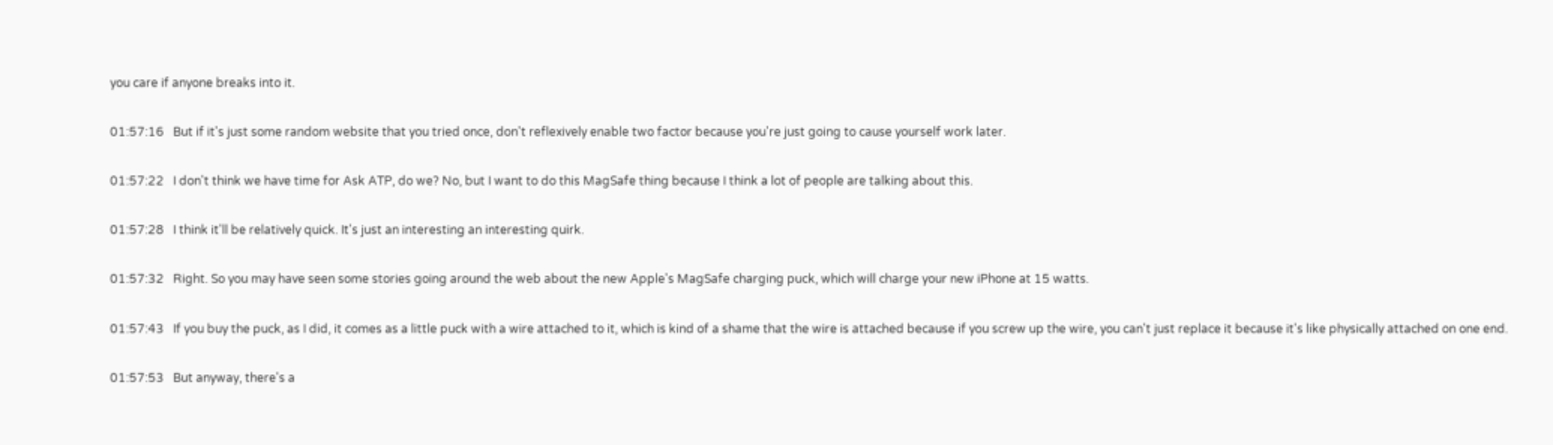you care if anyone breaks into it.

01:57:16   But if it's just some random website that you tried once, don't reflexively enable two factor because you're just going to cause yourself work later.

01:57:22   I don't think we have time for Ask ATP, do we? No, but I want to do this MagSafe thing because I think a lot of people are talking about this.

01:57:28   I think it'll be relatively quick. It's just an interesting an interesting quirk.

01:57:32   Right. So you may have seen some stories going around the web about the new Apple's MagSafe charging puck, which will charge your new iPhone at 15 watts.

01:57:43   If you buy the puck, as I did, it comes as a little puck with a wire attached to it, which is kind of a shame that the wire is attached because if you screw up the wire, you can't just replace it because it's like physically attached on one end.

01:57:53   But anyway, there's a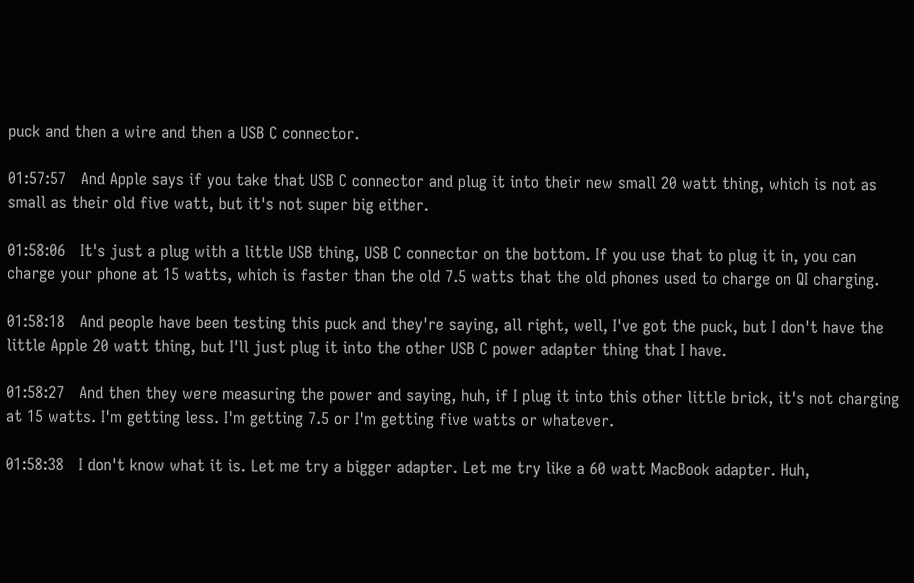puck and then a wire and then a USB C connector.

01:57:57   And Apple says if you take that USB C connector and plug it into their new small 20 watt thing, which is not as small as their old five watt, but it's not super big either.

01:58:06   It's just a plug with a little USB thing, USB C connector on the bottom. If you use that to plug it in, you can charge your phone at 15 watts, which is faster than the old 7.5 watts that the old phones used to charge on QI charging.

01:58:18   And people have been testing this puck and they're saying, all right, well, I've got the puck, but I don't have the little Apple 20 watt thing, but I'll just plug it into the other USB C power adapter thing that I have.

01:58:27   And then they were measuring the power and saying, huh, if I plug it into this other little brick, it's not charging at 15 watts. I'm getting less. I'm getting 7.5 or I'm getting five watts or whatever.

01:58:38   I don't know what it is. Let me try a bigger adapter. Let me try like a 60 watt MacBook adapter. Huh,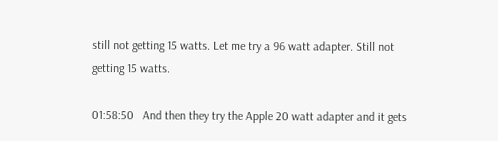still not getting 15 watts. Let me try a 96 watt adapter. Still not getting 15 watts.

01:58:50   And then they try the Apple 20 watt adapter and it gets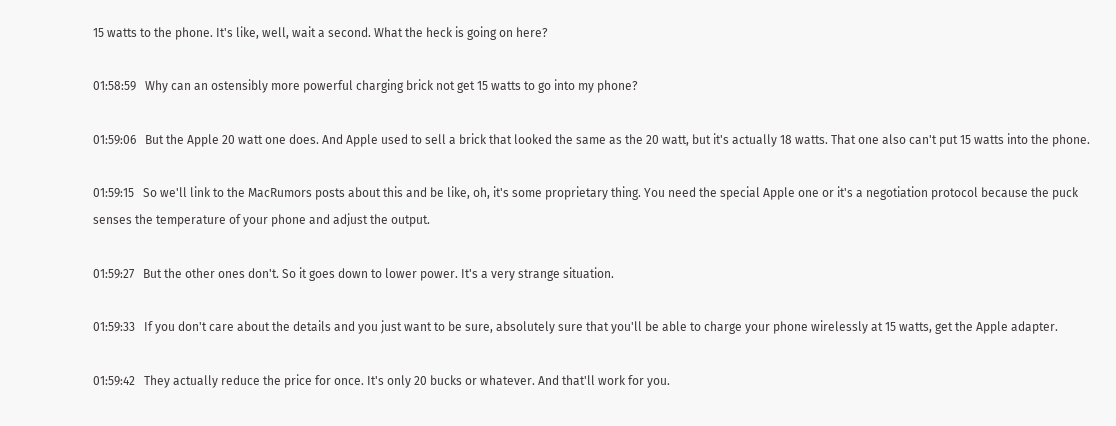15 watts to the phone. It's like, well, wait a second. What the heck is going on here?

01:58:59   Why can an ostensibly more powerful charging brick not get 15 watts to go into my phone?

01:59:06   But the Apple 20 watt one does. And Apple used to sell a brick that looked the same as the 20 watt, but it's actually 18 watts. That one also can't put 15 watts into the phone.

01:59:15   So we'll link to the MacRumors posts about this and be like, oh, it's some proprietary thing. You need the special Apple one or it's a negotiation protocol because the puck senses the temperature of your phone and adjust the output.

01:59:27   But the other ones don't. So it goes down to lower power. It's a very strange situation.

01:59:33   If you don't care about the details and you just want to be sure, absolutely sure that you'll be able to charge your phone wirelessly at 15 watts, get the Apple adapter.

01:59:42   They actually reduce the price for once. It's only 20 bucks or whatever. And that'll work for you.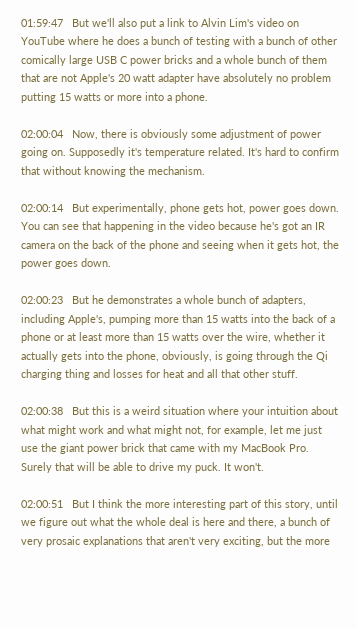01:59:47   But we'll also put a link to Alvin Lim's video on YouTube where he does a bunch of testing with a bunch of other comically large USB C power bricks and a whole bunch of them that are not Apple's 20 watt adapter have absolutely no problem putting 15 watts or more into a phone.

02:00:04   Now, there is obviously some adjustment of power going on. Supposedly it's temperature related. It's hard to confirm that without knowing the mechanism.

02:00:14   But experimentally, phone gets hot, power goes down. You can see that happening in the video because he's got an IR camera on the back of the phone and seeing when it gets hot, the power goes down.

02:00:23   But he demonstrates a whole bunch of adapters, including Apple's, pumping more than 15 watts into the back of a phone or at least more than 15 watts over the wire, whether it actually gets into the phone, obviously, is going through the Qi charging thing and losses for heat and all that other stuff.

02:00:38   But this is a weird situation where your intuition about what might work and what might not, for example, let me just use the giant power brick that came with my MacBook Pro. Surely that will be able to drive my puck. It won't.

02:00:51   But I think the more interesting part of this story, until we figure out what the whole deal is here and there, a bunch of very prosaic explanations that aren't very exciting, but the more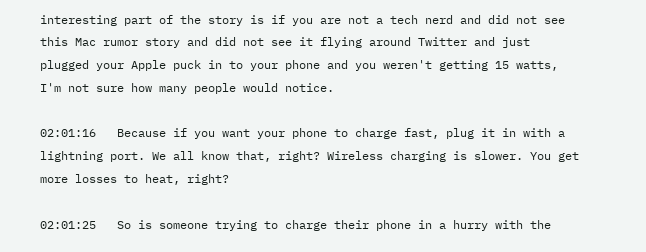interesting part of the story is if you are not a tech nerd and did not see this Mac rumor story and did not see it flying around Twitter and just plugged your Apple puck in to your phone and you weren't getting 15 watts, I'm not sure how many people would notice.

02:01:16   Because if you want your phone to charge fast, plug it in with a lightning port. We all know that, right? Wireless charging is slower. You get more losses to heat, right?

02:01:25   So is someone trying to charge their phone in a hurry with the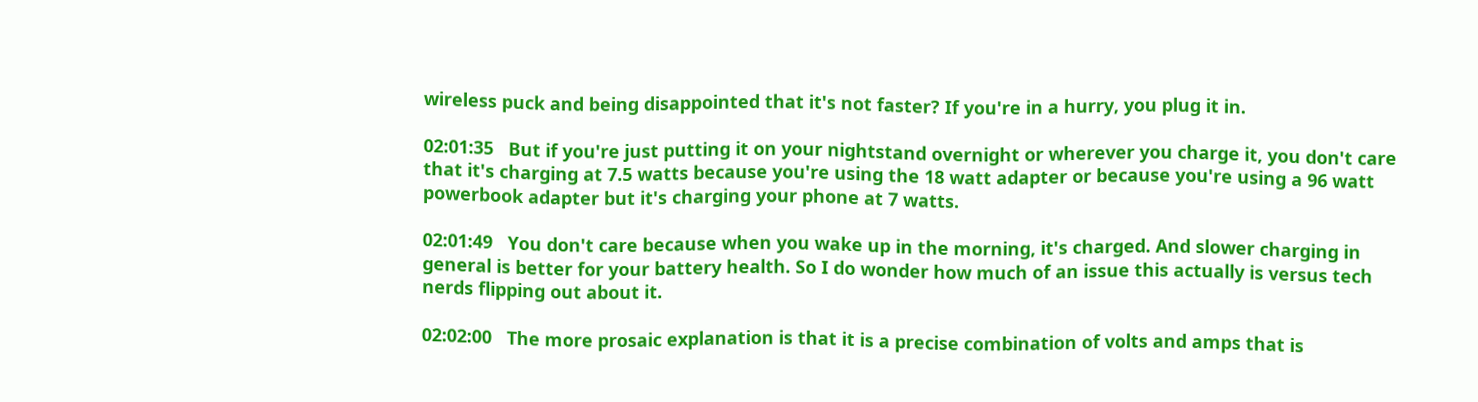wireless puck and being disappointed that it's not faster? If you're in a hurry, you plug it in.

02:01:35   But if you're just putting it on your nightstand overnight or wherever you charge it, you don't care that it's charging at 7.5 watts because you're using the 18 watt adapter or because you're using a 96 watt powerbook adapter but it's charging your phone at 7 watts.

02:01:49   You don't care because when you wake up in the morning, it's charged. And slower charging in general is better for your battery health. So I do wonder how much of an issue this actually is versus tech nerds flipping out about it.

02:02:00   The more prosaic explanation is that it is a precise combination of volts and amps that is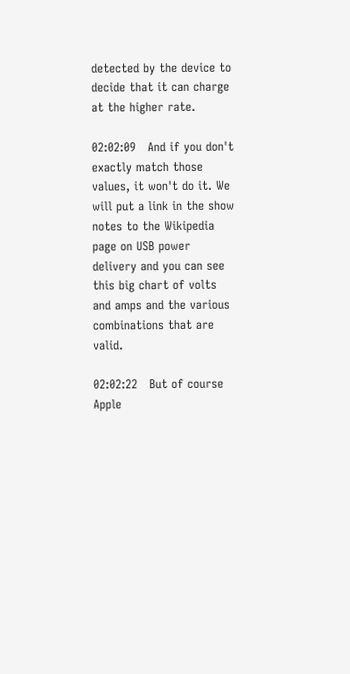detected by the device to decide that it can charge at the higher rate.

02:02:09   And if you don't exactly match those values, it won't do it. We will put a link in the show notes to the Wikipedia page on USB power delivery and you can see this big chart of volts and amps and the various combinations that are valid.

02:02:22   But of course Apple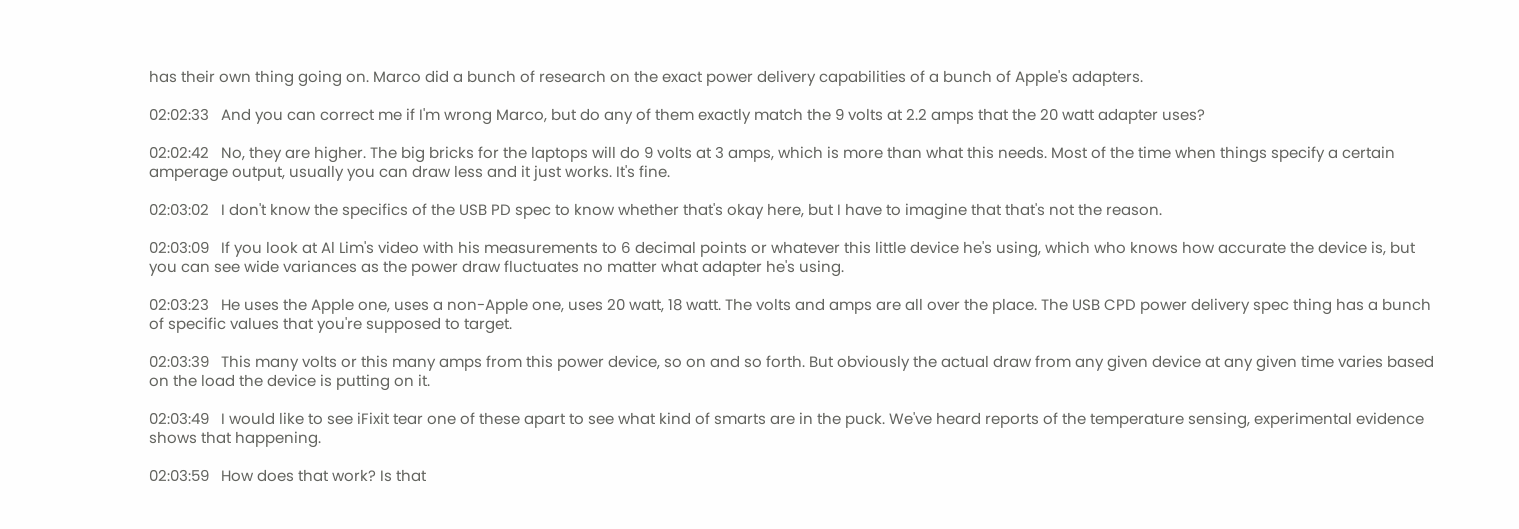has their own thing going on. Marco did a bunch of research on the exact power delivery capabilities of a bunch of Apple's adapters.

02:02:33   And you can correct me if I'm wrong Marco, but do any of them exactly match the 9 volts at 2.2 amps that the 20 watt adapter uses?

02:02:42   No, they are higher. The big bricks for the laptops will do 9 volts at 3 amps, which is more than what this needs. Most of the time when things specify a certain amperage output, usually you can draw less and it just works. It's fine.

02:03:02   I don't know the specifics of the USB PD spec to know whether that's okay here, but I have to imagine that that's not the reason.

02:03:09   If you look at Al Lim's video with his measurements to 6 decimal points or whatever this little device he's using, which who knows how accurate the device is, but you can see wide variances as the power draw fluctuates no matter what adapter he's using.

02:03:23   He uses the Apple one, uses a non-Apple one, uses 20 watt, 18 watt. The volts and amps are all over the place. The USB CPD power delivery spec thing has a bunch of specific values that you're supposed to target.

02:03:39   This many volts or this many amps from this power device, so on and so forth. But obviously the actual draw from any given device at any given time varies based on the load the device is putting on it.

02:03:49   I would like to see iFixit tear one of these apart to see what kind of smarts are in the puck. We've heard reports of the temperature sensing, experimental evidence shows that happening.

02:03:59   How does that work? Is that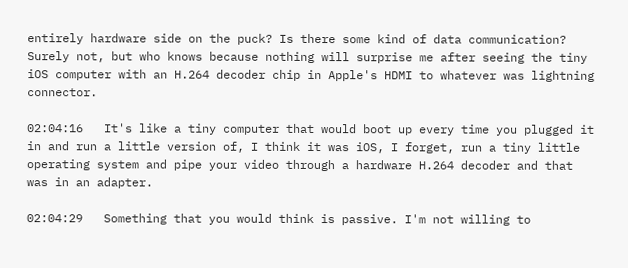entirely hardware side on the puck? Is there some kind of data communication? Surely not, but who knows because nothing will surprise me after seeing the tiny iOS computer with an H.264 decoder chip in Apple's HDMI to whatever was lightning connector.

02:04:16   It's like a tiny computer that would boot up every time you plugged it in and run a little version of, I think it was iOS, I forget, run a tiny little operating system and pipe your video through a hardware H.264 decoder and that was in an adapter.

02:04:29   Something that you would think is passive. I'm not willing to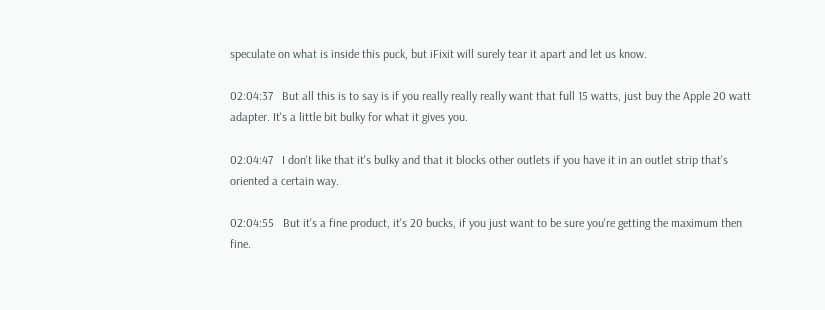speculate on what is inside this puck, but iFixit will surely tear it apart and let us know.

02:04:37   But all this is to say is if you really really really want that full 15 watts, just buy the Apple 20 watt adapter. It's a little bit bulky for what it gives you.

02:04:47   I don't like that it's bulky and that it blocks other outlets if you have it in an outlet strip that's oriented a certain way.

02:04:55   But it's a fine product, it's 20 bucks, if you just want to be sure you're getting the maximum then fine.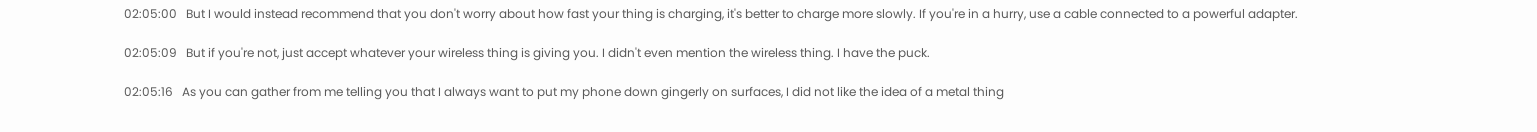02:05:00   But I would instead recommend that you don't worry about how fast your thing is charging, it's better to charge more slowly. If you're in a hurry, use a cable connected to a powerful adapter.

02:05:09   But if you're not, just accept whatever your wireless thing is giving you. I didn't even mention the wireless thing. I have the puck.

02:05:16   As you can gather from me telling you that I always want to put my phone down gingerly on surfaces, I did not like the idea of a metal thing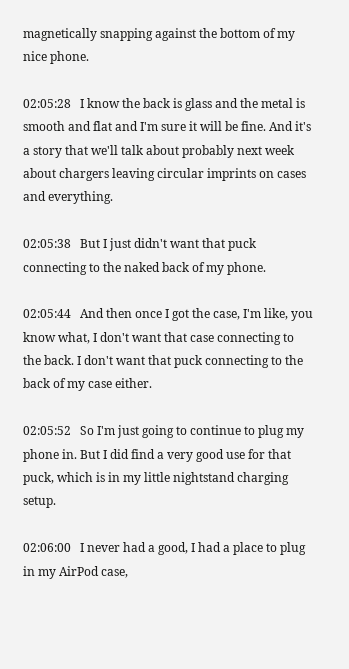magnetically snapping against the bottom of my nice phone.

02:05:28   I know the back is glass and the metal is smooth and flat and I'm sure it will be fine. And it's a story that we'll talk about probably next week about chargers leaving circular imprints on cases and everything.

02:05:38   But I just didn't want that puck connecting to the naked back of my phone.

02:05:44   And then once I got the case, I'm like, you know what, I don't want that case connecting to the back. I don't want that puck connecting to the back of my case either.

02:05:52   So I'm just going to continue to plug my phone in. But I did find a very good use for that puck, which is in my little nightstand charging setup.

02:06:00   I never had a good, I had a place to plug in my AirPod case,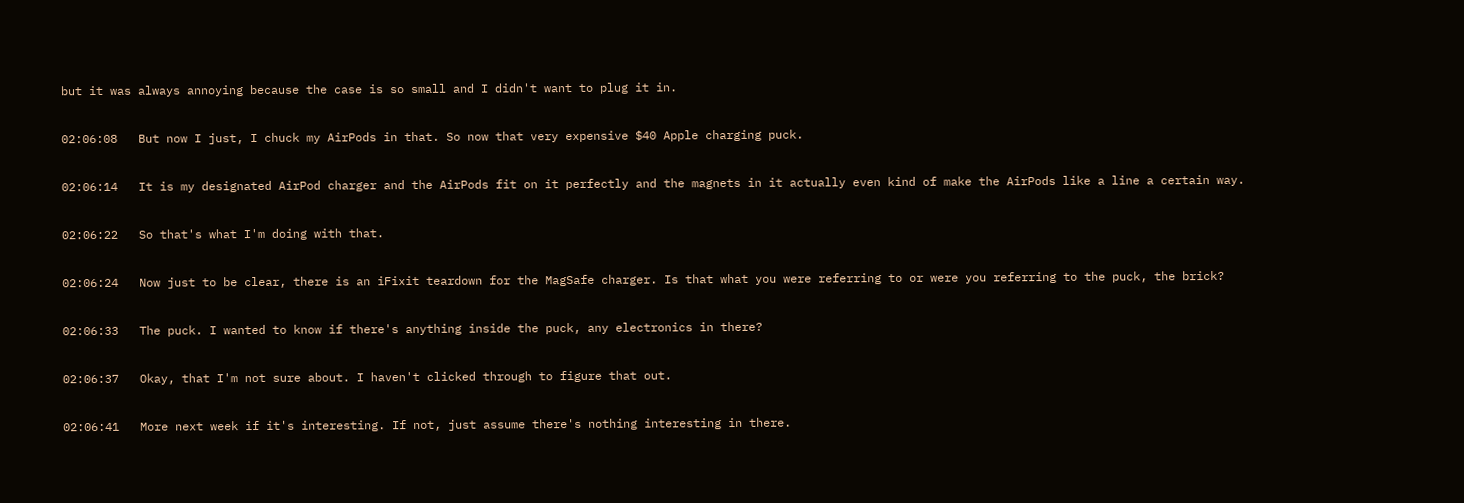but it was always annoying because the case is so small and I didn't want to plug it in.

02:06:08   But now I just, I chuck my AirPods in that. So now that very expensive $40 Apple charging puck.

02:06:14   It is my designated AirPod charger and the AirPods fit on it perfectly and the magnets in it actually even kind of make the AirPods like a line a certain way.

02:06:22   So that's what I'm doing with that.

02:06:24   Now just to be clear, there is an iFixit teardown for the MagSafe charger. Is that what you were referring to or were you referring to the puck, the brick?

02:06:33   The puck. I wanted to know if there's anything inside the puck, any electronics in there?

02:06:37   Okay, that I'm not sure about. I haven't clicked through to figure that out.

02:06:41   More next week if it's interesting. If not, just assume there's nothing interesting in there.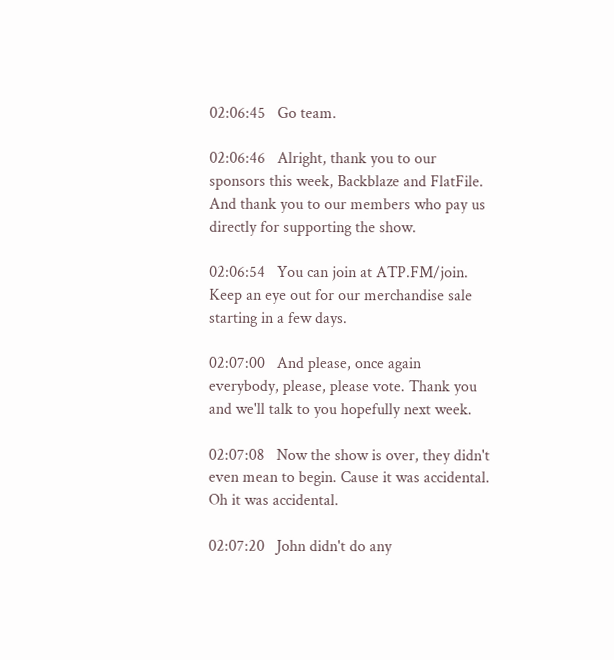02:06:45   Go team.

02:06:46   Alright, thank you to our sponsors this week, Backblaze and FlatFile. And thank you to our members who pay us directly for supporting the show.

02:06:54   You can join at ATP.FM/join. Keep an eye out for our merchandise sale starting in a few days.

02:07:00   And please, once again everybody, please, please vote. Thank you and we'll talk to you hopefully next week.

02:07:08   Now the show is over, they didn't even mean to begin. Cause it was accidental. Oh it was accidental.

02:07:20   John didn't do any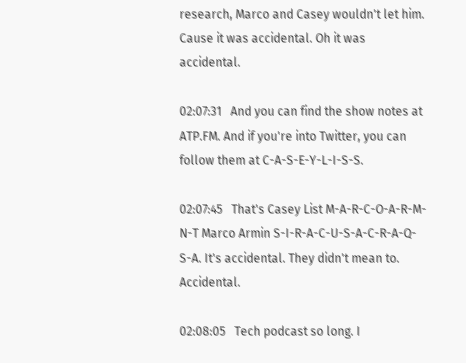research, Marco and Casey wouldn't let him. Cause it was accidental. Oh it was accidental.

02:07:31   And you can find the show notes at ATP.FM. And if you're into Twitter, you can follow them at C-A-S-E-Y-L-I-S-S.

02:07:45   That's Casey List M-A-R-C-O-A-R-M-N-T Marco Armin S-I-R-A-C-U-S-A-C-R-A-Q-S-A. It's accidental. They didn't mean to. Accidental.

02:08:05   Tech podcast so long. I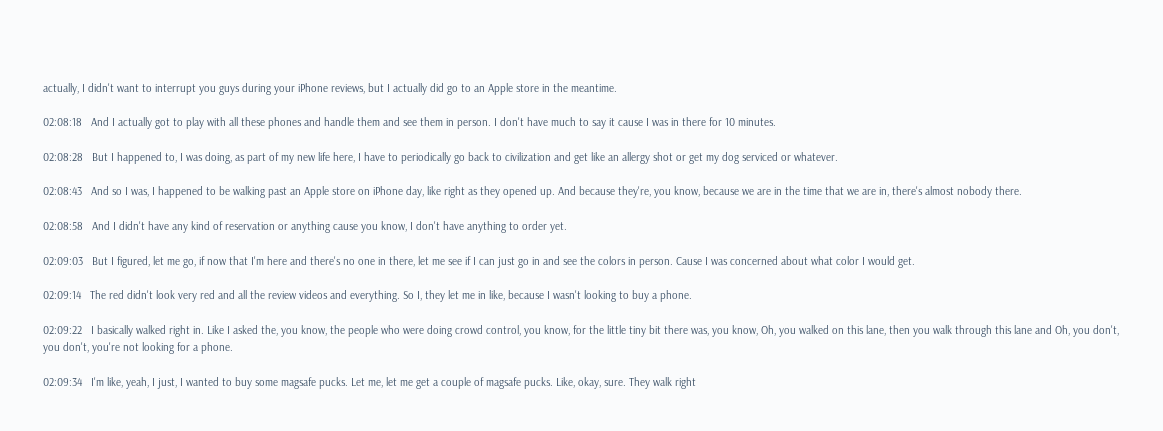actually, I didn't want to interrupt you guys during your iPhone reviews, but I actually did go to an Apple store in the meantime.

02:08:18   And I actually got to play with all these phones and handle them and see them in person. I don't have much to say it cause I was in there for 10 minutes.

02:08:28   But I happened to, I was doing, as part of my new life here, I have to periodically go back to civilization and get like an allergy shot or get my dog serviced or whatever.

02:08:43   And so I was, I happened to be walking past an Apple store on iPhone day, like right as they opened up. And because they're, you know, because we are in the time that we are in, there's almost nobody there.

02:08:58   And I didn't have any kind of reservation or anything cause you know, I don't have anything to order yet.

02:09:03   But I figured, let me go, if now that I'm here and there's no one in there, let me see if I can just go in and see the colors in person. Cause I was concerned about what color I would get.

02:09:14   The red didn't look very red and all the review videos and everything. So I, they let me in like, because I wasn't looking to buy a phone.

02:09:22   I basically walked right in. Like I asked the, you know, the people who were doing crowd control, you know, for the little tiny bit there was, you know, Oh, you walked on this lane, then you walk through this lane and Oh, you don't, you don't, you're not looking for a phone.

02:09:34   I'm like, yeah, I just, I wanted to buy some magsafe pucks. Let me, let me get a couple of magsafe pucks. Like, okay, sure. They walk right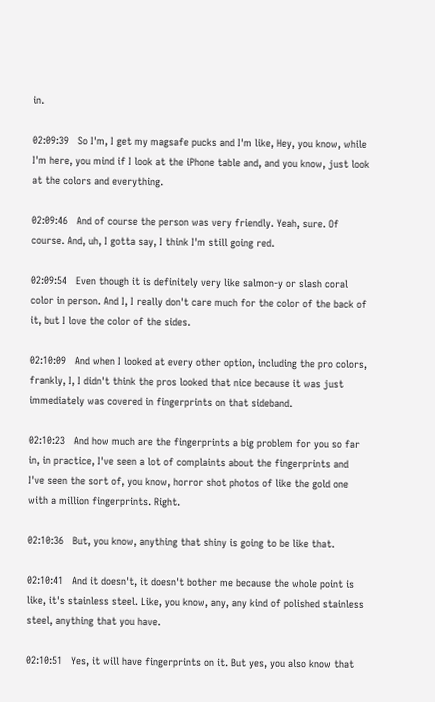in.

02:09:39   So I'm, I get my magsafe pucks and I'm like, Hey, you know, while I'm here, you mind if I look at the iPhone table and, and you know, just look at the colors and everything.

02:09:46   And of course the person was very friendly. Yeah, sure. Of course. And, uh, I gotta say, I think I'm still going red.

02:09:54   Even though it is definitely very like salmon-y or slash coral color in person. And I, I really don't care much for the color of the back of it, but I love the color of the sides.

02:10:09   And when I looked at every other option, including the pro colors, frankly, I, I didn't think the pros looked that nice because it was just immediately was covered in fingerprints on that sideband.

02:10:23   And how much are the fingerprints a big problem for you so far in, in practice, I've seen a lot of complaints about the fingerprints and I've seen the sort of, you know, horror shot photos of like the gold one with a million fingerprints. Right.

02:10:36   But, you know, anything that shiny is going to be like that.

02:10:41   And it doesn't, it doesn't bother me because the whole point is like, it's stainless steel. Like, you know, any, any kind of polished stainless steel, anything that you have.

02:10:51   Yes, it will have fingerprints on it. But yes, you also know that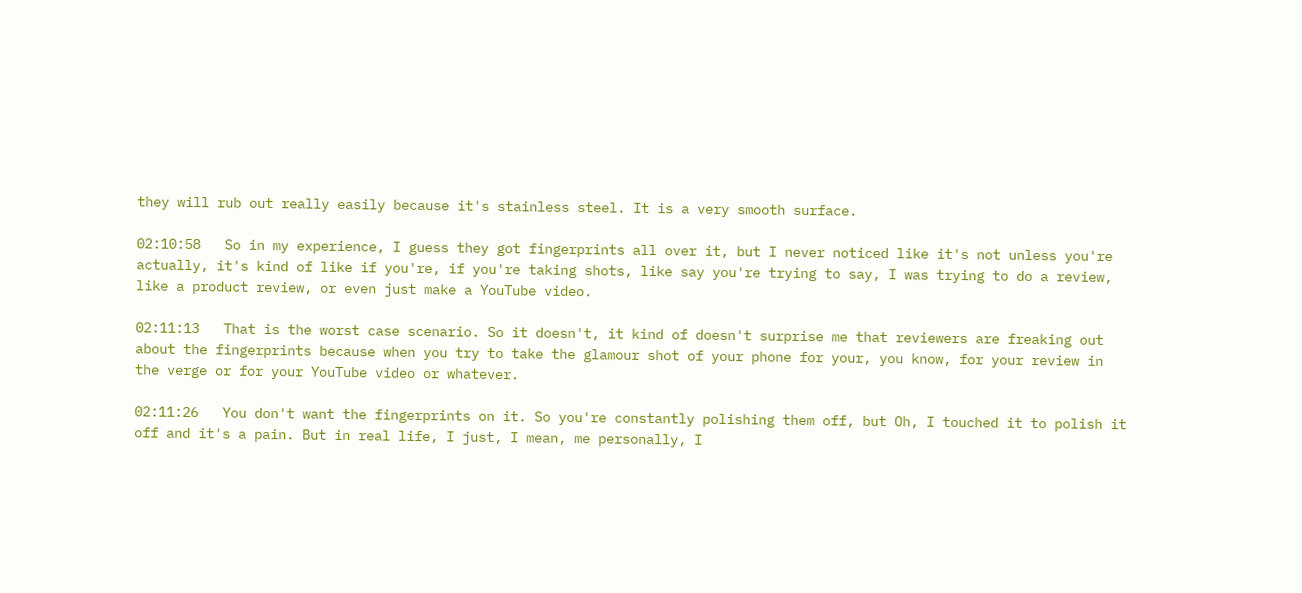they will rub out really easily because it's stainless steel. It is a very smooth surface.

02:10:58   So in my experience, I guess they got fingerprints all over it, but I never noticed like it's not unless you're actually, it's kind of like if you're, if you're taking shots, like say you're trying to say, I was trying to do a review, like a product review, or even just make a YouTube video.

02:11:13   That is the worst case scenario. So it doesn't, it kind of doesn't surprise me that reviewers are freaking out about the fingerprints because when you try to take the glamour shot of your phone for your, you know, for your review in the verge or for your YouTube video or whatever.

02:11:26   You don't want the fingerprints on it. So you're constantly polishing them off, but Oh, I touched it to polish it off and it's a pain. But in real life, I just, I mean, me personally, I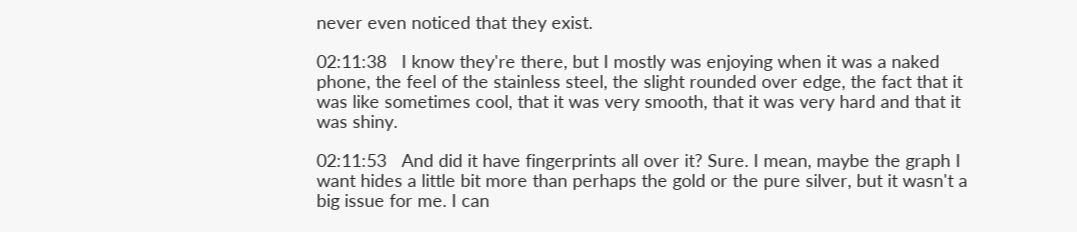never even noticed that they exist.

02:11:38   I know they're there, but I mostly was enjoying when it was a naked phone, the feel of the stainless steel, the slight rounded over edge, the fact that it was like sometimes cool, that it was very smooth, that it was very hard and that it was shiny.

02:11:53   And did it have fingerprints all over it? Sure. I mean, maybe the graph I want hides a little bit more than perhaps the gold or the pure silver, but it wasn't a big issue for me. I can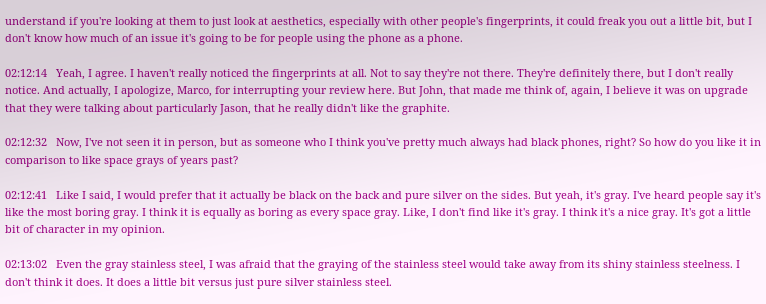understand if you're looking at them to just look at aesthetics, especially with other people's fingerprints, it could freak you out a little bit, but I don't know how much of an issue it's going to be for people using the phone as a phone.

02:12:14   Yeah, I agree. I haven't really noticed the fingerprints at all. Not to say they're not there. They're definitely there, but I don't really notice. And actually, I apologize, Marco, for interrupting your review here. But John, that made me think of, again, I believe it was on upgrade that they were talking about particularly Jason, that he really didn't like the graphite.

02:12:32   Now, I've not seen it in person, but as someone who I think you've pretty much always had black phones, right? So how do you like it in comparison to like space grays of years past?

02:12:41   Like I said, I would prefer that it actually be black on the back and pure silver on the sides. But yeah, it's gray. I've heard people say it's like the most boring gray. I think it is equally as boring as every space gray. Like, I don't find like it's gray. I think it's a nice gray. It's got a little bit of character in my opinion.

02:13:02   Even the gray stainless steel, I was afraid that the graying of the stainless steel would take away from its shiny stainless steelness. I don't think it does. It does a little bit versus just pure silver stainless steel.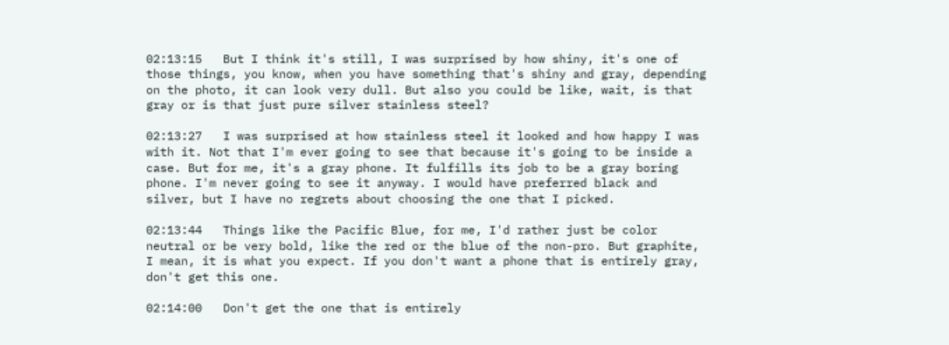02:13:15   But I think it's still, I was surprised by how shiny, it's one of those things, you know, when you have something that's shiny and gray, depending on the photo, it can look very dull. But also you could be like, wait, is that gray or is that just pure silver stainless steel?

02:13:27   I was surprised at how stainless steel it looked and how happy I was with it. Not that I'm ever going to see that because it's going to be inside a case. But for me, it's a gray phone. It fulfills its job to be a gray boring phone. I'm never going to see it anyway. I would have preferred black and silver, but I have no regrets about choosing the one that I picked.

02:13:44   Things like the Pacific Blue, for me, I'd rather just be color neutral or be very bold, like the red or the blue of the non-pro. But graphite, I mean, it is what you expect. If you don't want a phone that is entirely gray, don't get this one.

02:14:00   Don't get the one that is entirely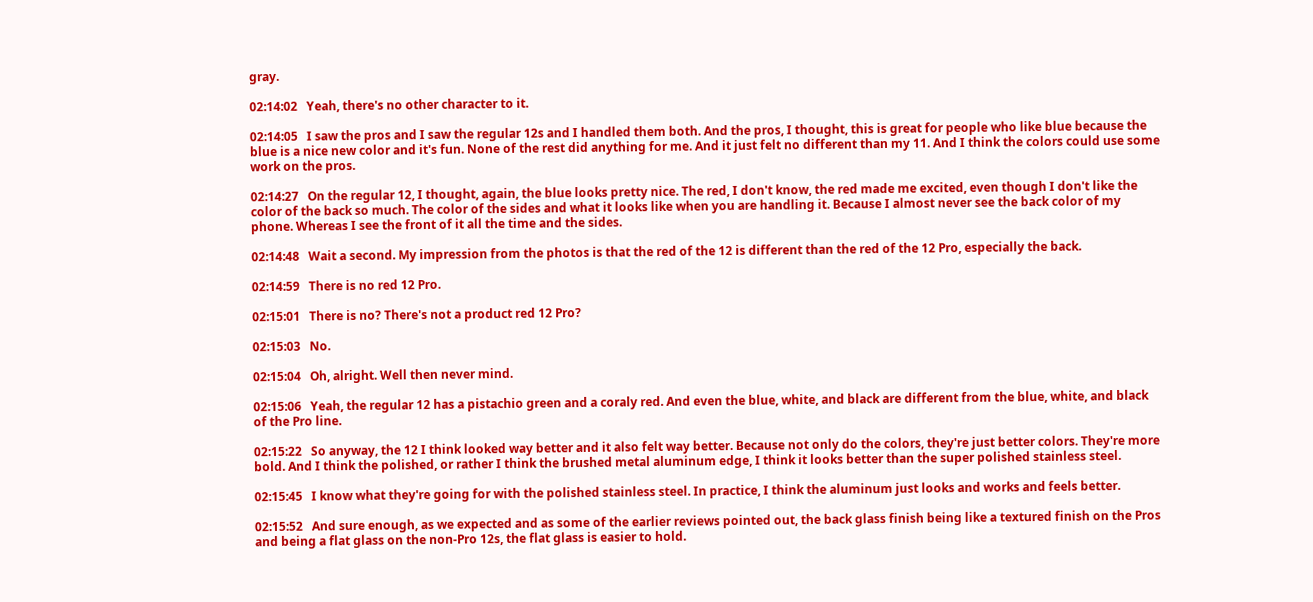gray.

02:14:02   Yeah, there's no other character to it.

02:14:05   I saw the pros and I saw the regular 12s and I handled them both. And the pros, I thought, this is great for people who like blue because the blue is a nice new color and it's fun. None of the rest did anything for me. And it just felt no different than my 11. And I think the colors could use some work on the pros.

02:14:27   On the regular 12, I thought, again, the blue looks pretty nice. The red, I don't know, the red made me excited, even though I don't like the color of the back so much. The color of the sides and what it looks like when you are handling it. Because I almost never see the back color of my phone. Whereas I see the front of it all the time and the sides.

02:14:48   Wait a second. My impression from the photos is that the red of the 12 is different than the red of the 12 Pro, especially the back.

02:14:59   There is no red 12 Pro.

02:15:01   There is no? There's not a product red 12 Pro?

02:15:03   No.

02:15:04   Oh, alright. Well then never mind.

02:15:06   Yeah, the regular 12 has a pistachio green and a coraly red. And even the blue, white, and black are different from the blue, white, and black of the Pro line.

02:15:22   So anyway, the 12 I think looked way better and it also felt way better. Because not only do the colors, they're just better colors. They're more bold. And I think the polished, or rather I think the brushed metal aluminum edge, I think it looks better than the super polished stainless steel.

02:15:45   I know what they're going for with the polished stainless steel. In practice, I think the aluminum just looks and works and feels better.

02:15:52   And sure enough, as we expected and as some of the earlier reviews pointed out, the back glass finish being like a textured finish on the Pros and being a flat glass on the non-Pro 12s, the flat glass is easier to hold.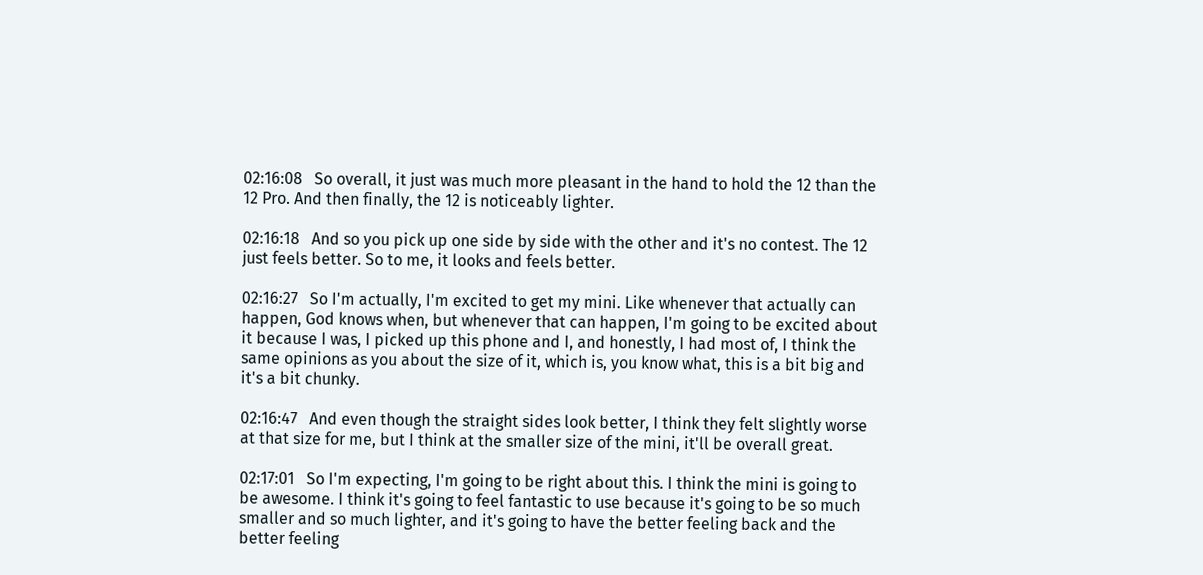02:16:08   So overall, it just was much more pleasant in the hand to hold the 12 than the 12 Pro. And then finally, the 12 is noticeably lighter.

02:16:18   And so you pick up one side by side with the other and it's no contest. The 12 just feels better. So to me, it looks and feels better.

02:16:27   So I'm actually, I'm excited to get my mini. Like whenever that actually can happen, God knows when, but whenever that can happen, I'm going to be excited about it because I was, I picked up this phone and I, and honestly, I had most of, I think the same opinions as you about the size of it, which is, you know what, this is a bit big and it's a bit chunky.

02:16:47   And even though the straight sides look better, I think they felt slightly worse at that size for me, but I think at the smaller size of the mini, it'll be overall great.

02:17:01   So I'm expecting, I'm going to be right about this. I think the mini is going to be awesome. I think it's going to feel fantastic to use because it's going to be so much smaller and so much lighter, and it's going to have the better feeling back and the better feeling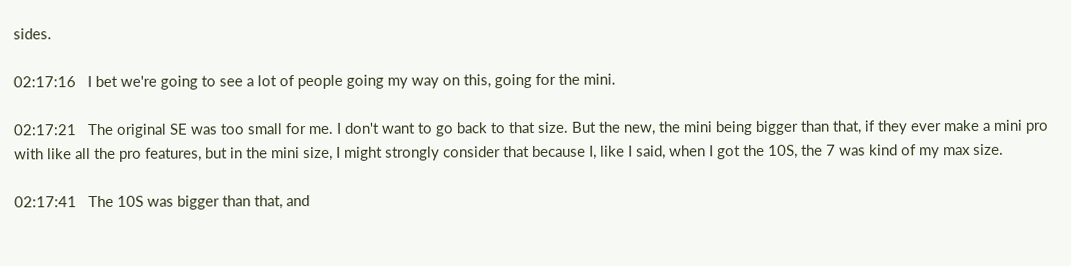sides.

02:17:16   I bet we're going to see a lot of people going my way on this, going for the mini.

02:17:21   The original SE was too small for me. I don't want to go back to that size. But the new, the mini being bigger than that, if they ever make a mini pro with like all the pro features, but in the mini size, I might strongly consider that because I, like I said, when I got the 10S, the 7 was kind of my max size.

02:17:41   The 10S was bigger than that, and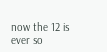now the 12 is ever so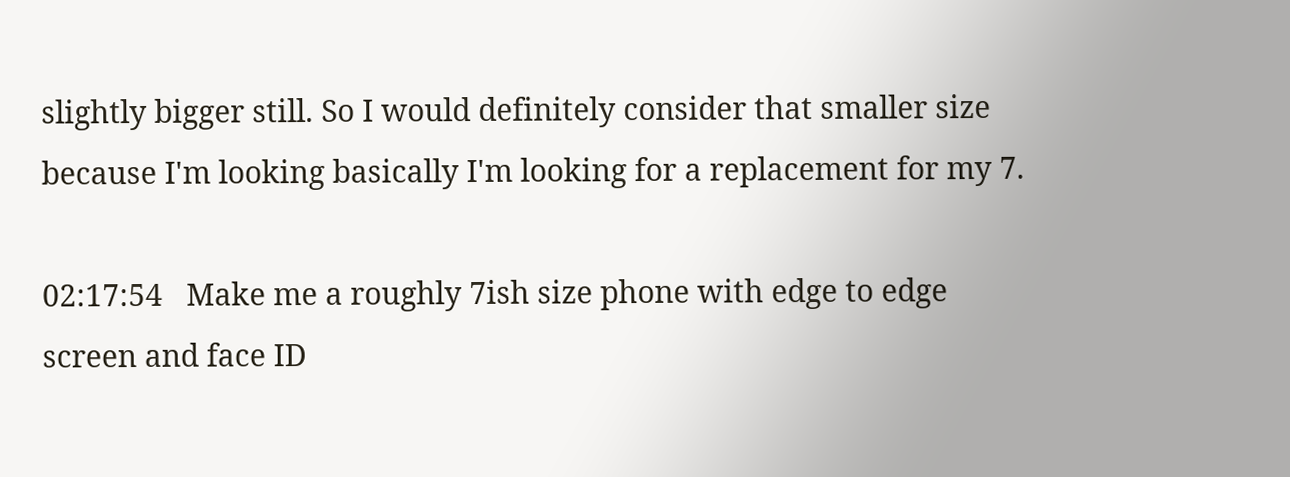slightly bigger still. So I would definitely consider that smaller size because I'm looking basically I'm looking for a replacement for my 7.

02:17:54   Make me a roughly 7ish size phone with edge to edge screen and face ID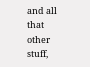and all that other stuff,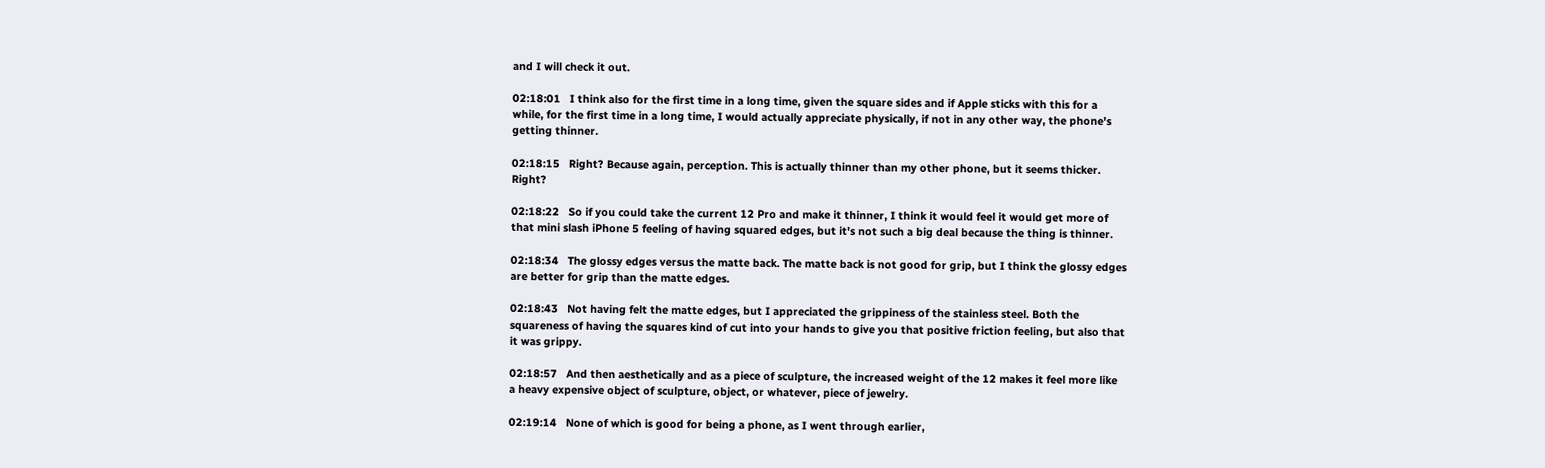and I will check it out.

02:18:01   I think also for the first time in a long time, given the square sides and if Apple sticks with this for a while, for the first time in a long time, I would actually appreciate physically, if not in any other way, the phone's getting thinner.

02:18:15   Right? Because again, perception. This is actually thinner than my other phone, but it seems thicker. Right?

02:18:22   So if you could take the current 12 Pro and make it thinner, I think it would feel it would get more of that mini slash iPhone 5 feeling of having squared edges, but it's not such a big deal because the thing is thinner.

02:18:34   The glossy edges versus the matte back. The matte back is not good for grip, but I think the glossy edges are better for grip than the matte edges.

02:18:43   Not having felt the matte edges, but I appreciated the grippiness of the stainless steel. Both the squareness of having the squares kind of cut into your hands to give you that positive friction feeling, but also that it was grippy.

02:18:57   And then aesthetically and as a piece of sculpture, the increased weight of the 12 makes it feel more like a heavy expensive object of sculpture, object, or whatever, piece of jewelry.

02:19:14   None of which is good for being a phone, as I went through earlier,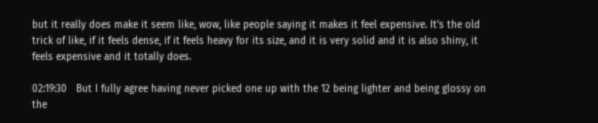but it really does make it seem like, wow, like people saying it makes it feel expensive. It's the old trick of like, if it feels dense, if it feels heavy for its size, and it is very solid and it is also shiny, it feels expensive and it totally does.

02:19:30   But I fully agree having never picked one up with the 12 being lighter and being glossy on the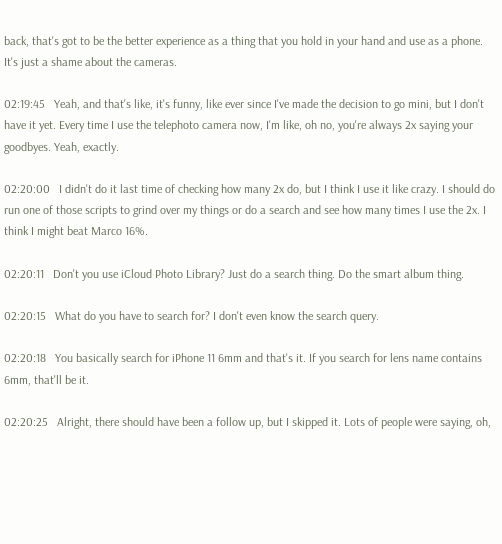back, that's got to be the better experience as a thing that you hold in your hand and use as a phone. It's just a shame about the cameras.

02:19:45   Yeah, and that's like, it's funny, like ever since I've made the decision to go mini, but I don't have it yet. Every time I use the telephoto camera now, I'm like, oh no, you're always 2x saying your goodbyes. Yeah, exactly.

02:20:00   I didn't do it last time of checking how many 2x do, but I think I use it like crazy. I should do run one of those scripts to grind over my things or do a search and see how many times I use the 2x. I think I might beat Marco 16%.

02:20:11   Don't you use iCloud Photo Library? Just do a search thing. Do the smart album thing.

02:20:15   What do you have to search for? I don't even know the search query.

02:20:18   You basically search for iPhone 11 6mm and that's it. If you search for lens name contains 6mm, that'll be it.

02:20:25   Alright, there should have been a follow up, but I skipped it. Lots of people were saying, oh,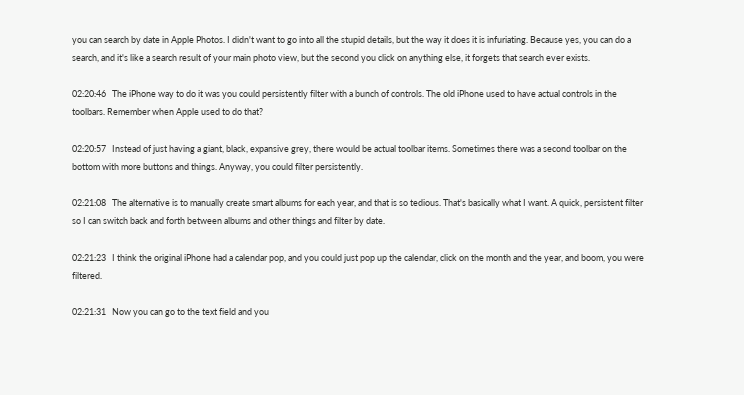you can search by date in Apple Photos. I didn't want to go into all the stupid details, but the way it does it is infuriating. Because yes, you can do a search, and it's like a search result of your main photo view, but the second you click on anything else, it forgets that search ever exists.

02:20:46   The iPhone way to do it was you could persistently filter with a bunch of controls. The old iPhone used to have actual controls in the toolbars. Remember when Apple used to do that?

02:20:57   Instead of just having a giant, black, expansive grey, there would be actual toolbar items. Sometimes there was a second toolbar on the bottom with more buttons and things. Anyway, you could filter persistently.

02:21:08   The alternative is to manually create smart albums for each year, and that is so tedious. That's basically what I want. A quick, persistent filter so I can switch back and forth between albums and other things and filter by date.

02:21:23   I think the original iPhone had a calendar pop, and you could just pop up the calendar, click on the month and the year, and boom, you were filtered.

02:21:31   Now you can go to the text field and you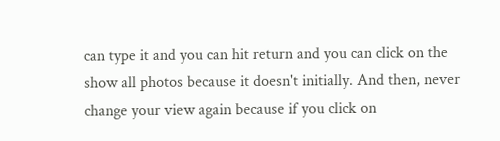can type it and you can hit return and you can click on the show all photos because it doesn't initially. And then, never change your view again because if you click on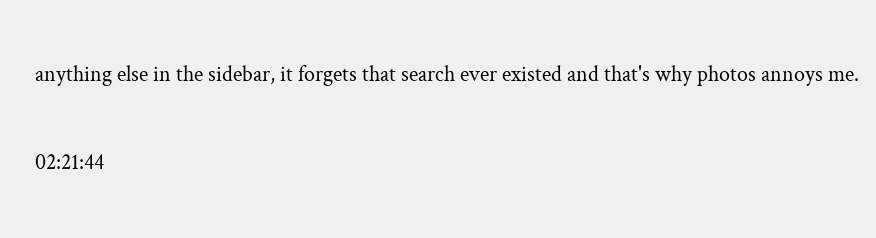anything else in the sidebar, it forgets that search ever existed and that's why photos annoys me.

02:21:44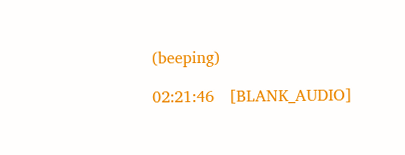(beeping)

02:21:46   [BLANK_AUDIO]